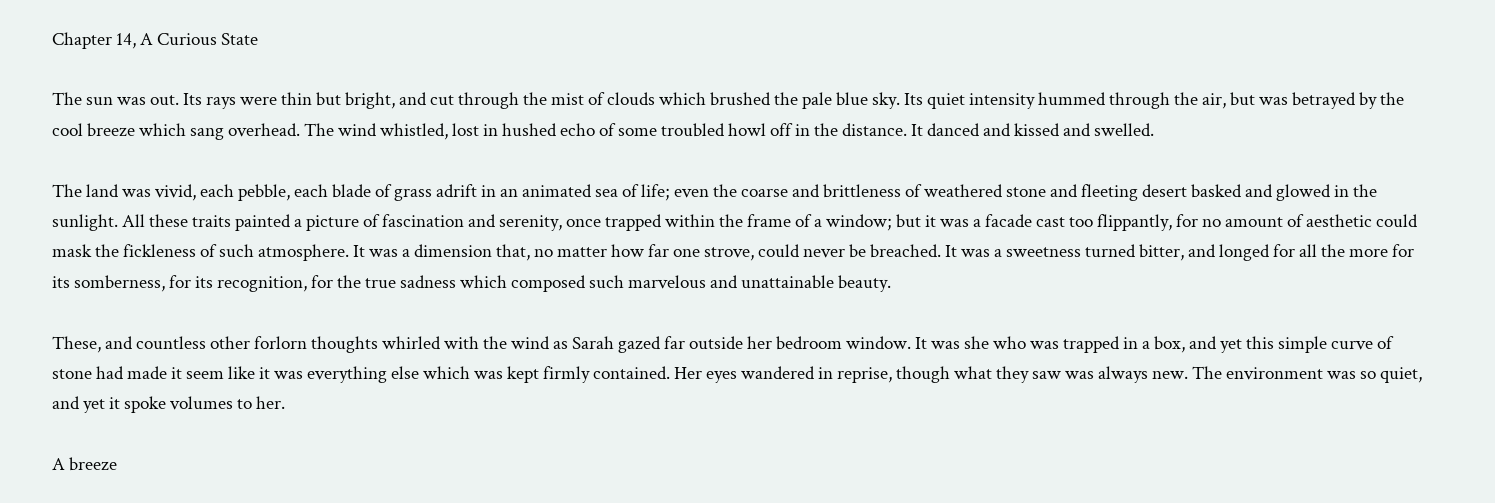Chapter 14, A Curious State

The sun was out. Its rays were thin but bright, and cut through the mist of clouds which brushed the pale blue sky. Its quiet intensity hummed through the air, but was betrayed by the cool breeze which sang overhead. The wind whistled, lost in hushed echo of some troubled howl off in the distance. It danced and kissed and swelled.

The land was vivid, each pebble, each blade of grass adrift in an animated sea of life; even the coarse and brittleness of weathered stone and fleeting desert basked and glowed in the sunlight. All these traits painted a picture of fascination and serenity, once trapped within the frame of a window; but it was a facade cast too flippantly, for no amount of aesthetic could mask the fickleness of such atmosphere. It was a dimension that, no matter how far one strove, could never be breached. It was a sweetness turned bitter, and longed for all the more for its somberness, for its recognition, for the true sadness which composed such marvelous and unattainable beauty.

These, and countless other forlorn thoughts whirled with the wind as Sarah gazed far outside her bedroom window. It was she who was trapped in a box, and yet this simple curve of stone had made it seem like it was everything else which was kept firmly contained. Her eyes wandered in reprise, though what they saw was always new. The environment was so quiet, and yet it spoke volumes to her.

A breeze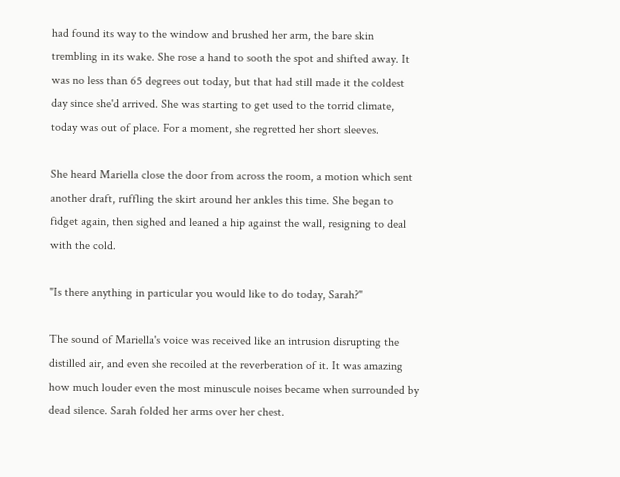had found its way to the window and brushed her arm, the bare skin trembling in its wake. She rose a hand to sooth the spot and shifted away. It was no less than 65 degrees out today, but that had still made it the coldest day since she'd arrived. She was starting to get used to the torrid climate, today was out of place. For a moment, she regretted her short sleeves.

She heard Mariella close the door from across the room, a motion which sent another draft, ruffling the skirt around her ankles this time. She began to fidget again, then sighed and leaned a hip against the wall, resigning to deal with the cold.

"Is there anything in particular you would like to do today, Sarah?"

The sound of Mariella's voice was received like an intrusion disrupting the distilled air, and even she recoiled at the reverberation of it. It was amazing how much louder even the most minuscule noises became when surrounded by dead silence. Sarah folded her arms over her chest.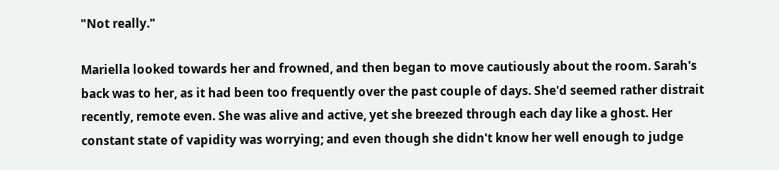"Not really."

Mariella looked towards her and frowned, and then began to move cautiously about the room. Sarah's back was to her, as it had been too frequently over the past couple of days. She'd seemed rather distrait recently, remote even. She was alive and active, yet she breezed through each day like a ghost. Her constant state of vapidity was worrying; and even though she didn't know her well enough to judge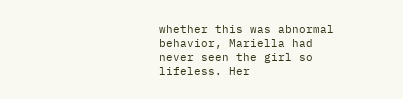whether this was abnormal behavior, Mariella had never seen the girl so lifeless. Her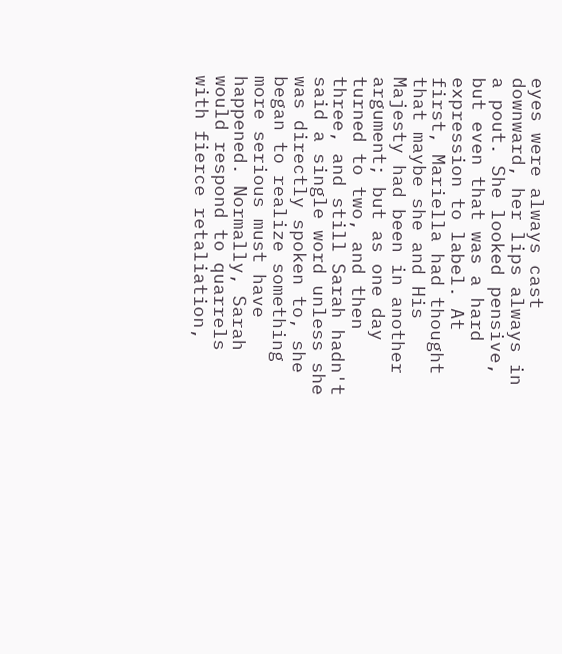eyes were always cast downward, her lips always in a pout. She looked pensive, but even that was a hard expression to label. At first, Mariella had thought that maybe she and His Majesty had been in another argument; but as one day turned to two, and then three, and still Sarah hadn't said a single word unless she was directly spoken to, she began to realize something more serious must have happened. Normally, Sarah would respond to quarrels with fierce retaliation,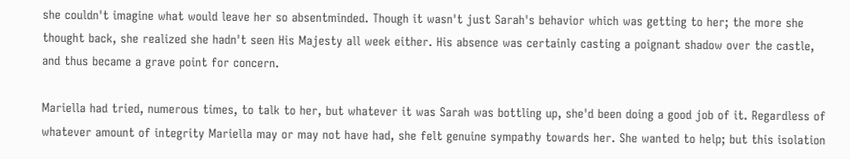she couldn't imagine what would leave her so absentminded. Though it wasn't just Sarah's behavior which was getting to her; the more she thought back, she realized she hadn't seen His Majesty all week either. His absence was certainly casting a poignant shadow over the castle, and thus became a grave point for concern.

Mariella had tried, numerous times, to talk to her, but whatever it was Sarah was bottling up, she'd been doing a good job of it. Regardless of whatever amount of integrity Mariella may or may not have had, she felt genuine sympathy towards her. She wanted to help; but this isolation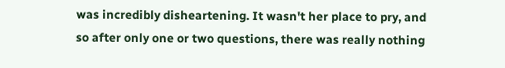was incredibly disheartening. It wasn't her place to pry, and so after only one or two questions, there was really nothing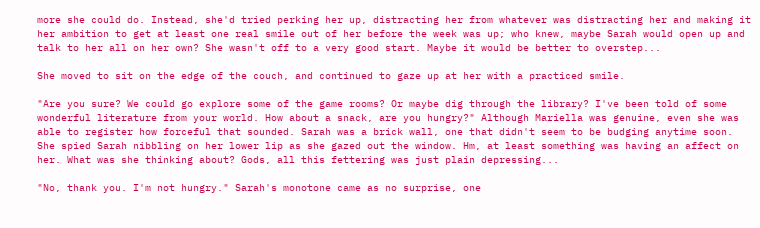more she could do. Instead, she'd tried perking her up, distracting her from whatever was distracting her and making it her ambition to get at least one real smile out of her before the week was up; who knew, maybe Sarah would open up and talk to her all on her own? She wasn't off to a very good start. Maybe it would be better to overstep...

She moved to sit on the edge of the couch, and continued to gaze up at her with a practiced smile.

"Are you sure? We could go explore some of the game rooms? Or maybe dig through the library? I've been told of some wonderful literature from your world. How about a snack, are you hungry?" Although Mariella was genuine, even she was able to register how forceful that sounded. Sarah was a brick wall, one that didn't seem to be budging anytime soon. She spied Sarah nibbling on her lower lip as she gazed out the window. Hm, at least something was having an affect on her. What was she thinking about? Gods, all this fettering was just plain depressing...

"No, thank you. I'm not hungry." Sarah's monotone came as no surprise, one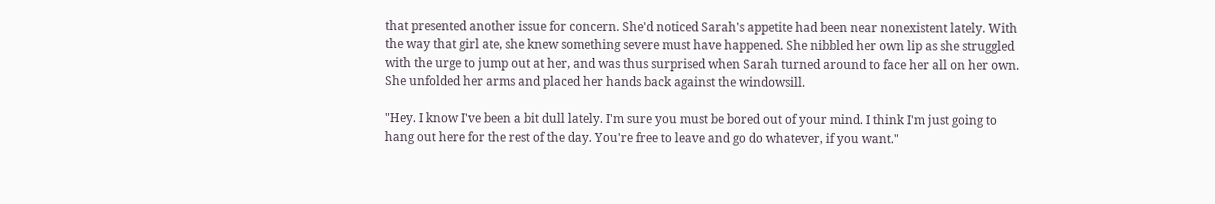that presented another issue for concern. She'd noticed Sarah's appetite had been near nonexistent lately. With the way that girl ate, she knew something severe must have happened. She nibbled her own lip as she struggled with the urge to jump out at her, and was thus surprised when Sarah turned around to face her all on her own. She unfolded her arms and placed her hands back against the windowsill.

"Hey. I know I've been a bit dull lately. I'm sure you must be bored out of your mind. I think I'm just going to hang out here for the rest of the day. You're free to leave and go do whatever, if you want."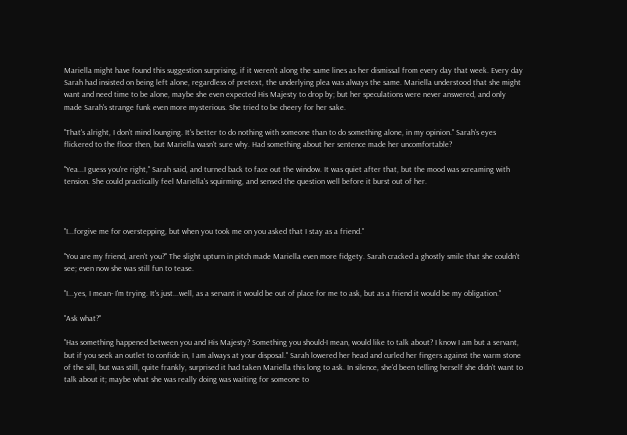Mariella might have found this suggestion surprising, if it weren't along the same lines as her dismissal from every day that week. Every day Sarah had insisted on being left alone, regardless of pretext, the underlying plea was always the same. Mariella understood that she might want and need time to be alone, maybe she even expected His Majesty to drop by; but her speculations were never answered, and only made Sarah's strange funk even more mysterious. She tried to be cheery for her sake.

"That's alright, I don't mind lounging. It's better to do nothing with someone than to do something alone, in my opinion." Sarah's eyes flickered to the floor then, but Mariella wasn't sure why. Had something about her sentence made her uncomfortable?

"Yea...I guess you're right," Sarah said, and turned back to face out the window. It was quiet after that, but the mood was screaming with tension. She could practically feel Mariella's squirming, and sensed the question well before it burst out of her.



"I...forgive me for overstepping, but when you took me on you asked that I stay as a friend."

"You are my friend, aren't you?" The slight upturn in pitch made Mariella even more fidgety. Sarah cracked a ghostly smile that she couldn't see; even now she was still fun to tease.

"I...yes, I mean- I'm trying. It's just...well, as a servant it would be out of place for me to ask, but as a friend it would be my obligation."

"Ask what?"

"Has something happened between you and His Majesty? Something you should-I mean, would like to talk about? I know I am but a servant, but if you seek an outlet to confide in, I am always at your disposal." Sarah lowered her head and curled her fingers against the warm stone of the sill, but was still, quite frankly, surprised it had taken Mariella this long to ask. In silence, she'd been telling herself she didn't want to talk about it; maybe what she was really doing was waiting for someone to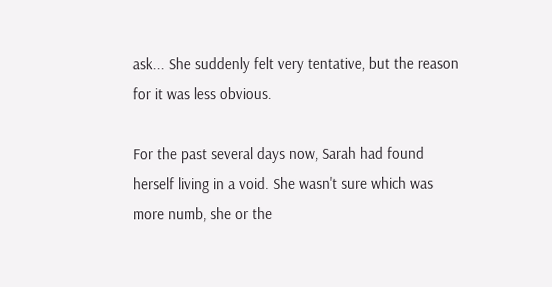ask... She suddenly felt very tentative, but the reason for it was less obvious.

For the past several days now, Sarah had found herself living in a void. She wasn't sure which was more numb, she or the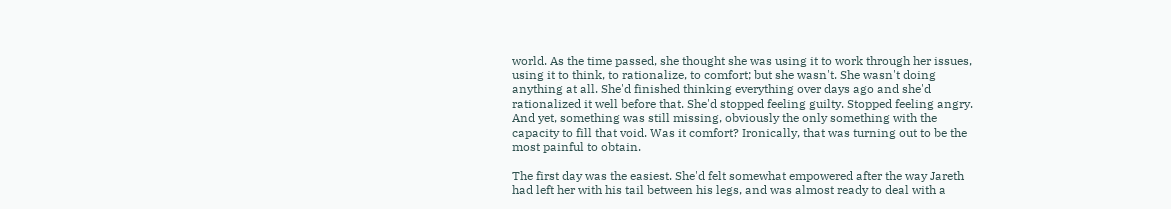world. As the time passed, she thought she was using it to work through her issues, using it to think, to rationalize, to comfort; but she wasn't. She wasn't doing anything at all. She'd finished thinking everything over days ago and she'd rationalized it well before that. She'd stopped feeling guilty. Stopped feeling angry. And yet, something was still missing, obviously the only something with the capacity to fill that void. Was it comfort? Ironically, that was turning out to be the most painful to obtain.

The first day was the easiest. She'd felt somewhat empowered after the way Jareth had left her with his tail between his legs, and was almost ready to deal with a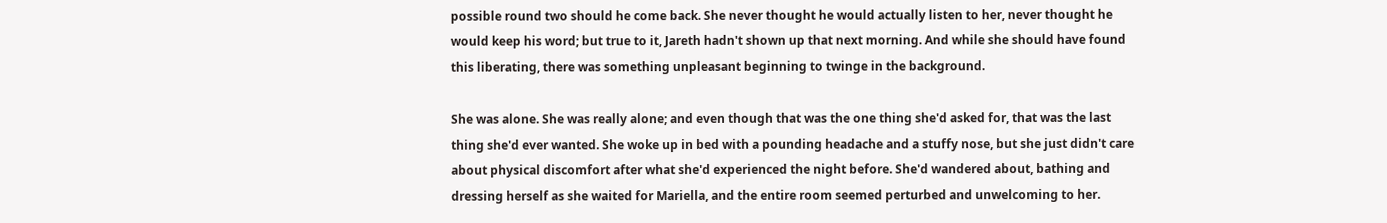possible round two should he come back. She never thought he would actually listen to her, never thought he would keep his word; but true to it, Jareth hadn't shown up that next morning. And while she should have found this liberating, there was something unpleasant beginning to twinge in the background.

She was alone. She was really alone; and even though that was the one thing she'd asked for, that was the last thing she'd ever wanted. She woke up in bed with a pounding headache and a stuffy nose, but she just didn't care about physical discomfort after what she'd experienced the night before. She'd wandered about, bathing and dressing herself as she waited for Mariella, and the entire room seemed perturbed and unwelcoming to her.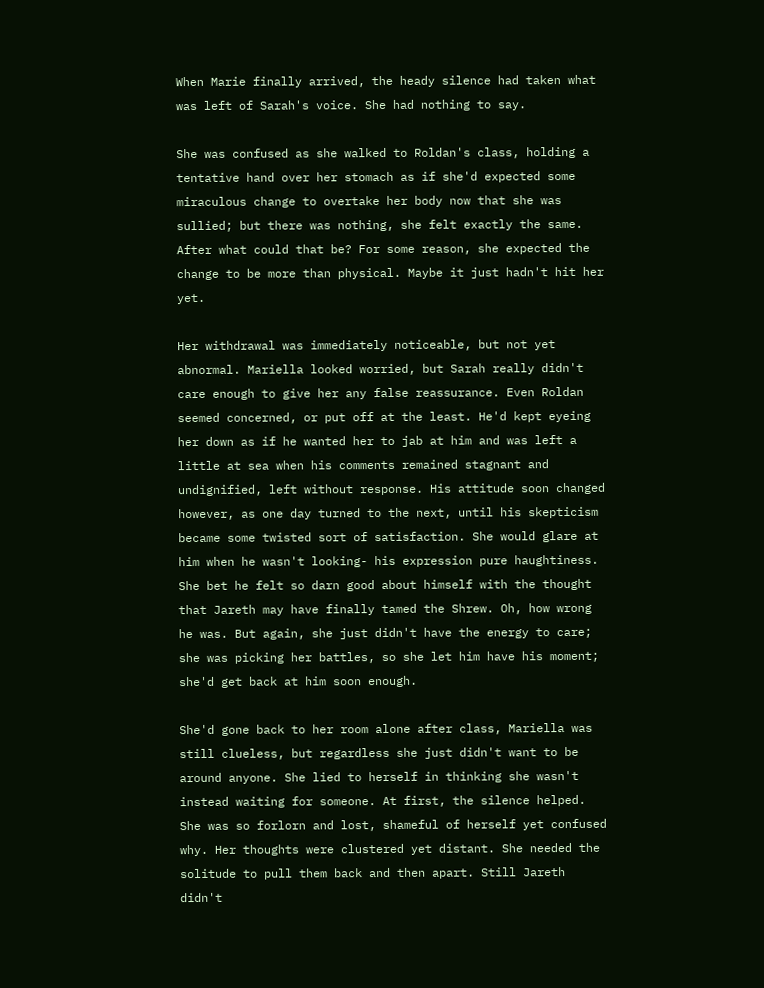When Marie finally arrived, the heady silence had taken what was left of Sarah's voice. She had nothing to say.

She was confused as she walked to Roldan's class, holding a tentative hand over her stomach as if she'd expected some miraculous change to overtake her body now that she was sullied; but there was nothing, she felt exactly the same. After what could that be? For some reason, she expected the change to be more than physical. Maybe it just hadn't hit her yet.

Her withdrawal was immediately noticeable, but not yet abnormal. Mariella looked worried, but Sarah really didn't care enough to give her any false reassurance. Even Roldan seemed concerned, or put off at the least. He'd kept eyeing her down as if he wanted her to jab at him and was left a little at sea when his comments remained stagnant and undignified, left without response. His attitude soon changed however, as one day turned to the next, until his skepticism became some twisted sort of satisfaction. She would glare at him when he wasn't looking- his expression pure haughtiness. She bet he felt so darn good about himself with the thought that Jareth may have finally tamed the Shrew. Oh, how wrong he was. But again, she just didn't have the energy to care; she was picking her battles, so she let him have his moment; she'd get back at him soon enough.

She'd gone back to her room alone after class, Mariella was still clueless, but regardless she just didn't want to be around anyone. She lied to herself in thinking she wasn't instead waiting for someone. At first, the silence helped. She was so forlorn and lost, shameful of herself yet confused why. Her thoughts were clustered yet distant. She needed the solitude to pull them back and then apart. Still Jareth didn't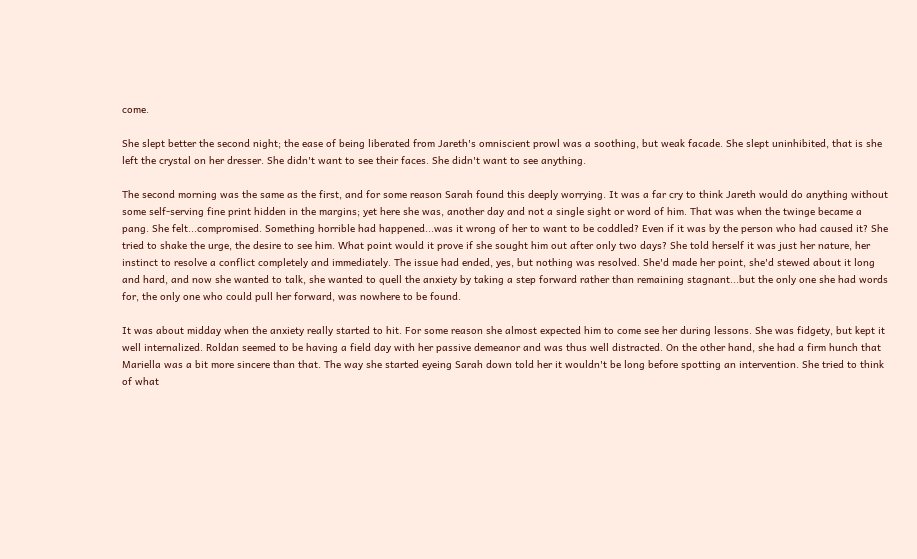come.

She slept better the second night; the ease of being liberated from Jareth's omniscient prowl was a soothing, but weak facade. She slept uninhibited, that is she left the crystal on her dresser. She didn't want to see their faces. She didn't want to see anything.

The second morning was the same as the first, and for some reason Sarah found this deeply worrying. It was a far cry to think Jareth would do anything without some self-serving fine print hidden in the margins; yet here she was, another day and not a single sight or word of him. That was when the twinge became a pang. She felt...compromised. Something horrible had happened...was it wrong of her to want to be coddled? Even if it was by the person who had caused it? She tried to shake the urge, the desire to see him. What point would it prove if she sought him out after only two days? She told herself it was just her nature, her instinct to resolve a conflict completely and immediately. The issue had ended, yes, but nothing was resolved. She'd made her point, she'd stewed about it long and hard, and now she wanted to talk, she wanted to quell the anxiety by taking a step forward rather than remaining stagnant...but the only one she had words for, the only one who could pull her forward, was nowhere to be found.

It was about midday when the anxiety really started to hit. For some reason she almost expected him to come see her during lessons. She was fidgety, but kept it well internalized. Roldan seemed to be having a field day with her passive demeanor and was thus well distracted. On the other hand, she had a firm hunch that Mariella was a bit more sincere than that. The way she started eyeing Sarah down told her it wouldn't be long before spotting an intervention. She tried to think of what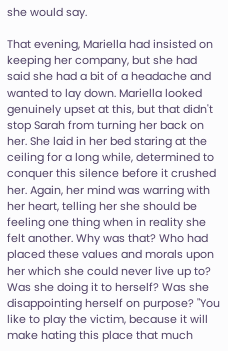she would say.

That evening, Mariella had insisted on keeping her company, but she had said she had a bit of a headache and wanted to lay down. Mariella looked genuinely upset at this, but that didn't stop Sarah from turning her back on her. She laid in her bed staring at the ceiling for a long while, determined to conquer this silence before it crushed her. Again, her mind was warring with her heart, telling her she should be feeling one thing when in reality she felt another. Why was that? Who had placed these values and morals upon her which she could never live up to? Was she doing it to herself? Was she disappointing herself on purpose? "You like to play the victim, because it will make hating this place that much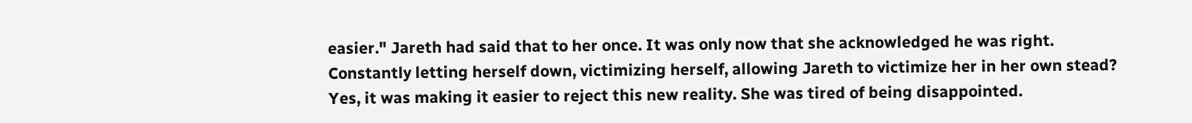easier." Jareth had said that to her once. It was only now that she acknowledged he was right. Constantly letting herself down, victimizing herself, allowing Jareth to victimize her in her own stead? Yes, it was making it easier to reject this new reality. She was tired of being disappointed.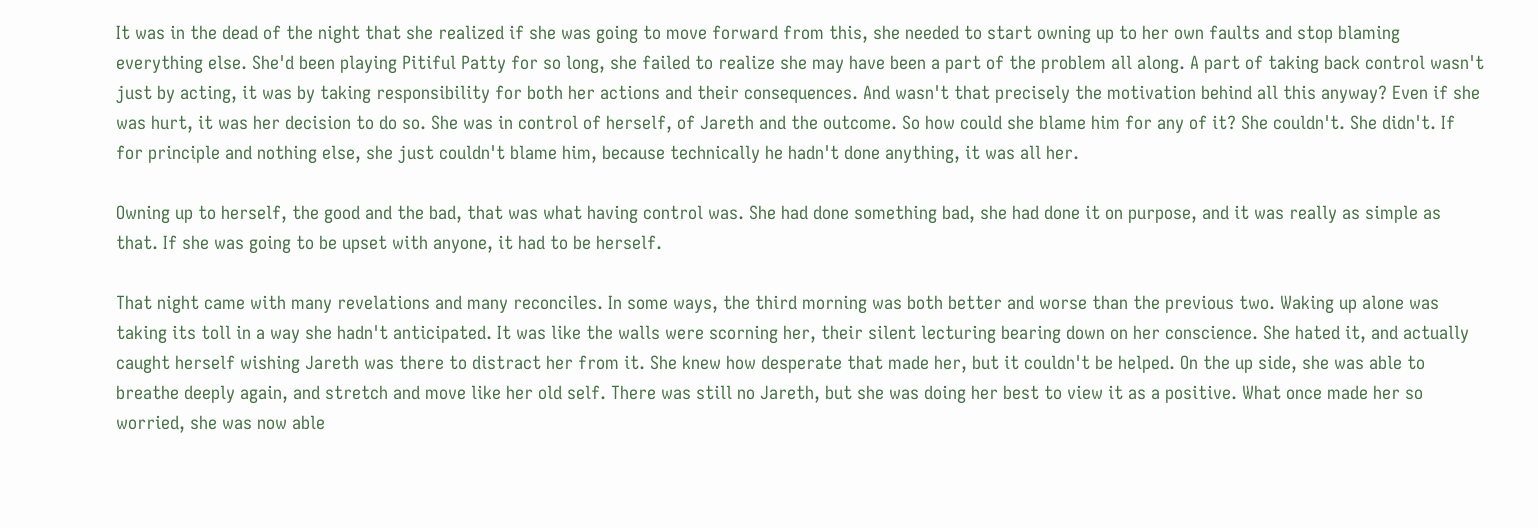It was in the dead of the night that she realized if she was going to move forward from this, she needed to start owning up to her own faults and stop blaming everything else. She'd been playing Pitiful Patty for so long, she failed to realize she may have been a part of the problem all along. A part of taking back control wasn't just by acting, it was by taking responsibility for both her actions and their consequences. And wasn't that precisely the motivation behind all this anyway? Even if she was hurt, it was her decision to do so. She was in control of herself, of Jareth and the outcome. So how could she blame him for any of it? She couldn't. She didn't. If for principle and nothing else, she just couldn't blame him, because technically he hadn't done anything, it was all her.

Owning up to herself, the good and the bad, that was what having control was. She had done something bad, she had done it on purpose, and it was really as simple as that. If she was going to be upset with anyone, it had to be herself.

That night came with many revelations and many reconciles. In some ways, the third morning was both better and worse than the previous two. Waking up alone was taking its toll in a way she hadn't anticipated. It was like the walls were scorning her, their silent lecturing bearing down on her conscience. She hated it, and actually caught herself wishing Jareth was there to distract her from it. She knew how desperate that made her, but it couldn't be helped. On the up side, she was able to breathe deeply again, and stretch and move like her old self. There was still no Jareth, but she was doing her best to view it as a positive. What once made her so worried, she was now able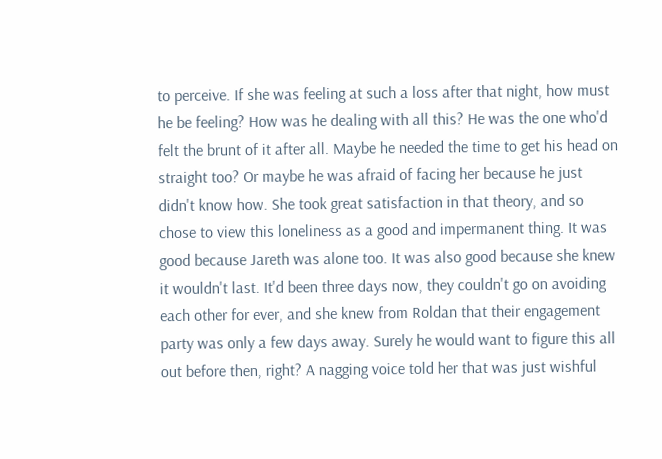to perceive. If she was feeling at such a loss after that night, how must he be feeling? How was he dealing with all this? He was the one who'd felt the brunt of it after all. Maybe he needed the time to get his head on straight too? Or maybe he was afraid of facing her because he just didn't know how. She took great satisfaction in that theory, and so chose to view this loneliness as a good and impermanent thing. It was good because Jareth was alone too. It was also good because she knew it wouldn't last. It'd been three days now, they couldn't go on avoiding each other for ever, and she knew from Roldan that their engagement party was only a few days away. Surely he would want to figure this all out before then, right? A nagging voice told her that was just wishful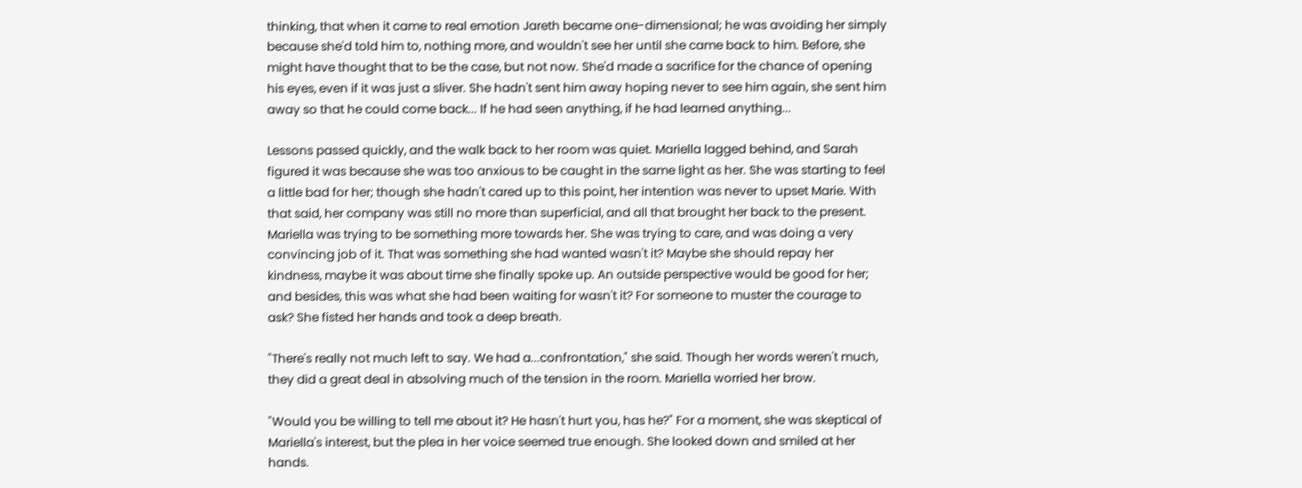thinking, that when it came to real emotion Jareth became one-dimensional; he was avoiding her simply because she'd told him to, nothing more, and wouldn't see her until she came back to him. Before, she might have thought that to be the case, but not now. She'd made a sacrifice for the chance of opening his eyes, even if it was just a sliver. She hadn't sent him away hoping never to see him again, she sent him away so that he could come back... If he had seen anything, if he had learned anything...

Lessons passed quickly, and the walk back to her room was quiet. Mariella lagged behind, and Sarah figured it was because she was too anxious to be caught in the same light as her. She was starting to feel a little bad for her; though she hadn't cared up to this point, her intention was never to upset Marie. With that said, her company was still no more than superficial, and all that brought her back to the present. Mariella was trying to be something more towards her. She was trying to care, and was doing a very convincing job of it. That was something she had wanted wasn't it? Maybe she should repay her kindness, maybe it was about time she finally spoke up. An outside perspective would be good for her; and besides, this was what she had been waiting for wasn't it? For someone to muster the courage to ask? She fisted her hands and took a deep breath.

"There's really not much left to say. We had a...confrontation," she said. Though her words weren't much, they did a great deal in absolving much of the tension in the room. Mariella worried her brow.

"Would you be willing to tell me about it? He hasn't hurt you, has he?" For a moment, she was skeptical of Mariella's interest, but the plea in her voice seemed true enough. She looked down and smiled at her hands.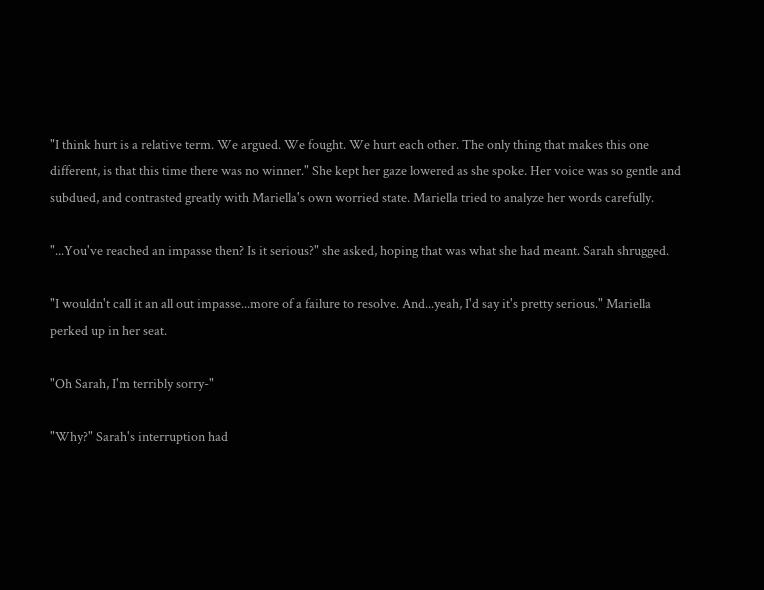"I think hurt is a relative term. We argued. We fought. We hurt each other. The only thing that makes this one different, is that this time there was no winner." She kept her gaze lowered as she spoke. Her voice was so gentle and subdued, and contrasted greatly with Mariella's own worried state. Mariella tried to analyze her words carefully.

"...You've reached an impasse then? Is it serious?" she asked, hoping that was what she had meant. Sarah shrugged.

"I wouldn't call it an all out impasse...more of a failure to resolve. And...yeah, I'd say it's pretty serious." Mariella perked up in her seat.

"Oh Sarah, I'm terribly sorry-"

"Why?" Sarah's interruption had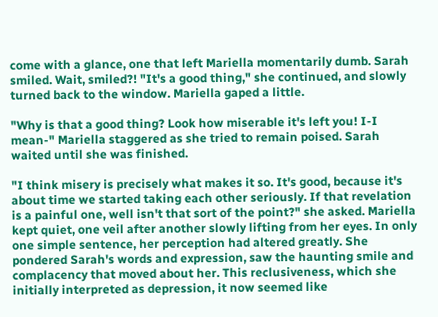come with a glance, one that left Mariella momentarily dumb. Sarah smiled. Wait, smiled?! "It's a good thing," she continued, and slowly turned back to the window. Mariella gaped a little.

"Why is that a good thing? Look how miserable it's left you! I-I mean-" Mariella staggered as she tried to remain poised. Sarah waited until she was finished.

"I think misery is precisely what makes it so. It's good, because it's about time we started taking each other seriously. If that revelation is a painful one, well isn't that sort of the point?" she asked. Mariella kept quiet, one veil after another slowly lifting from her eyes. In only one simple sentence, her perception had altered greatly. She pondered Sarah's words and expression, saw the haunting smile and complacency that moved about her. This reclusiveness, which she initially interpreted as depression, it now seemed like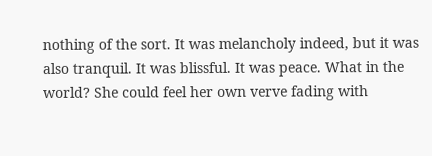nothing of the sort. It was melancholy indeed, but it was also tranquil. It was blissful. It was peace. What in the world? She could feel her own verve fading with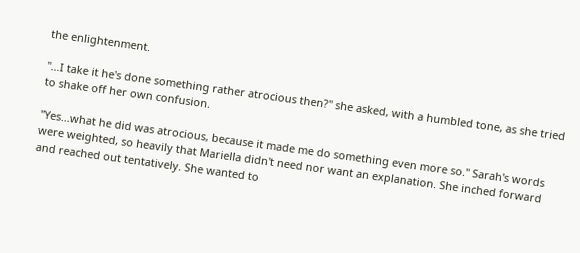the enlightenment.

"...I take it he's done something rather atrocious then?" she asked, with a humbled tone, as she tried to shake off her own confusion.

"Yes...what he did was atrocious, because it made me do something even more so." Sarah's words were weighted, so heavily that Mariella didn't need nor want an explanation. She inched forward and reached out tentatively. She wanted to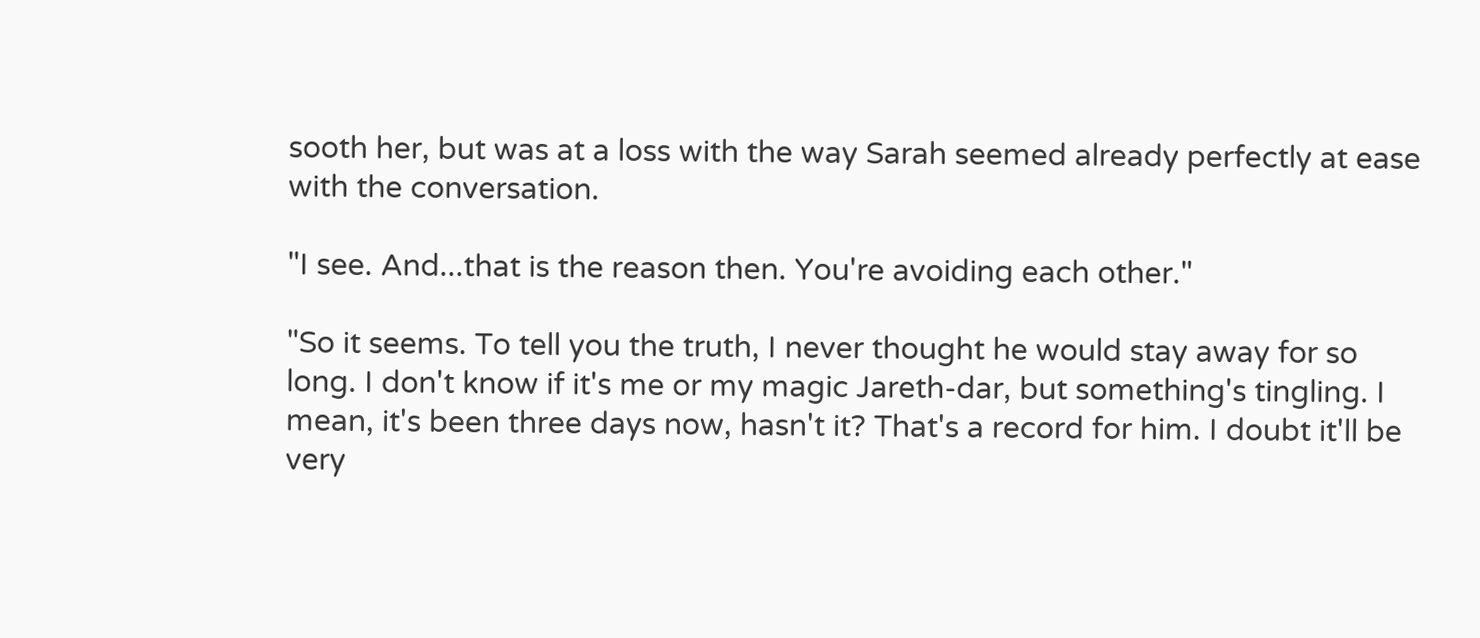sooth her, but was at a loss with the way Sarah seemed already perfectly at ease with the conversation.

"I see. And...that is the reason then. You're avoiding each other."

"So it seems. To tell you the truth, I never thought he would stay away for so long. I don't know if it's me or my magic Jareth-dar, but something's tingling. I mean, it's been three days now, hasn't it? That's a record for him. I doubt it'll be very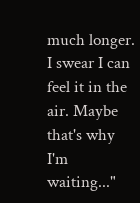much longer. I swear I can feel it in the air. Maybe that's why I'm waiting..."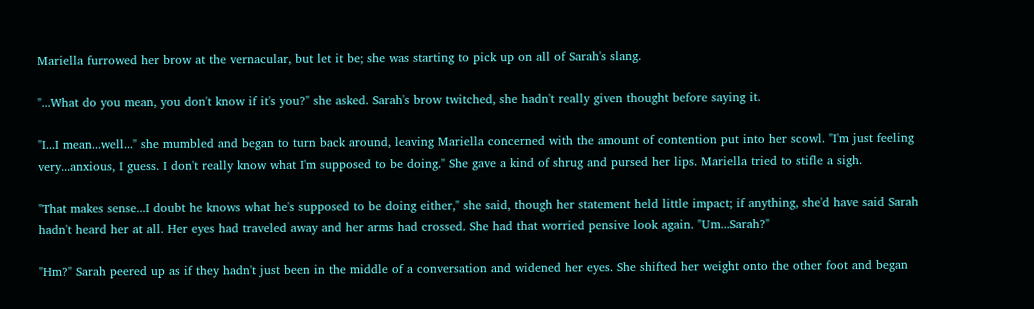Mariella furrowed her brow at the vernacular, but let it be; she was starting to pick up on all of Sarah's slang.

"...What do you mean, you don't know if it's you?" she asked. Sarah's brow twitched, she hadn't really given thought before saying it.

"I...I mean...well..." she mumbled and began to turn back around, leaving Mariella concerned with the amount of contention put into her scowl. "I'm just feeling very...anxious, I guess. I don't really know what I'm supposed to be doing." She gave a kind of shrug and pursed her lips. Mariella tried to stifle a sigh.

"That makes sense...I doubt he knows what he's supposed to be doing either," she said, though her statement held little impact; if anything, she'd have said Sarah hadn't heard her at all. Her eyes had traveled away and her arms had crossed. She had that worried pensive look again. "Um...Sarah?"

"Hm?" Sarah peered up as if they hadn't just been in the middle of a conversation and widened her eyes. She shifted her weight onto the other foot and began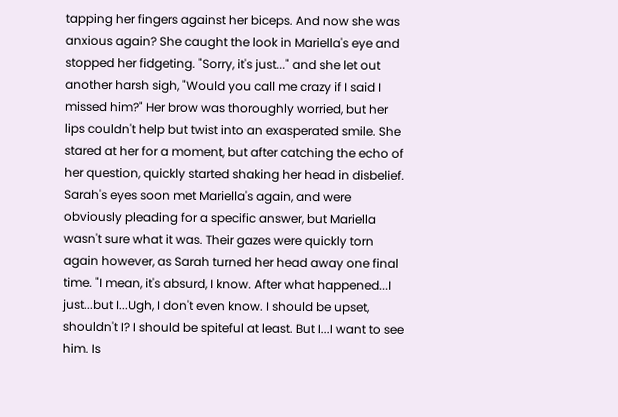tapping her fingers against her biceps. And now she was anxious again? She caught the look in Mariella's eye and stopped her fidgeting. "Sorry, it's just..." and she let out another harsh sigh, "Would you call me crazy if I said I missed him?" Her brow was thoroughly worried, but her lips couldn't help but twist into an exasperated smile. She stared at her for a moment, but after catching the echo of her question, quickly started shaking her head in disbelief. Sarah's eyes soon met Mariella's again, and were obviously pleading for a specific answer, but Mariella wasn't sure what it was. Their gazes were quickly torn again however, as Sarah turned her head away one final time. "I mean, it's absurd, I know. After what happened...I just...but I...Ugh, I don't even know. I should be upset, shouldn't I? I should be spiteful at least. But I...I want to see him. Is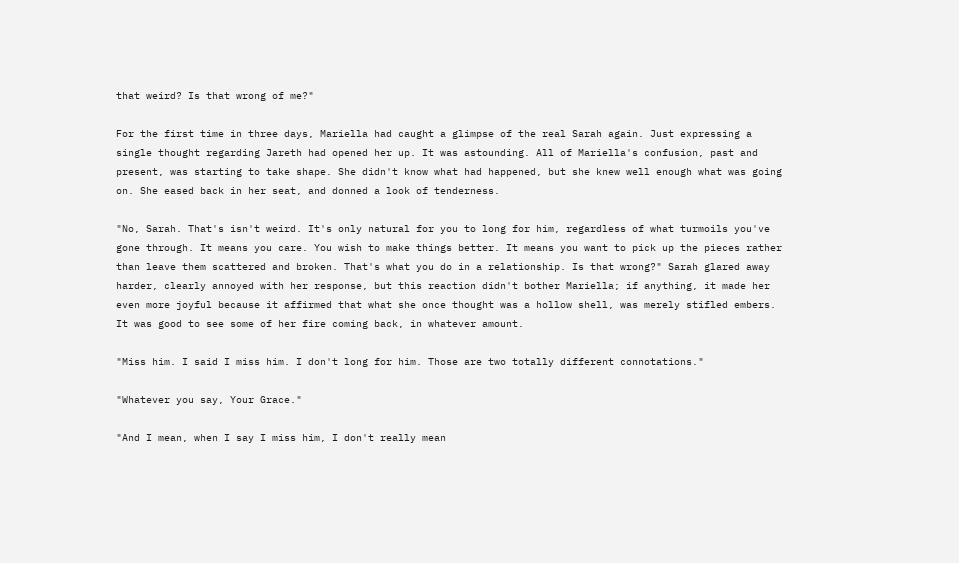that weird? Is that wrong of me?"

For the first time in three days, Mariella had caught a glimpse of the real Sarah again. Just expressing a single thought regarding Jareth had opened her up. It was astounding. All of Mariella's confusion, past and present, was starting to take shape. She didn't know what had happened, but she knew well enough what was going on. She eased back in her seat, and donned a look of tenderness.

"No, Sarah. That's isn't weird. It's only natural for you to long for him, regardless of what turmoils you've gone through. It means you care. You wish to make things better. It means you want to pick up the pieces rather than leave them scattered and broken. That's what you do in a relationship. Is that wrong?" Sarah glared away harder, clearly annoyed with her response, but this reaction didn't bother Mariella; if anything, it made her even more joyful because it affirmed that what she once thought was a hollow shell, was merely stifled embers. It was good to see some of her fire coming back, in whatever amount.

"Miss him. I said I miss him. I don't long for him. Those are two totally different connotations."

"Whatever you say, Your Grace."

"And I mean, when I say I miss him, I don't really mean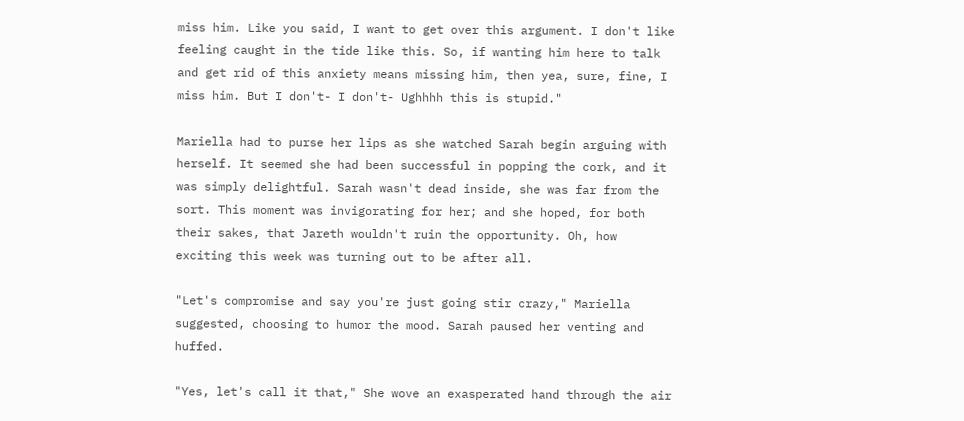miss him. Like you said, I want to get over this argument. I don't like feeling caught in the tide like this. So, if wanting him here to talk and get rid of this anxiety means missing him, then yea, sure, fine, I miss him. But I don't- I don't- Ughhhh this is stupid."

Mariella had to purse her lips as she watched Sarah begin arguing with herself. It seemed she had been successful in popping the cork, and it was simply delightful. Sarah wasn't dead inside, she was far from the sort. This moment was invigorating for her; and she hoped, for both their sakes, that Jareth wouldn't ruin the opportunity. Oh, how exciting this week was turning out to be after all.

"Let's compromise and say you're just going stir crazy," Mariella suggested, choosing to humor the mood. Sarah paused her venting and huffed.

"Yes, let's call it that," She wove an exasperated hand through the air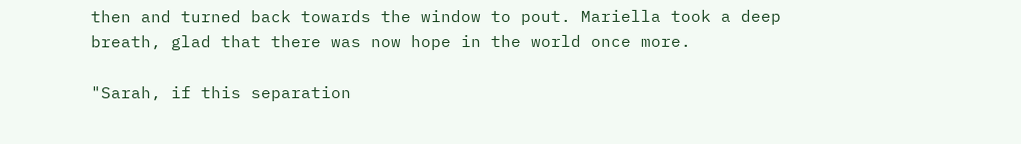then and turned back towards the window to pout. Mariella took a deep breath, glad that there was now hope in the world once more.

"Sarah, if this separation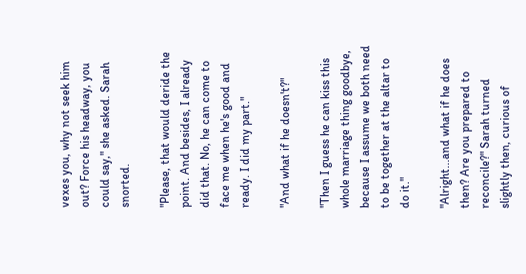vexes you, why not seek him out? Force his headway, you could say," she asked. Sarah snorted.

"Please, that would deride the point. And besides, I already did that. No, he can come to face me when he's good and ready. I did my part."

"And what if he doesn't?"

"Then I guess he can kiss this whole marriage thing goodbye, because I assume we both need to be together at the altar to do it."

"Alright...and what if he does then? Are you prepared to reconcile?" Sarah turned slightly then, curious of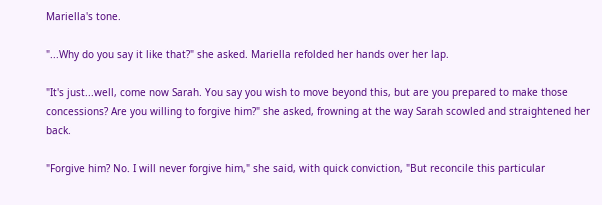Mariella's tone.

"...Why do you say it like that?" she asked. Mariella refolded her hands over her lap.

"It's just...well, come now Sarah. You say you wish to move beyond this, but are you prepared to make those concessions? Are you willing to forgive him?" she asked, frowning at the way Sarah scowled and straightened her back.

"Forgive him? No. I will never forgive him," she said, with quick conviction, "But reconcile this particular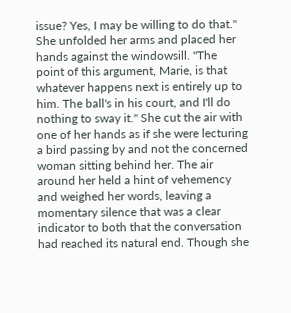issue? Yes, I may be willing to do that." She unfolded her arms and placed her hands against the windowsill. "The point of this argument, Marie, is that whatever happens next is entirely up to him. The ball's in his court, and I'll do nothing to sway it." She cut the air with one of her hands as if she were lecturing a bird passing by and not the concerned woman sitting behind her. The air around her held a hint of vehemency and weighed her words, leaving a momentary silence that was a clear indicator to both that the conversation had reached its natural end. Though she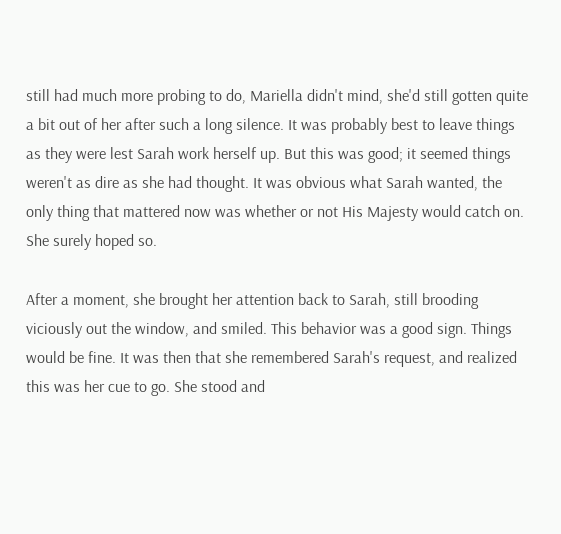still had much more probing to do, Mariella didn't mind, she'd still gotten quite a bit out of her after such a long silence. It was probably best to leave things as they were lest Sarah work herself up. But this was good; it seemed things weren't as dire as she had thought. It was obvious what Sarah wanted, the only thing that mattered now was whether or not His Majesty would catch on. She surely hoped so.

After a moment, she brought her attention back to Sarah, still brooding viciously out the window, and smiled. This behavior was a good sign. Things would be fine. It was then that she remembered Sarah's request, and realized this was her cue to go. She stood and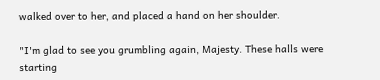walked over to her, and placed a hand on her shoulder.

"I'm glad to see you grumbling again, Majesty. These halls were starting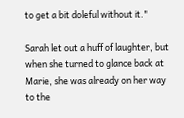to get a bit doleful without it."

Sarah let out a huff of laughter, but when she turned to glance back at Marie, she was already on her way to the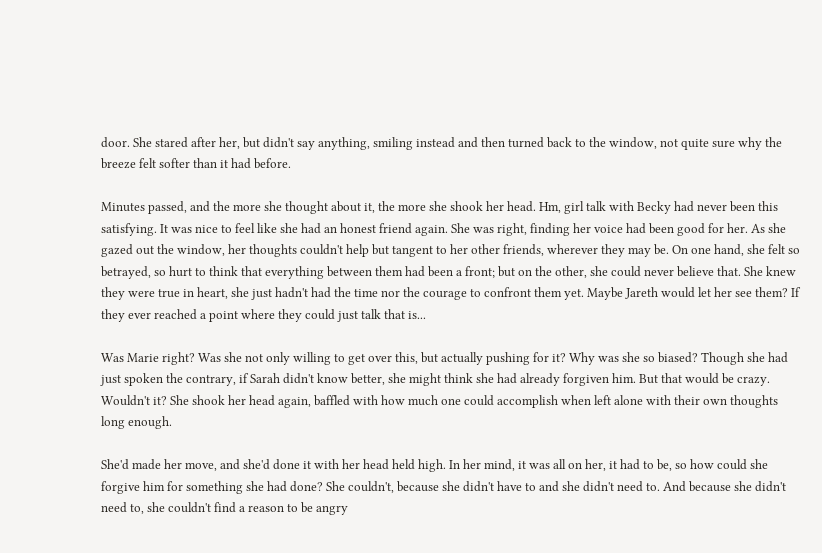door. She stared after her, but didn't say anything, smiling instead and then turned back to the window, not quite sure why the breeze felt softer than it had before.

Minutes passed, and the more she thought about it, the more she shook her head. Hm, girl talk with Becky had never been this satisfying. It was nice to feel like she had an honest friend again. She was right, finding her voice had been good for her. As she gazed out the window, her thoughts couldn't help but tangent to her other friends, wherever they may be. On one hand, she felt so betrayed, so hurt to think that everything between them had been a front; but on the other, she could never believe that. She knew they were true in heart, she just hadn't had the time nor the courage to confront them yet. Maybe Jareth would let her see them? If they ever reached a point where they could just talk that is...

Was Marie right? Was she not only willing to get over this, but actually pushing for it? Why was she so biased? Though she had just spoken the contrary, if Sarah didn't know better, she might think she had already forgiven him. But that would be crazy. Wouldn't it? She shook her head again, baffled with how much one could accomplish when left alone with their own thoughts long enough.

She'd made her move, and she'd done it with her head held high. In her mind, it was all on her, it had to be, so how could she forgive him for something she had done? She couldn't, because she didn't have to and she didn't need to. And because she didn't need to, she couldn't find a reason to be angry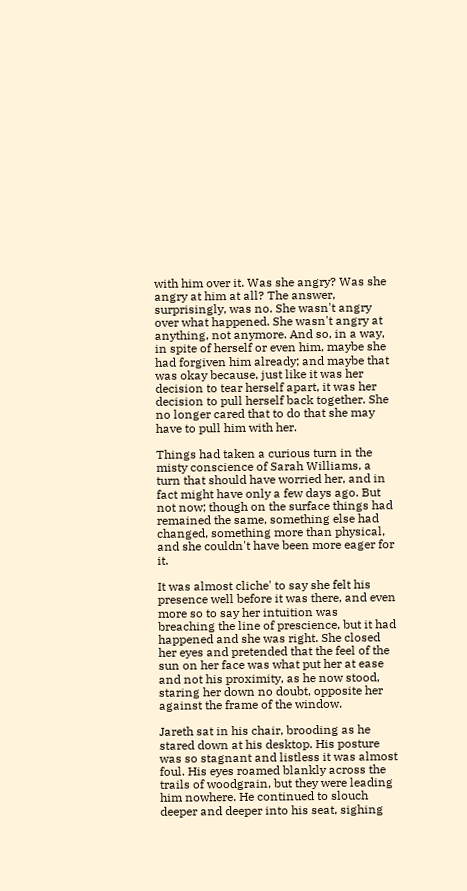with him over it. Was she angry? Was she angry at him at all? The answer, surprisingly, was no. She wasn't angry over what happened. She wasn't angry at anything, not anymore. And so, in a way, in spite of herself or even him, maybe she had forgiven him already; and maybe that was okay because, just like it was her decision to tear herself apart, it was her decision to pull herself back together. She no longer cared that to do that she may have to pull him with her.

Things had taken a curious turn in the misty conscience of Sarah Williams, a turn that should have worried her, and in fact might have only a few days ago. But not now; though on the surface things had remained the same, something else had changed, something more than physical, and she couldn't have been more eager for it.

It was almost cliche' to say she felt his presence well before it was there, and even more so to say her intuition was breaching the line of prescience, but it had happened and she was right. She closed her eyes and pretended that the feel of the sun on her face was what put her at ease and not his proximity, as he now stood, staring her down no doubt, opposite her against the frame of the window.

Jareth sat in his chair, brooding as he stared down at his desktop. His posture was so stagnant and listless it was almost foul. His eyes roamed blankly across the trails of woodgrain, but they were leading him nowhere. He continued to slouch deeper and deeper into his seat, sighing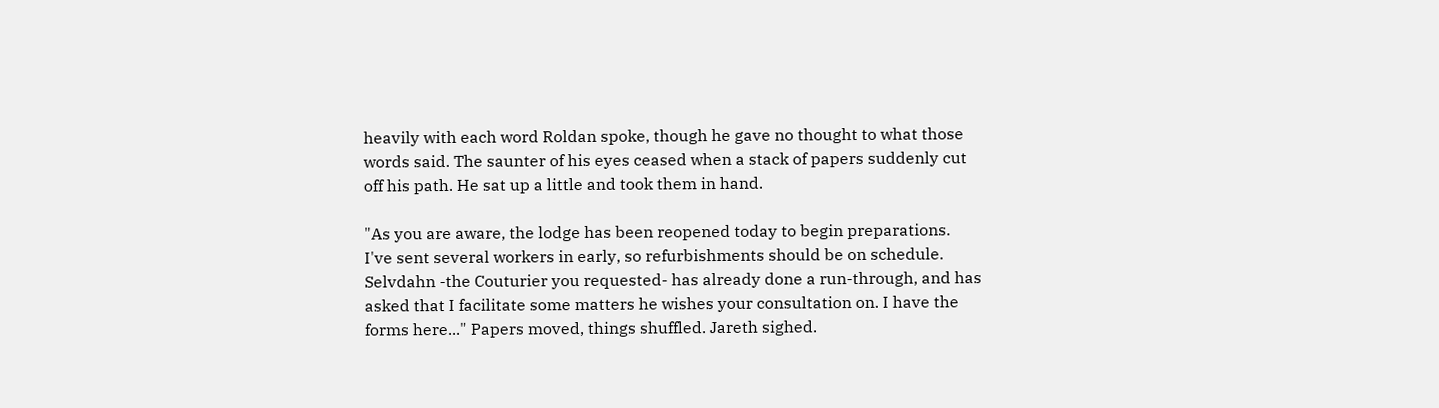heavily with each word Roldan spoke, though he gave no thought to what those words said. The saunter of his eyes ceased when a stack of papers suddenly cut off his path. He sat up a little and took them in hand.

"As you are aware, the lodge has been reopened today to begin preparations. I've sent several workers in early, so refurbishments should be on schedule. Selvdahn -the Couturier you requested- has already done a run-through, and has asked that I facilitate some matters he wishes your consultation on. I have the forms here..." Papers moved, things shuffled. Jareth sighed.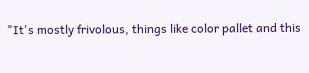"It's mostly frivolous, things like color pallet and this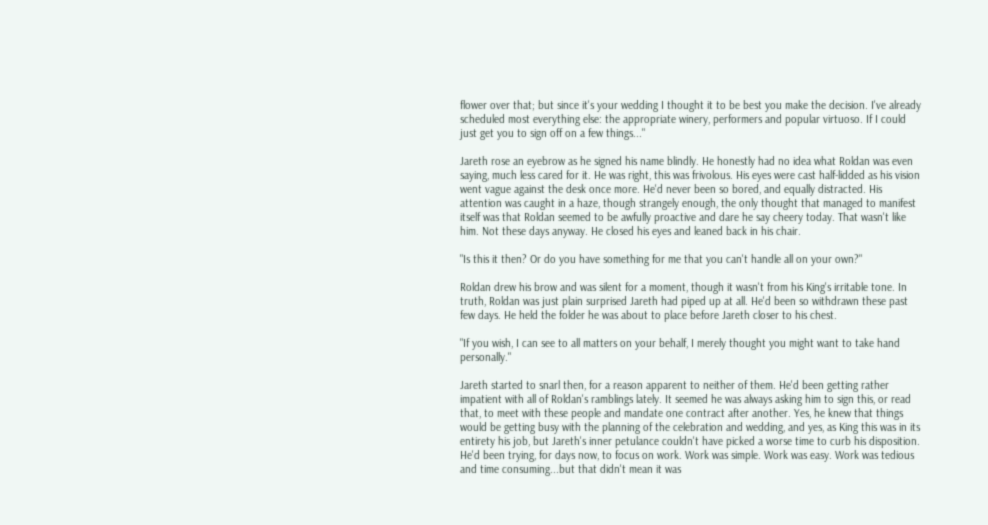flower over that; but since it's your wedding I thought it to be best you make the decision. I've already scheduled most everything else: the appropriate winery, performers and popular virtuoso. If I could just get you to sign off on a few things..."

Jareth rose an eyebrow as he signed his name blindly. He honestly had no idea what Roldan was even saying, much less cared for it. He was right, this was frivolous. His eyes were cast half-lidded as his vision went vague against the desk once more. He'd never been so bored, and equally distracted. His attention was caught in a haze, though strangely enough, the only thought that managed to manifest itself was that Roldan seemed to be awfully proactive and dare he say cheery today. That wasn't like him. Not these days anyway. He closed his eyes and leaned back in his chair.

"Is this it then? Or do you have something for me that you can't handle all on your own?"

Roldan drew his brow and was silent for a moment, though it wasn't from his King's irritable tone. In truth, Roldan was just plain surprised Jareth had piped up at all. He'd been so withdrawn these past few days. He held the folder he was about to place before Jareth closer to his chest.

"If you wish, I can see to all matters on your behalf, I merely thought you might want to take hand personally."

Jareth started to snarl then, for a reason apparent to neither of them. He'd been getting rather impatient with all of Roldan's ramblings lately. It seemed he was always asking him to sign this, or read that, to meet with these people and mandate one contract after another. Yes, he knew that things would be getting busy with the planning of the celebration and wedding, and yes, as King this was in its entirety his job, but Jareth's inner petulance couldn't have picked a worse time to curb his disposition. He'd been trying, for days now, to focus on work. Work was simple. Work was easy. Work was tedious and time consuming...but that didn't mean it was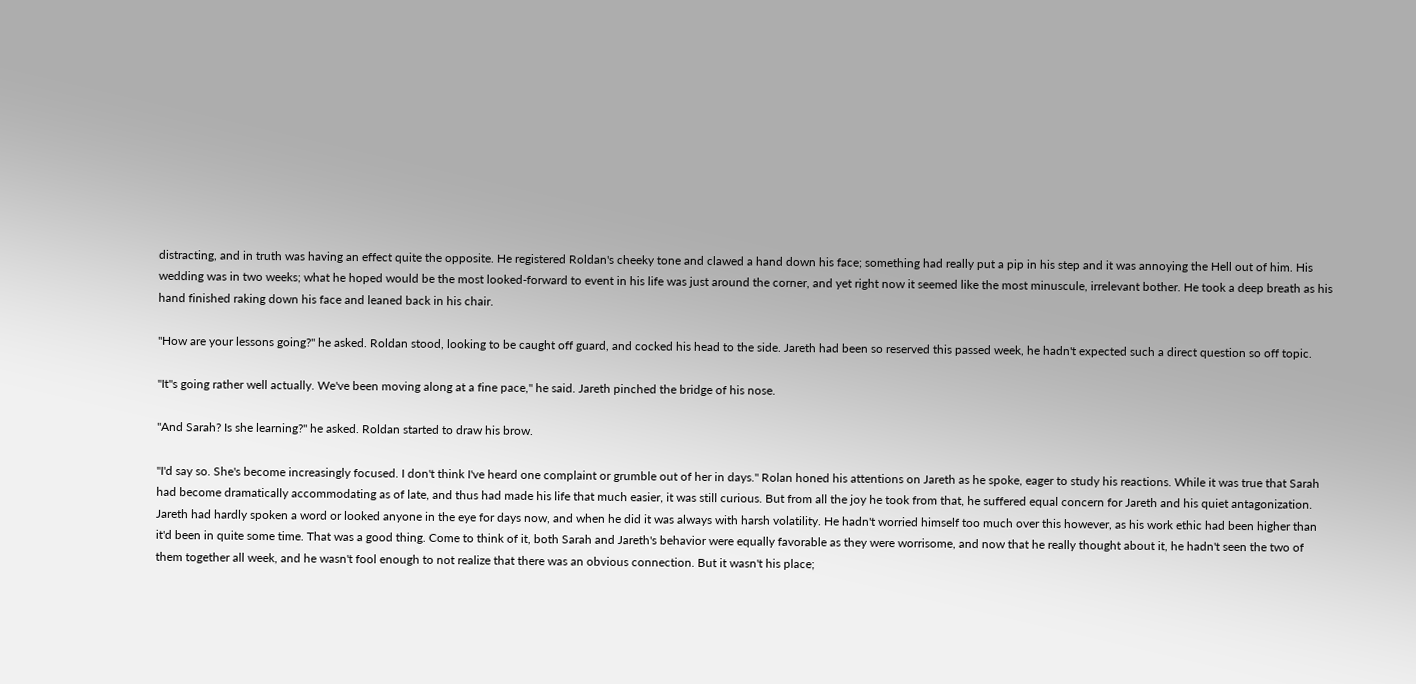distracting, and in truth was having an effect quite the opposite. He registered Roldan's cheeky tone and clawed a hand down his face; something had really put a pip in his step and it was annoying the Hell out of him. His wedding was in two weeks; what he hoped would be the most looked-forward to event in his life was just around the corner, and yet right now it seemed like the most minuscule, irrelevant bother. He took a deep breath as his hand finished raking down his face and leaned back in his chair.

"How are your lessons going?" he asked. Roldan stood, looking to be caught off guard, and cocked his head to the side. Jareth had been so reserved this passed week, he hadn't expected such a direct question so off topic.

"It''s going rather well actually. We've been moving along at a fine pace," he said. Jareth pinched the bridge of his nose.

"And Sarah? Is she learning?" he asked. Roldan started to draw his brow.

"I'd say so. She's become increasingly focused. I don't think I've heard one complaint or grumble out of her in days." Rolan honed his attentions on Jareth as he spoke, eager to study his reactions. While it was true that Sarah had become dramatically accommodating as of late, and thus had made his life that much easier, it was still curious. But from all the joy he took from that, he suffered equal concern for Jareth and his quiet antagonization. Jareth had hardly spoken a word or looked anyone in the eye for days now, and when he did it was always with harsh volatility. He hadn't worried himself too much over this however, as his work ethic had been higher than it'd been in quite some time. That was a good thing. Come to think of it, both Sarah and Jareth's behavior were equally favorable as they were worrisome, and now that he really thought about it, he hadn't seen the two of them together all week, and he wasn't fool enough to not realize that there was an obvious connection. But it wasn't his place;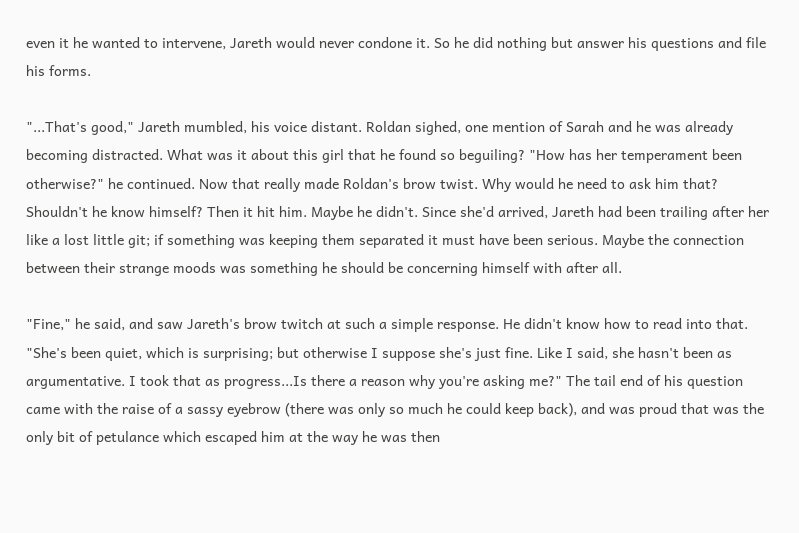even it he wanted to intervene, Jareth would never condone it. So he did nothing but answer his questions and file his forms.

"...That's good," Jareth mumbled, his voice distant. Roldan sighed, one mention of Sarah and he was already becoming distracted. What was it about this girl that he found so beguiling? "How has her temperament been otherwise?" he continued. Now that really made Roldan's brow twist. Why would he need to ask him that? Shouldn't he know himself? Then it hit him. Maybe he didn't. Since she'd arrived, Jareth had been trailing after her like a lost little git; if something was keeping them separated it must have been serious. Maybe the connection between their strange moods was something he should be concerning himself with after all.

"Fine," he said, and saw Jareth's brow twitch at such a simple response. He didn't know how to read into that. "She's been quiet, which is surprising; but otherwise I suppose she's just fine. Like I said, she hasn't been as argumentative. I took that as progress...Is there a reason why you're asking me?" The tail end of his question came with the raise of a sassy eyebrow (there was only so much he could keep back), and was proud that was the only bit of petulance which escaped him at the way he was then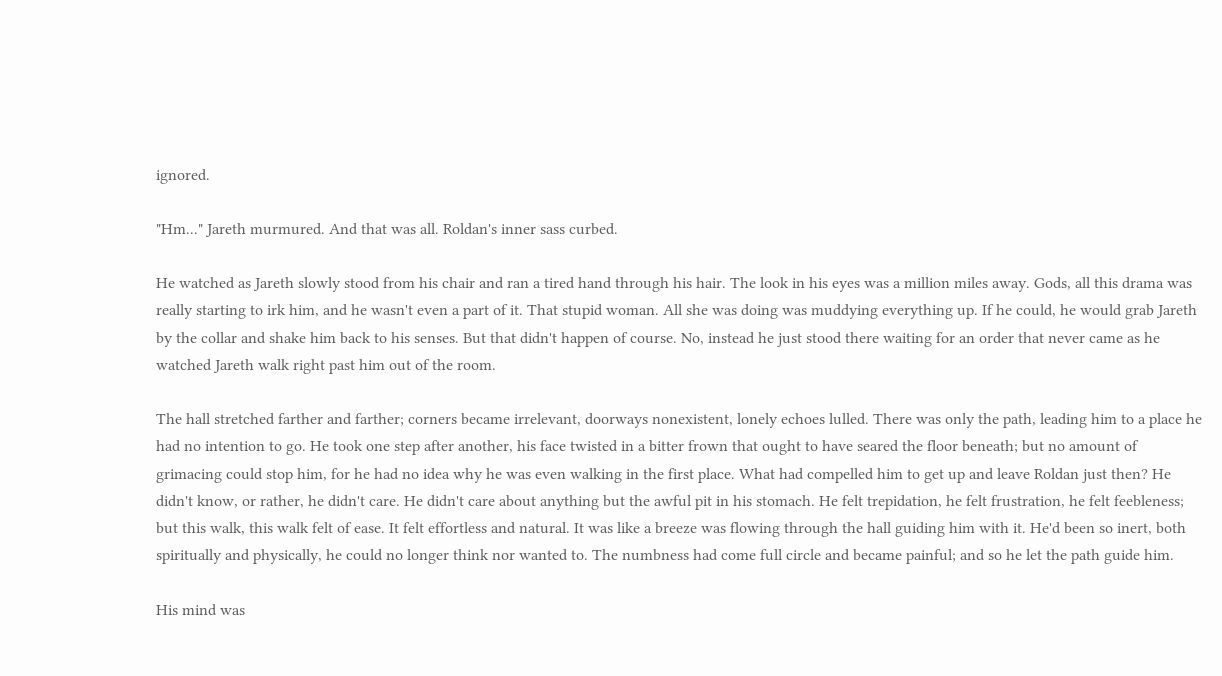ignored.

"Hm..." Jareth murmured. And that was all. Roldan's inner sass curbed.

He watched as Jareth slowly stood from his chair and ran a tired hand through his hair. The look in his eyes was a million miles away. Gods, all this drama was really starting to irk him, and he wasn't even a part of it. That stupid woman. All she was doing was muddying everything up. If he could, he would grab Jareth by the collar and shake him back to his senses. But that didn't happen of course. No, instead he just stood there waiting for an order that never came as he watched Jareth walk right past him out of the room.

The hall stretched farther and farther; corners became irrelevant, doorways nonexistent, lonely echoes lulled. There was only the path, leading him to a place he had no intention to go. He took one step after another, his face twisted in a bitter frown that ought to have seared the floor beneath; but no amount of grimacing could stop him, for he had no idea why he was even walking in the first place. What had compelled him to get up and leave Roldan just then? He didn't know, or rather, he didn't care. He didn't care about anything but the awful pit in his stomach. He felt trepidation, he felt frustration, he felt feebleness; but this walk, this walk felt of ease. It felt effortless and natural. It was like a breeze was flowing through the hall guiding him with it. He'd been so inert, both spiritually and physically, he could no longer think nor wanted to. The numbness had come full circle and became painful; and so he let the path guide him.

His mind was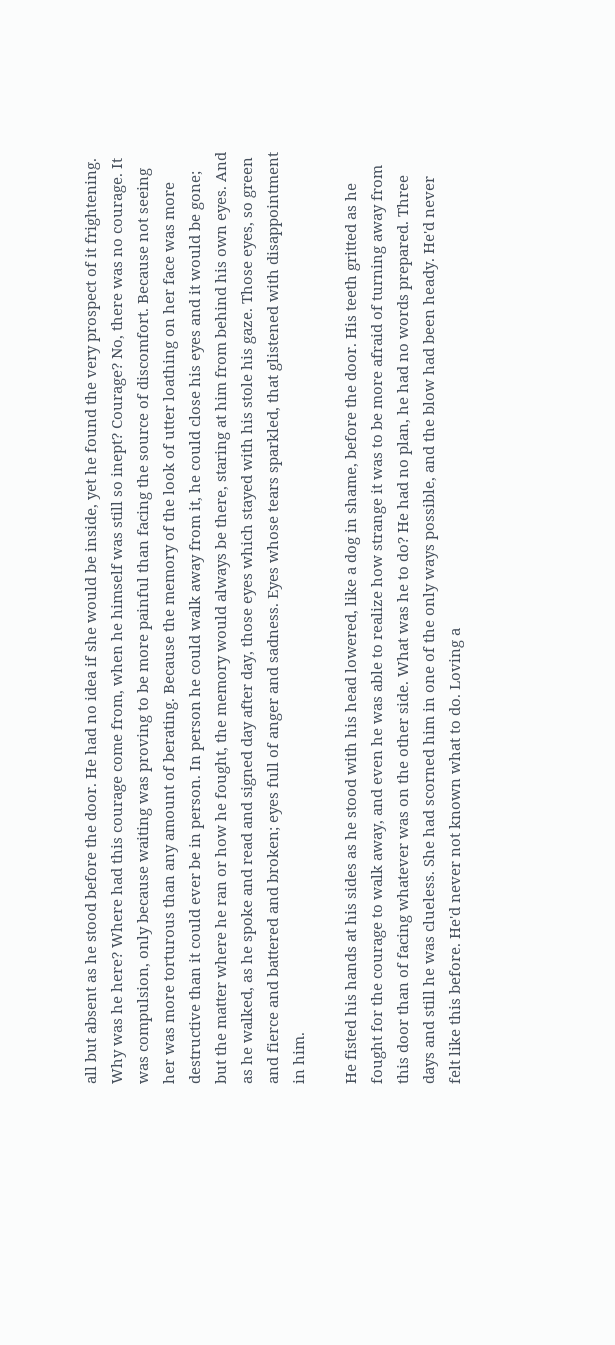all but absent as he stood before the door. He had no idea if she would be inside, yet he found the very prospect of it frightening. Why was he here? Where had this courage come from, when he himself was still so inept? Courage? No, there was no courage. It was compulsion, only because waiting was proving to be more painful than facing the source of discomfort. Because not seeing her was more torturous than any amount of berating. Because the memory of the look of utter loathing on her face was more destructive than it could ever be in person. In person he could walk away from it, he could close his eyes and it would be gone; but the matter where he ran or how he fought, the memory would always be there, staring at him from behind his own eyes. And as he walked, as he spoke and read and signed day after day, those eyes which stayed with his stole his gaze. Those eyes, so green and fierce and battered and broken; eyes full of anger and sadness. Eyes whose tears sparkled, that glistened with disappointment in him.

He fisted his hands at his sides as he stood with his head lowered, like a dog in shame, before the door. His teeth gritted as he fought for the courage to walk away, and even he was able to realize how strange it was to be more afraid of turning away from this door than of facing whatever was on the other side. What was he to do? He had no plan, he had no words prepared. Three days and still he was clueless. She had scorned him in one of the only ways possible, and the blow had been heady. He'd never felt like this before. He'd never not known what to do. Loving a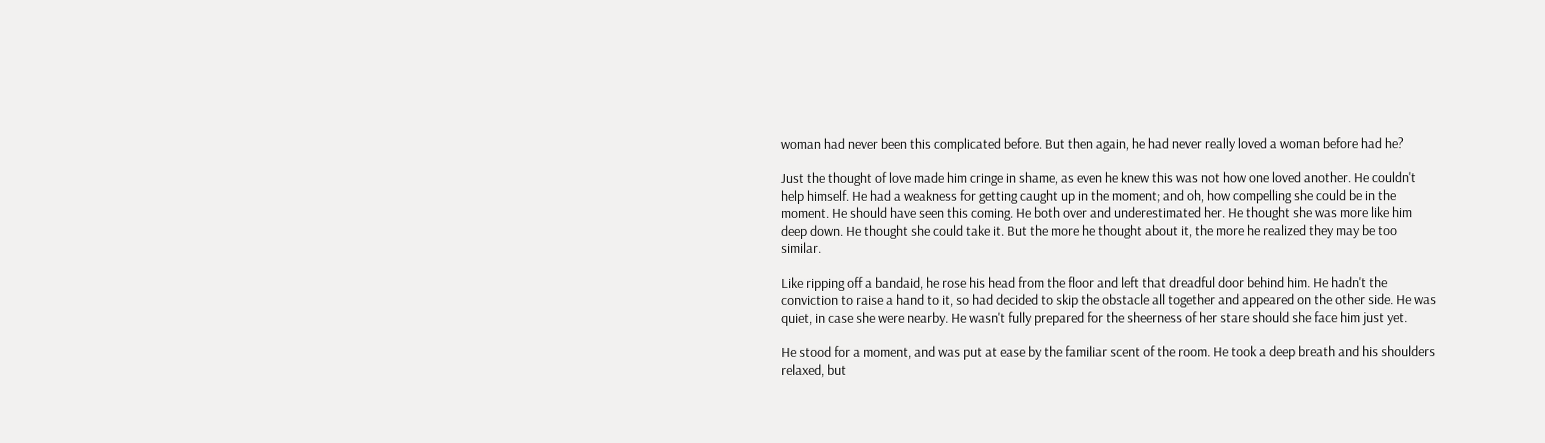woman had never been this complicated before. But then again, he had never really loved a woman before had he?

Just the thought of love made him cringe in shame, as even he knew this was not how one loved another. He couldn't help himself. He had a weakness for getting caught up in the moment; and oh, how compelling she could be in the moment. He should have seen this coming. He both over and underestimated her. He thought she was more like him deep down. He thought she could take it. But the more he thought about it, the more he realized they may be too similar.

Like ripping off a bandaid, he rose his head from the floor and left that dreadful door behind him. He hadn't the conviction to raise a hand to it, so had decided to skip the obstacle all together and appeared on the other side. He was quiet, in case she were nearby. He wasn't fully prepared for the sheerness of her stare should she face him just yet.

He stood for a moment, and was put at ease by the familiar scent of the room. He took a deep breath and his shoulders relaxed, but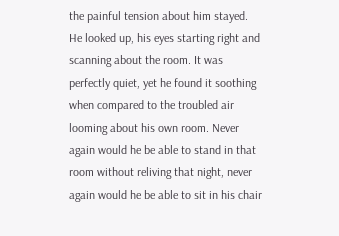the painful tension about him stayed. He looked up, his eyes starting right and scanning about the room. It was perfectly quiet, yet he found it soothing when compared to the troubled air looming about his own room. Never again would he be able to stand in that room without reliving that night, never again would he be able to sit in his chair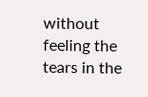without feeling the tears in the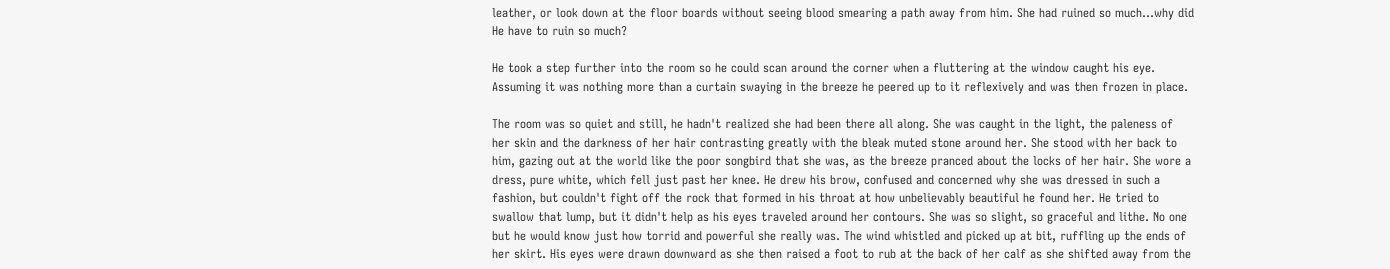leather, or look down at the floor boards without seeing blood smearing a path away from him. She had ruined so much...why did He have to ruin so much?

He took a step further into the room so he could scan around the corner when a fluttering at the window caught his eye. Assuming it was nothing more than a curtain swaying in the breeze he peered up to it reflexively and was then frozen in place.

The room was so quiet and still, he hadn't realized she had been there all along. She was caught in the light, the paleness of her skin and the darkness of her hair contrasting greatly with the bleak muted stone around her. She stood with her back to him, gazing out at the world like the poor songbird that she was, as the breeze pranced about the locks of her hair. She wore a dress, pure white, which fell just past her knee. He drew his brow, confused and concerned why she was dressed in such a fashion, but couldn't fight off the rock that formed in his throat at how unbelievably beautiful he found her. He tried to swallow that lump, but it didn't help as his eyes traveled around her contours. She was so slight, so graceful and lithe. No one but he would know just how torrid and powerful she really was. The wind whistled and picked up at bit, ruffling up the ends of her skirt. His eyes were drawn downward as she then raised a foot to rub at the back of her calf as she shifted away from the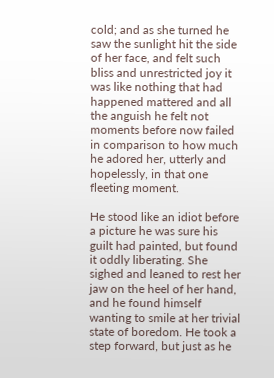cold; and as she turned he saw the sunlight hit the side of her face, and felt such bliss and unrestricted joy it was like nothing that had happened mattered and all the anguish he felt not moments before now failed in comparison to how much he adored her, utterly and hopelessly, in that one fleeting moment.

He stood like an idiot before a picture he was sure his guilt had painted, but found it oddly liberating. She sighed and leaned to rest her jaw on the heel of her hand, and he found himself wanting to smile at her trivial state of boredom. He took a step forward, but just as he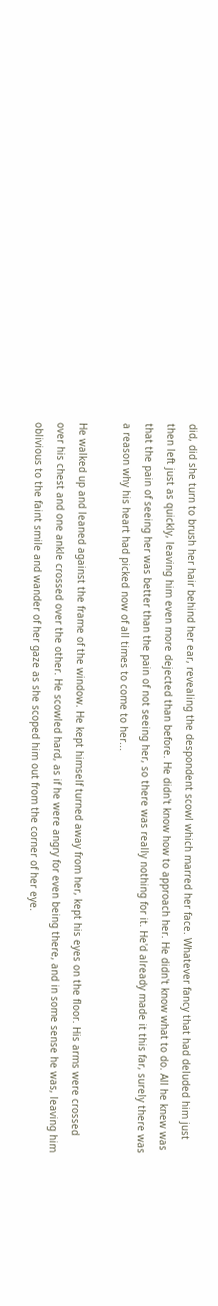did, did she turn to brush her hair behind her ear, revealing the despondent scowl which marred her face. Whatever fancy that had deluded him just then left just as quickly, leaving him even more dejected than before. He didn't know how to approach her. He didn't know what to do. All he knew was that the pain of seeing her was better than the pain of not seeing her, so there was really nothing for it. He'd already made it this far, surely there was a reason why his heart had picked now of all times to come to her...

He walked up and leaned against the frame of the window. He kept himself turned away from her, kept his eyes on the floor. His arms were crossed over his chest and one ankle crossed over the other. He scowled hard, as if he were angry for even being there, and in some sense he was, leaving him oblivious to the faint smile and wander of her gaze as she scoped him out from the corner of her eye.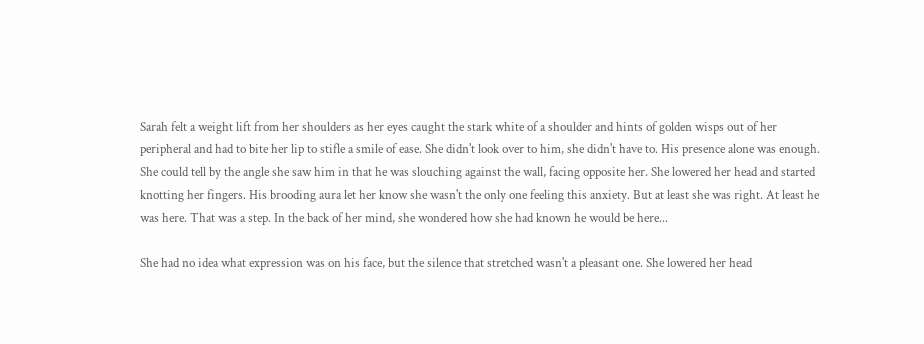Sarah felt a weight lift from her shoulders as her eyes caught the stark white of a shoulder and hints of golden wisps out of her peripheral and had to bite her lip to stifle a smile of ease. She didn't look over to him, she didn't have to. His presence alone was enough. She could tell by the angle she saw him in that he was slouching against the wall, facing opposite her. She lowered her head and started knotting her fingers. His brooding aura let her know she wasn't the only one feeling this anxiety. But at least she was right. At least he was here. That was a step. In the back of her mind, she wondered how she had known he would be here...

She had no idea what expression was on his face, but the silence that stretched wasn't a pleasant one. She lowered her head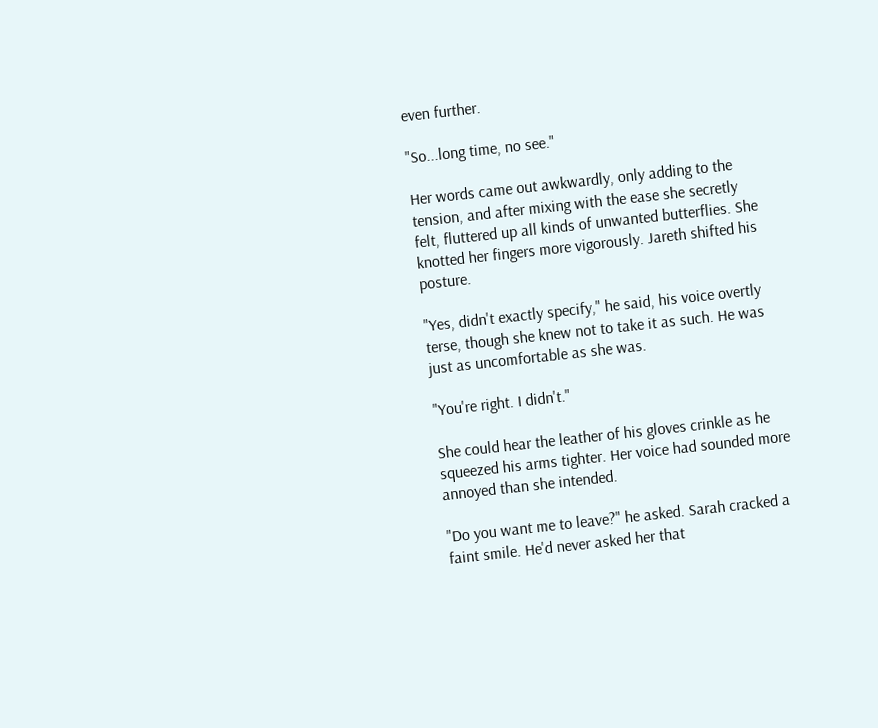even further.

"So...long time, no see."

Her words came out awkwardly, only adding to the tension, and after mixing with the ease she secretly felt, fluttered up all kinds of unwanted butterflies. She knotted her fingers more vigorously. Jareth shifted his posture.

"Yes, didn't exactly specify," he said, his voice overtly terse, though she knew not to take it as such. He was just as uncomfortable as she was.

"You're right. I didn't."

She could hear the leather of his gloves crinkle as he squeezed his arms tighter. Her voice had sounded more annoyed than she intended.

"Do you want me to leave?" he asked. Sarah cracked a faint smile. He'd never asked her that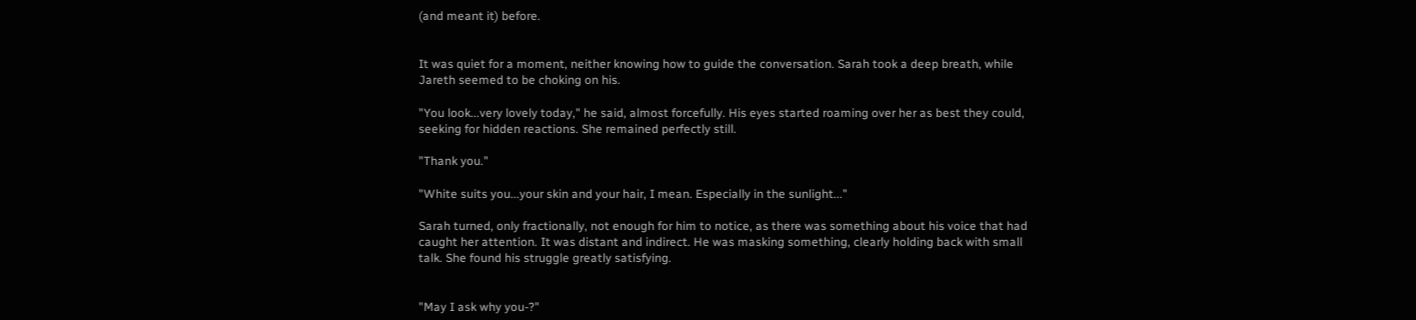(and meant it) before.


It was quiet for a moment, neither knowing how to guide the conversation. Sarah took a deep breath, while Jareth seemed to be choking on his.

"You look...very lovely today," he said, almost forcefully. His eyes started roaming over her as best they could, seeking for hidden reactions. She remained perfectly still.

"Thank you."

"White suits you...your skin and your hair, I mean. Especially in the sunlight..."

Sarah turned, only fractionally, not enough for him to notice, as there was something about his voice that had caught her attention. It was distant and indirect. He was masking something, clearly holding back with small talk. She found his struggle greatly satisfying.


"May I ask why you-?"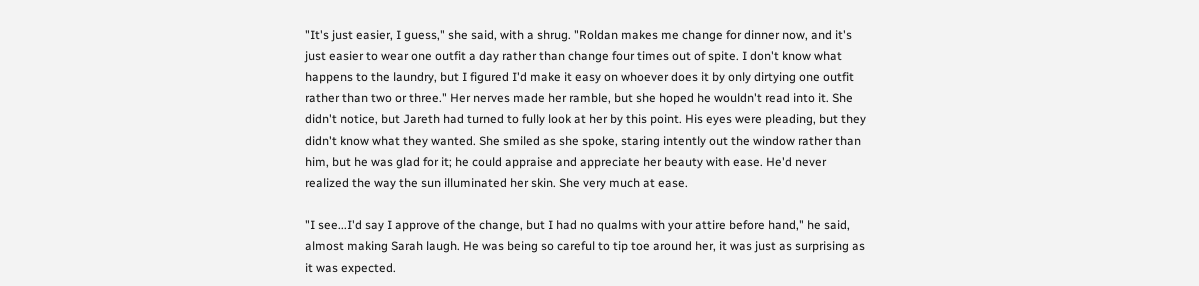"It's just easier, I guess," she said, with a shrug. "Roldan makes me change for dinner now, and it's just easier to wear one outfit a day rather than change four times out of spite. I don't know what happens to the laundry, but I figured I'd make it easy on whoever does it by only dirtying one outfit rather than two or three." Her nerves made her ramble, but she hoped he wouldn't read into it. She didn't notice, but Jareth had turned to fully look at her by this point. His eyes were pleading, but they didn't know what they wanted. She smiled as she spoke, staring intently out the window rather than him, but he was glad for it; he could appraise and appreciate her beauty with ease. He'd never realized the way the sun illuminated her skin. She very much at ease.

"I see...I'd say I approve of the change, but I had no qualms with your attire before hand," he said, almost making Sarah laugh. He was being so careful to tip toe around her, it was just as surprising as it was expected.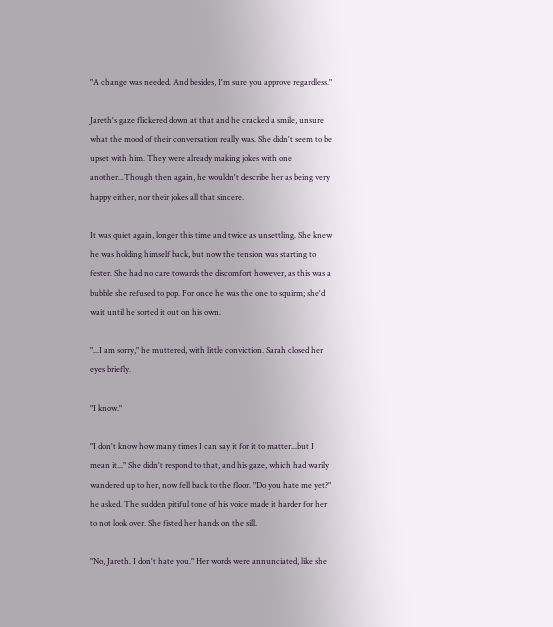"A change was needed. And besides, I'm sure you approve regardless."

Jareth's gaze flickered down at that and he cracked a smile, unsure what the mood of their conversation really was. She didn't seem to be upset with him. They were already making jokes with one another...Though then again, he wouldn't describe her as being very happy either, nor their jokes all that sincere.

It was quiet again, longer this time and twice as unsettling. She knew he was holding himself back, but now the tension was starting to fester. She had no care towards the discomfort however, as this was a bubble she refused to pop. For once he was the one to squirm; she'd wait until he sorted it out on his own.

"...I am sorry," he muttered, with little conviction. Sarah closed her eyes briefly.

"I know."

"I don't know how many times I can say it for it to matter...but I mean it..." She didn't respond to that, and his gaze, which had warily wandered up to her, now fell back to the floor. "Do you hate me yet?" he asked. The sudden pitiful tone of his voice made it harder for her to not look over. She fisted her hands on the sill.

"No, Jareth. I don't hate you." Her words were annunciated, like she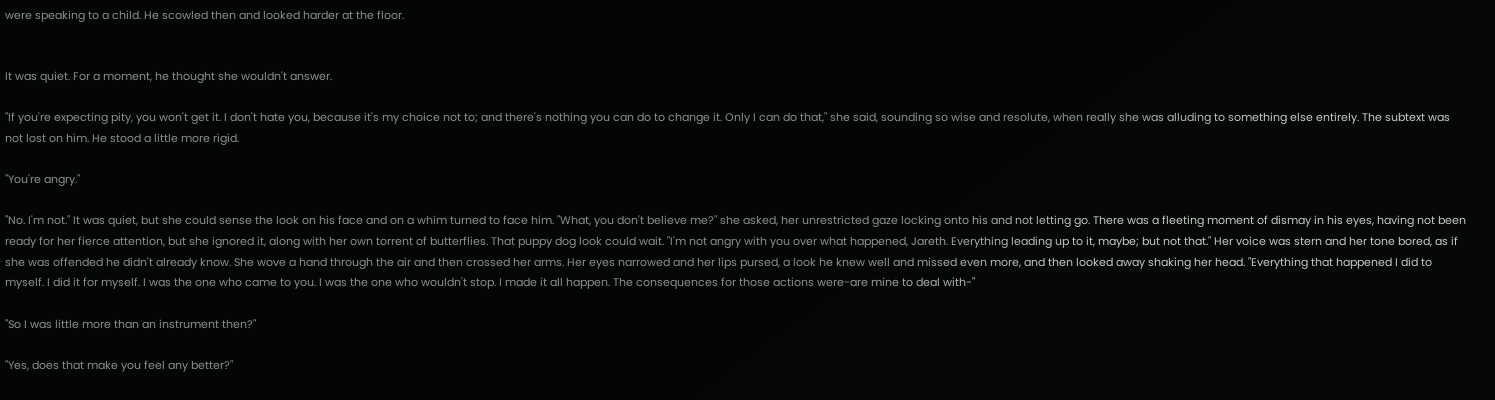were speaking to a child. He scowled then and looked harder at the floor.


It was quiet. For a moment, he thought she wouldn't answer.

"If you're expecting pity, you won't get it. I don't hate you, because it's my choice not to; and there's nothing you can do to change it. Only I can do that," she said, sounding so wise and resolute, when really she was alluding to something else entirely. The subtext was not lost on him. He stood a little more rigid.

"You're angry."

"No. I'm not." It was quiet, but she could sense the look on his face and on a whim turned to face him. "What, you don't believe me?" she asked, her unrestricted gaze locking onto his and not letting go. There was a fleeting moment of dismay in his eyes, having not been ready for her fierce attention, but she ignored it, along with her own torrent of butterflies. That puppy dog look could wait. "I'm not angry with you over what happened, Jareth. Everything leading up to it, maybe; but not that." Her voice was stern and her tone bored, as if she was offended he didn't already know. She wove a hand through the air and then crossed her arms. Her eyes narrowed and her lips pursed, a look he knew well and missed even more, and then looked away shaking her head. "Everything that happened I did to myself. I did it for myself. I was the one who came to you. I was the one who wouldn't stop. I made it all happen. The consequences for those actions were-are mine to deal with-"

"So I was little more than an instrument then?"

"Yes, does that make you feel any better?"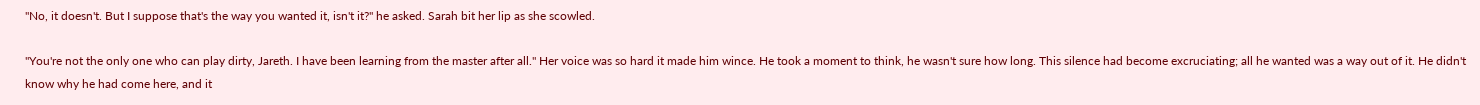"No, it doesn't. But I suppose that's the way you wanted it, isn't it?" he asked. Sarah bit her lip as she scowled.

"You're not the only one who can play dirty, Jareth. I have been learning from the master after all." Her voice was so hard it made him wince. He took a moment to think, he wasn't sure how long. This silence had become excruciating; all he wanted was a way out of it. He didn't know why he had come here, and it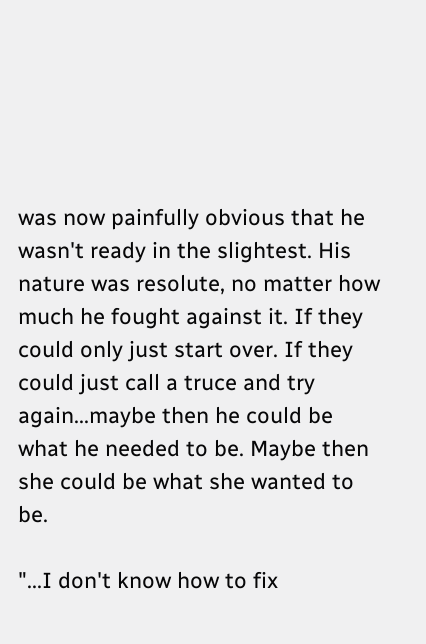was now painfully obvious that he wasn't ready in the slightest. His nature was resolute, no matter how much he fought against it. If they could only just start over. If they could just call a truce and try again...maybe then he could be what he needed to be. Maybe then she could be what she wanted to be.

"...I don't know how to fix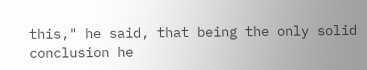this," he said, that being the only solid conclusion he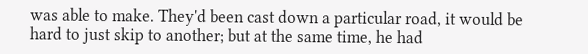was able to make. They'd been cast down a particular road, it would be hard to just skip to another; but at the same time, he had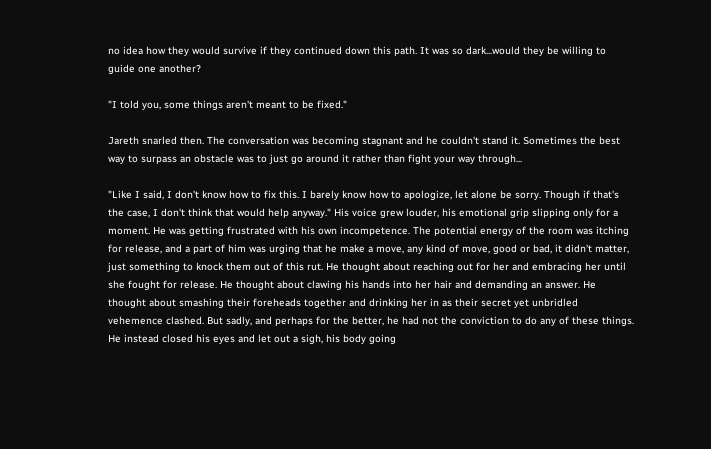no idea how they would survive if they continued down this path. It was so dark...would they be willing to guide one another?

"I told you, some things aren't meant to be fixed."

Jareth snarled then. The conversation was becoming stagnant and he couldn't stand it. Sometimes the best way to surpass an obstacle was to just go around it rather than fight your way through...

"Like I said, I don't know how to fix this. I barely know how to apologize, let alone be sorry. Though if that's the case, I don't think that would help anyway." His voice grew louder, his emotional grip slipping only for a moment. He was getting frustrated with his own incompetence. The potential energy of the room was itching for release, and a part of him was urging that he make a move, any kind of move, good or bad, it didn't matter, just something to knock them out of this rut. He thought about reaching out for her and embracing her until she fought for release. He thought about clawing his hands into her hair and demanding an answer. He thought about smashing their foreheads together and drinking her in as their secret yet unbridled vehemence clashed. But sadly, and perhaps for the better, he had not the conviction to do any of these things. He instead closed his eyes and let out a sigh, his body going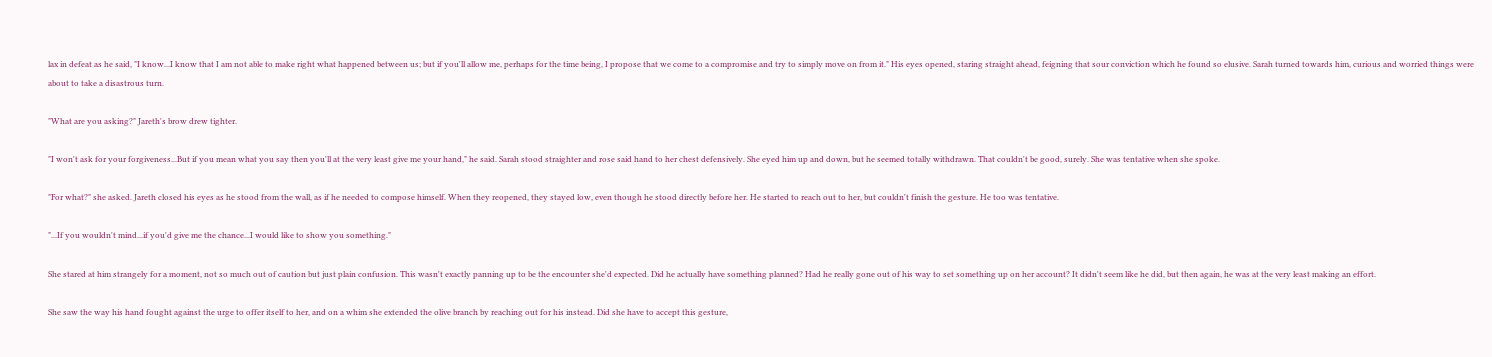lax in defeat as he said, "I know...I know that I am not able to make right what happened between us; but if you'll allow me, perhaps for the time being, I propose that we come to a compromise and try to simply move on from it." His eyes opened, staring straight ahead, feigning that sour conviction which he found so elusive. Sarah turned towards him, curious and worried things were about to take a disastrous turn.

"What are you asking?" Jareth's brow drew tighter.

"I won't ask for your forgiveness...But if you mean what you say then you'll at the very least give me your hand," he said. Sarah stood straighter and rose said hand to her chest defensively. She eyed him up and down, but he seemed totally withdrawn. That couldn't be good, surely. She was tentative when she spoke.

"For what?" she asked. Jareth closed his eyes as he stood from the wall, as if he needed to compose himself. When they reopened, they stayed low, even though he stood directly before her. He started to reach out to her, but couldn't finish the gesture. He too was tentative.

"...If you wouldn't mind...if you'd give me the chance...I would like to show you something."

She stared at him strangely for a moment, not so much out of caution but just plain confusion. This wasn't exactly panning up to be the encounter she'd expected. Did he actually have something planned? Had he really gone out of his way to set something up on her account? It didn't seem like he did, but then again, he was at the very least making an effort.

She saw the way his hand fought against the urge to offer itself to her, and on a whim she extended the olive branch by reaching out for his instead. Did she have to accept this gesture,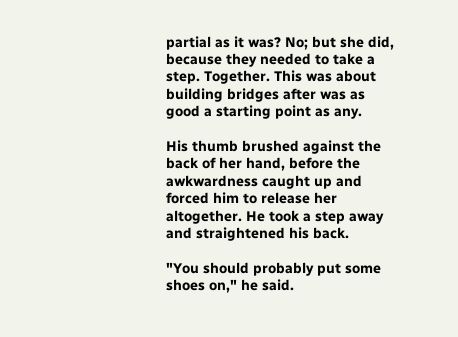partial as it was? No; but she did, because they needed to take a step. Together. This was about building bridges after was as good a starting point as any.

His thumb brushed against the back of her hand, before the awkwardness caught up and forced him to release her altogether. He took a step away and straightened his back.

"You should probably put some shoes on," he said.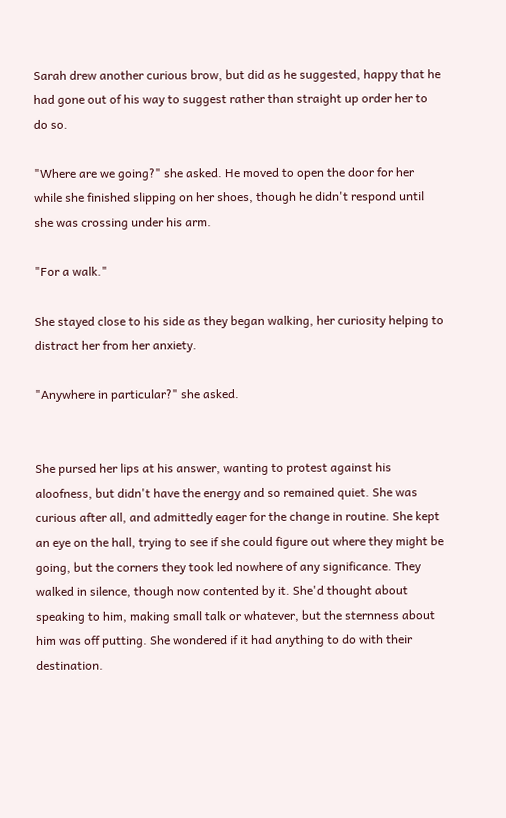Sarah drew another curious brow, but did as he suggested, happy that he had gone out of his way to suggest rather than straight up order her to do so.

"Where are we going?" she asked. He moved to open the door for her while she finished slipping on her shoes, though he didn't respond until she was crossing under his arm.

"For a walk."

She stayed close to his side as they began walking, her curiosity helping to distract her from her anxiety.

"Anywhere in particular?" she asked.


She pursed her lips at his answer, wanting to protest against his aloofness, but didn't have the energy and so remained quiet. She was curious after all, and admittedly eager for the change in routine. She kept an eye on the hall, trying to see if she could figure out where they might be going, but the corners they took led nowhere of any significance. They walked in silence, though now contented by it. She'd thought about speaking to him, making small talk or whatever, but the sternness about him was off putting. She wondered if it had anything to do with their destination.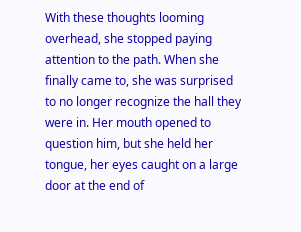With these thoughts looming overhead, she stopped paying attention to the path. When she finally came to, she was surprised to no longer recognize the hall they were in. Her mouth opened to question him, but she held her tongue, her eyes caught on a large door at the end of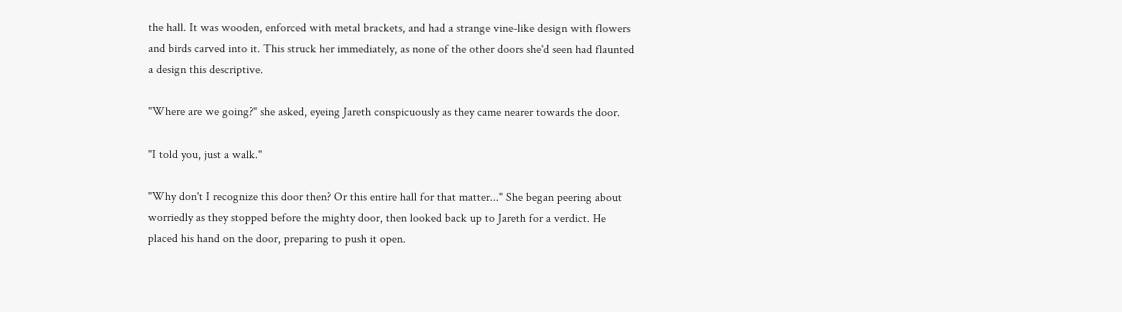the hall. It was wooden, enforced with metal brackets, and had a strange vine-like design with flowers and birds carved into it. This struck her immediately, as none of the other doors she'd seen had flaunted a design this descriptive.

"Where are we going?" she asked, eyeing Jareth conspicuously as they came nearer towards the door.

"I told you, just a walk."

"Why don't I recognize this door then? Or this entire hall for that matter..." She began peering about worriedly as they stopped before the mighty door, then looked back up to Jareth for a verdict. He placed his hand on the door, preparing to push it open.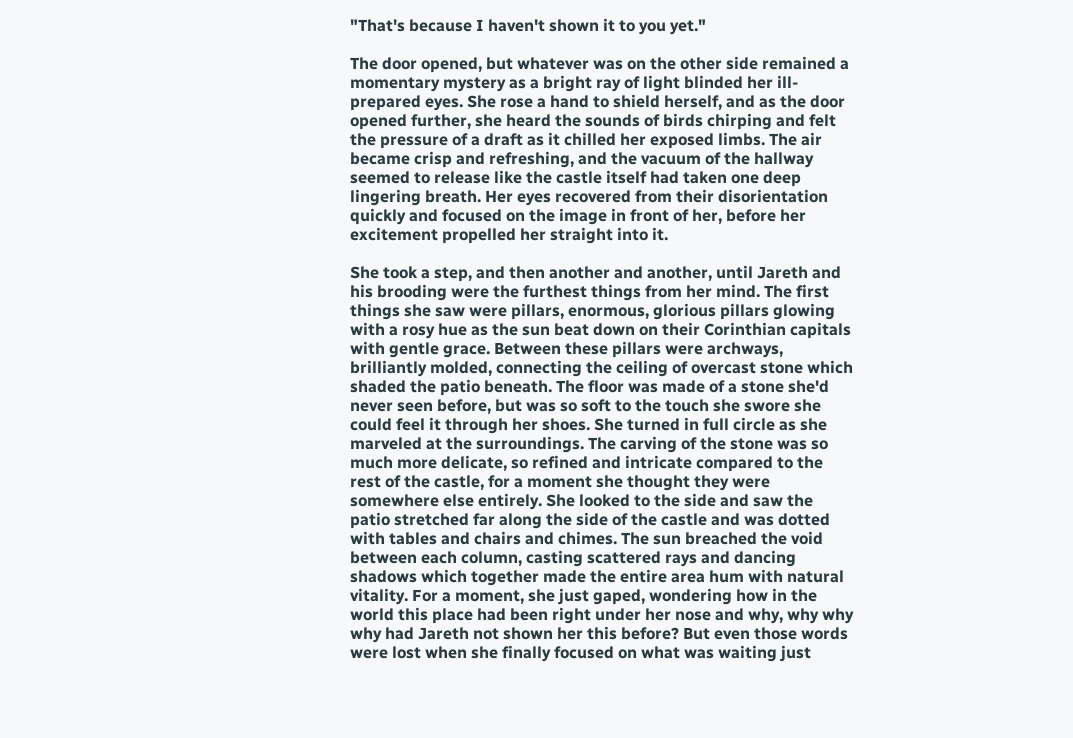"That's because I haven't shown it to you yet."

The door opened, but whatever was on the other side remained a momentary mystery as a bright ray of light blinded her ill-prepared eyes. She rose a hand to shield herself, and as the door opened further, she heard the sounds of birds chirping and felt the pressure of a draft as it chilled her exposed limbs. The air became crisp and refreshing, and the vacuum of the hallway seemed to release like the castle itself had taken one deep lingering breath. Her eyes recovered from their disorientation quickly and focused on the image in front of her, before her excitement propelled her straight into it.

She took a step, and then another and another, until Jareth and his brooding were the furthest things from her mind. The first things she saw were pillars, enormous, glorious pillars glowing with a rosy hue as the sun beat down on their Corinthian capitals with gentle grace. Between these pillars were archways, brilliantly molded, connecting the ceiling of overcast stone which shaded the patio beneath. The floor was made of a stone she'd never seen before, but was so soft to the touch she swore she could feel it through her shoes. She turned in full circle as she marveled at the surroundings. The carving of the stone was so much more delicate, so refined and intricate compared to the rest of the castle, for a moment she thought they were somewhere else entirely. She looked to the side and saw the patio stretched far along the side of the castle and was dotted with tables and chairs and chimes. The sun breached the void between each column, casting scattered rays and dancing shadows which together made the entire area hum with natural vitality. For a moment, she just gaped, wondering how in the world this place had been right under her nose and why, why why why had Jareth not shown her this before? But even those words were lost when she finally focused on what was waiting just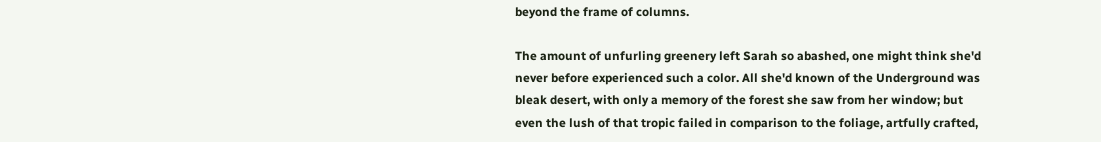beyond the frame of columns.

The amount of unfurling greenery left Sarah so abashed, one might think she'd never before experienced such a color. All she'd known of the Underground was bleak desert, with only a memory of the forest she saw from her window; but even the lush of that tropic failed in comparison to the foliage, artfully crafted,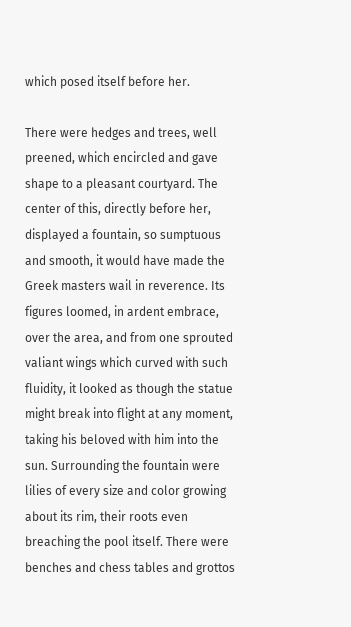which posed itself before her.

There were hedges and trees, well preened, which encircled and gave shape to a pleasant courtyard. The center of this, directly before her, displayed a fountain, so sumptuous and smooth, it would have made the Greek masters wail in reverence. Its figures loomed, in ardent embrace, over the area, and from one sprouted valiant wings which curved with such fluidity, it looked as though the statue might break into flight at any moment, taking his beloved with him into the sun. Surrounding the fountain were lilies of every size and color growing about its rim, their roots even breaching the pool itself. There were benches and chess tables and grottos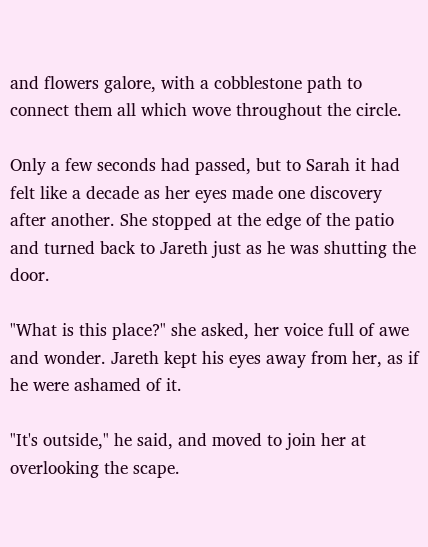and flowers galore, with a cobblestone path to connect them all which wove throughout the circle.

Only a few seconds had passed, but to Sarah it had felt like a decade as her eyes made one discovery after another. She stopped at the edge of the patio and turned back to Jareth just as he was shutting the door.

"What is this place?" she asked, her voice full of awe and wonder. Jareth kept his eyes away from her, as if he were ashamed of it.

"It's outside," he said, and moved to join her at overlooking the scape.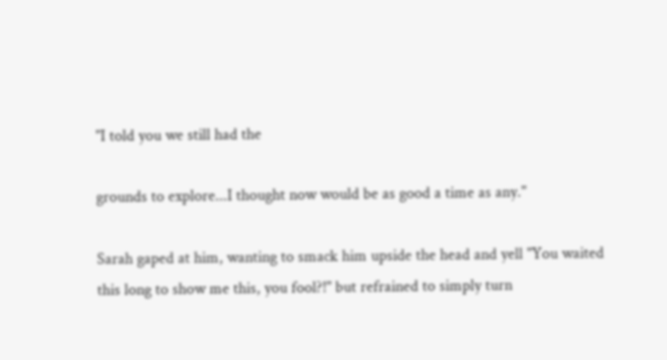"I told you we still had the

grounds to explore...I thought now would be as good a time as any."

Sarah gaped at him, wanting to smack him upside the head and yell "You waited this long to show me this, you fool?!" but refrained to simply turn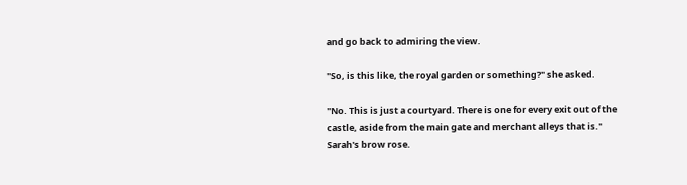and go back to admiring the view.

"So, is this like, the royal garden or something?" she asked.

"No. This is just a courtyard. There is one for every exit out of the castle, aside from the main gate and merchant alleys that is." Sarah's brow rose.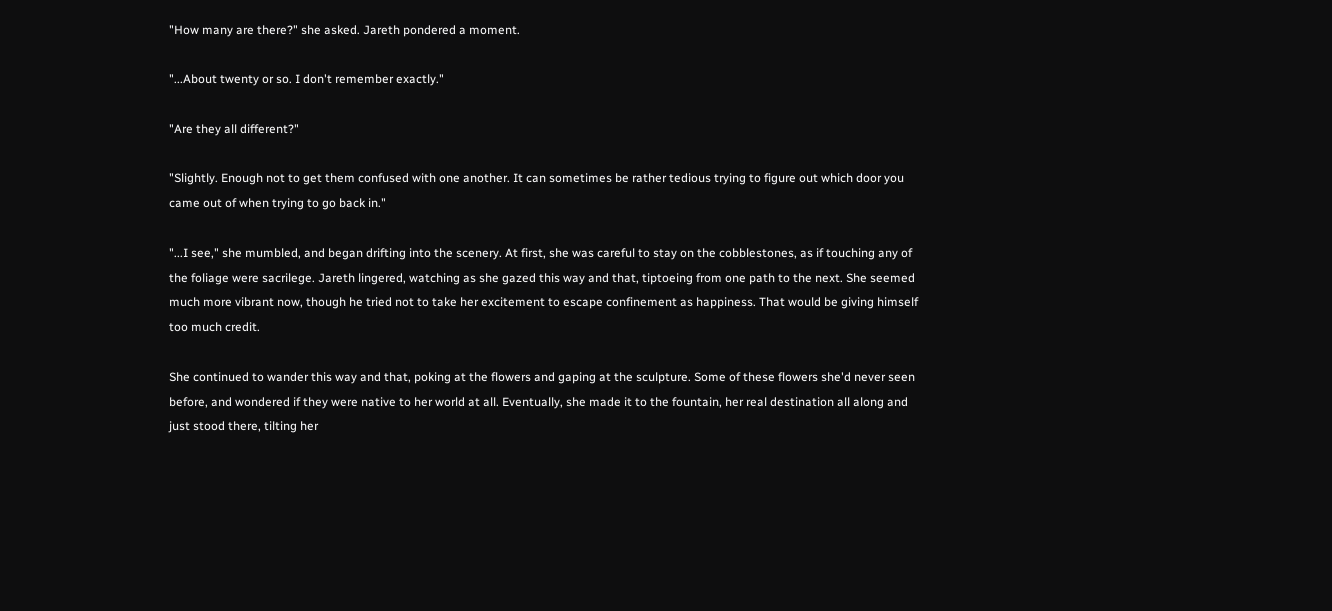"How many are there?" she asked. Jareth pondered a moment.

"...About twenty or so. I don't remember exactly."

"Are they all different?"

"Slightly. Enough not to get them confused with one another. It can sometimes be rather tedious trying to figure out which door you came out of when trying to go back in."

"...I see," she mumbled, and began drifting into the scenery. At first, she was careful to stay on the cobblestones, as if touching any of the foliage were sacrilege. Jareth lingered, watching as she gazed this way and that, tiptoeing from one path to the next. She seemed much more vibrant now, though he tried not to take her excitement to escape confinement as happiness. That would be giving himself too much credit.

She continued to wander this way and that, poking at the flowers and gaping at the sculpture. Some of these flowers she'd never seen before, and wondered if they were native to her world at all. Eventually, she made it to the fountain, her real destination all along and just stood there, tilting her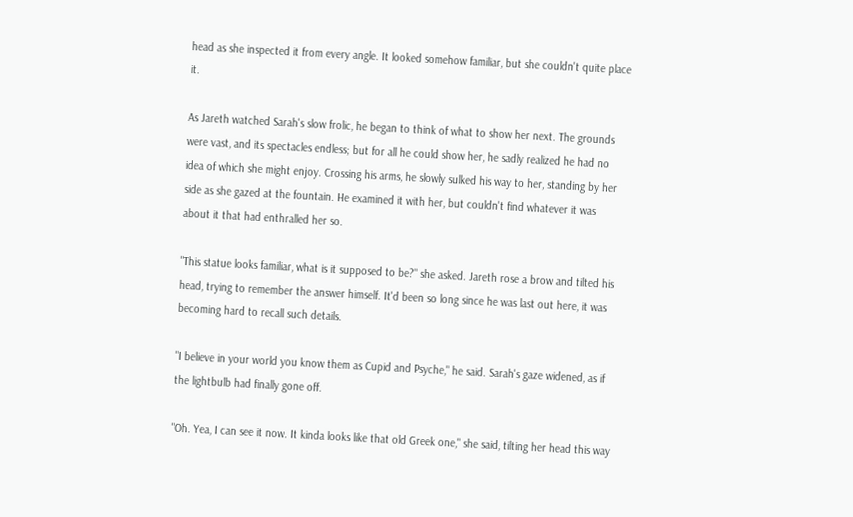head as she inspected it from every angle. It looked somehow familiar, but she couldn't quite place it.

As Jareth watched Sarah's slow frolic, he began to think of what to show her next. The grounds were vast, and its spectacles endless; but for all he could show her, he sadly realized he had no idea of which she might enjoy. Crossing his arms, he slowly sulked his way to her, standing by her side as she gazed at the fountain. He examined it with her, but couldn't find whatever it was about it that had enthralled her so.

"This statue looks familiar, what is it supposed to be?" she asked. Jareth rose a brow and tilted his head, trying to remember the answer himself. It'd been so long since he was last out here, it was becoming hard to recall such details.

"I believe in your world you know them as Cupid and Psyche," he said. Sarah's gaze widened, as if the lightbulb had finally gone off.

"Oh. Yea, I can see it now. It kinda looks like that old Greek one," she said, tilting her head this way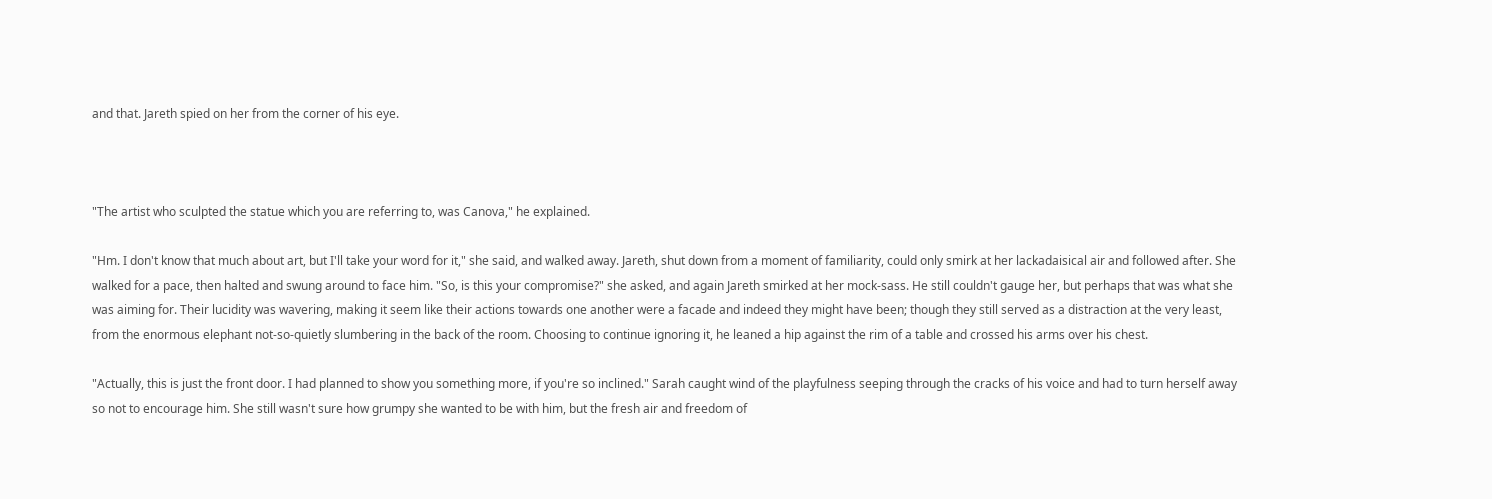and that. Jareth spied on her from the corner of his eye.



"The artist who sculpted the statue which you are referring to, was Canova," he explained.

"Hm. I don't know that much about art, but I'll take your word for it," she said, and walked away. Jareth, shut down from a moment of familiarity, could only smirk at her lackadaisical air and followed after. She walked for a pace, then halted and swung around to face him. "So, is this your compromise?" she asked, and again Jareth smirked at her mock-sass. He still couldn't gauge her, but perhaps that was what she was aiming for. Their lucidity was wavering, making it seem like their actions towards one another were a facade and indeed they might have been; though they still served as a distraction at the very least, from the enormous elephant not-so-quietly slumbering in the back of the room. Choosing to continue ignoring it, he leaned a hip against the rim of a table and crossed his arms over his chest.

"Actually, this is just the front door. I had planned to show you something more, if you're so inclined." Sarah caught wind of the playfulness seeping through the cracks of his voice and had to turn herself away so not to encourage him. She still wasn't sure how grumpy she wanted to be with him, but the fresh air and freedom of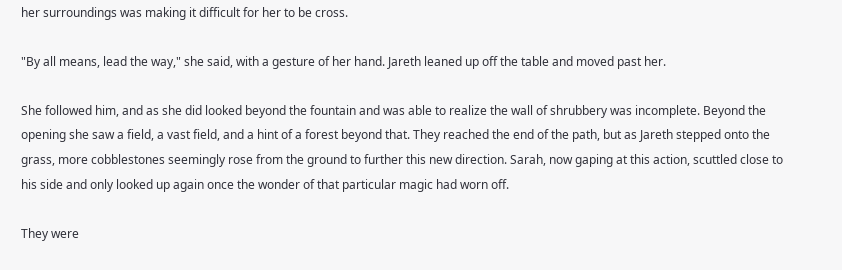her surroundings was making it difficult for her to be cross.

"By all means, lead the way," she said, with a gesture of her hand. Jareth leaned up off the table and moved past her.

She followed him, and as she did looked beyond the fountain and was able to realize the wall of shrubbery was incomplete. Beyond the opening she saw a field, a vast field, and a hint of a forest beyond that. They reached the end of the path, but as Jareth stepped onto the grass, more cobblestones seemingly rose from the ground to further this new direction. Sarah, now gaping at this action, scuttled close to his side and only looked up again once the wonder of that particular magic had worn off.

They were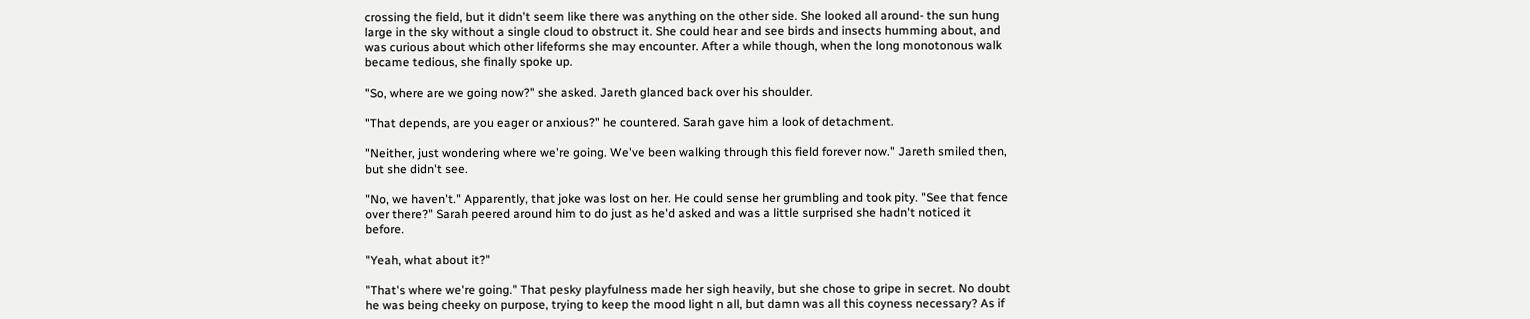crossing the field, but it didn't seem like there was anything on the other side. She looked all around- the sun hung large in the sky without a single cloud to obstruct it. She could hear and see birds and insects humming about, and was curious about which other lifeforms she may encounter. After a while though, when the long monotonous walk became tedious, she finally spoke up.

"So, where are we going now?" she asked. Jareth glanced back over his shoulder.

"That depends, are you eager or anxious?" he countered. Sarah gave him a look of detachment.

"Neither, just wondering where we're going. We've been walking through this field forever now." Jareth smiled then, but she didn't see.

"No, we haven't." Apparently, that joke was lost on her. He could sense her grumbling and took pity. "See that fence over there?" Sarah peered around him to do just as he'd asked and was a little surprised she hadn't noticed it before.

"Yeah, what about it?"

"That's where we're going." That pesky playfulness made her sigh heavily, but she chose to gripe in secret. No doubt he was being cheeky on purpose, trying to keep the mood light n all, but damn was all this coyness necessary? As if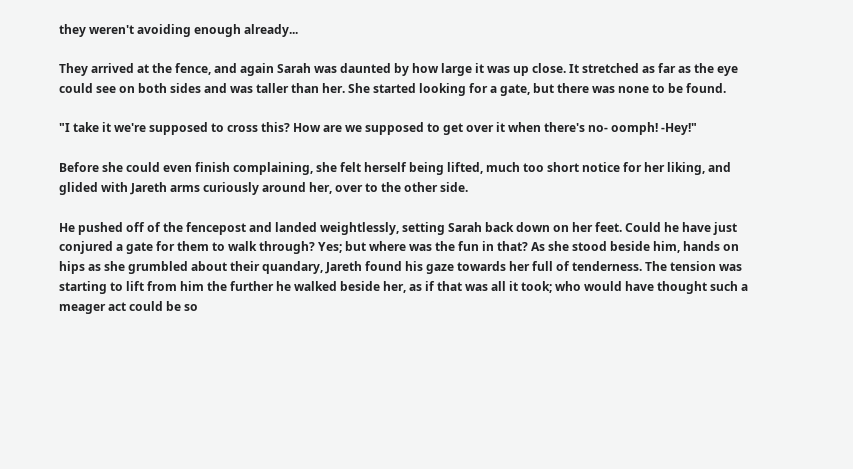they weren't avoiding enough already...

They arrived at the fence, and again Sarah was daunted by how large it was up close. It stretched as far as the eye could see on both sides and was taller than her. She started looking for a gate, but there was none to be found.

"I take it we're supposed to cross this? How are we supposed to get over it when there's no- oomph! -Hey!"

Before she could even finish complaining, she felt herself being lifted, much too short notice for her liking, and glided with Jareth arms curiously around her, over to the other side.

He pushed off of the fencepost and landed weightlessly, setting Sarah back down on her feet. Could he have just conjured a gate for them to walk through? Yes; but where was the fun in that? As she stood beside him, hands on hips as she grumbled about their quandary, Jareth found his gaze towards her full of tenderness. The tension was starting to lift from him the further he walked beside her, as if that was all it took; who would have thought such a meager act could be so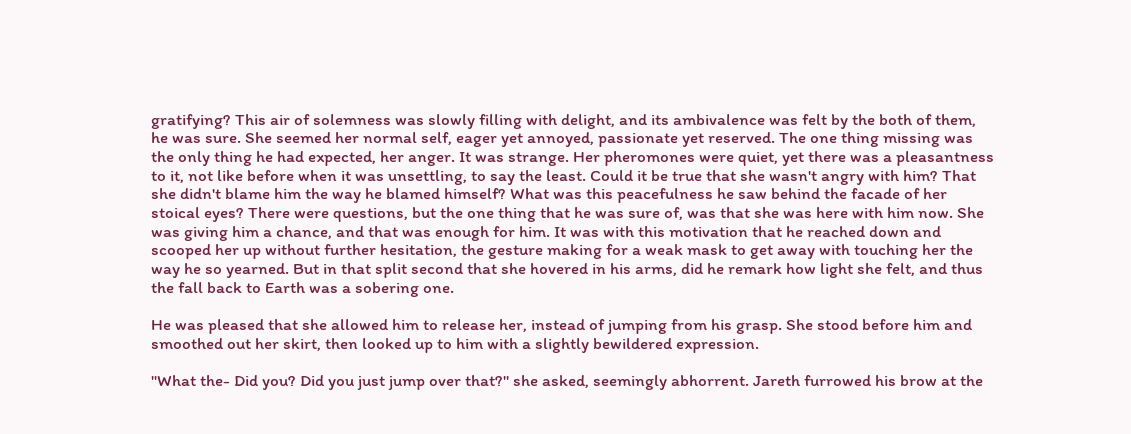gratifying? This air of solemness was slowly filling with delight, and its ambivalence was felt by the both of them, he was sure. She seemed her normal self, eager yet annoyed, passionate yet reserved. The one thing missing was the only thing he had expected, her anger. It was strange. Her pheromones were quiet, yet there was a pleasantness to it, not like before when it was unsettling, to say the least. Could it be true that she wasn't angry with him? That she didn't blame him the way he blamed himself? What was this peacefulness he saw behind the facade of her stoical eyes? There were questions, but the one thing that he was sure of, was that she was here with him now. She was giving him a chance, and that was enough for him. It was with this motivation that he reached down and scooped her up without further hesitation, the gesture making for a weak mask to get away with touching her the way he so yearned. But in that split second that she hovered in his arms, did he remark how light she felt, and thus the fall back to Earth was a sobering one.

He was pleased that she allowed him to release her, instead of jumping from his grasp. She stood before him and smoothed out her skirt, then looked up to him with a slightly bewildered expression.

"What the- Did you? Did you just jump over that?" she asked, seemingly abhorrent. Jareth furrowed his brow at the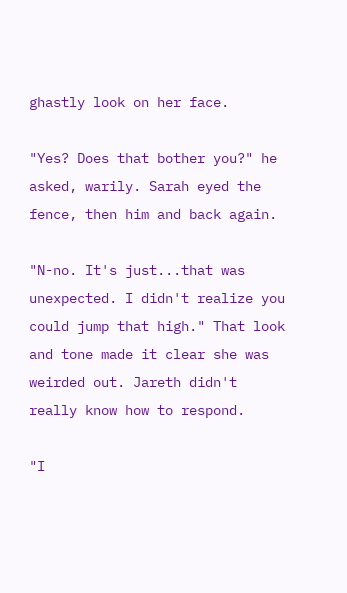ghastly look on her face.

"Yes? Does that bother you?" he asked, warily. Sarah eyed the fence, then him and back again.

"N-no. It's just...that was unexpected. I didn't realize you could jump that high." That look and tone made it clear she was weirded out. Jareth didn't really know how to respond.

"I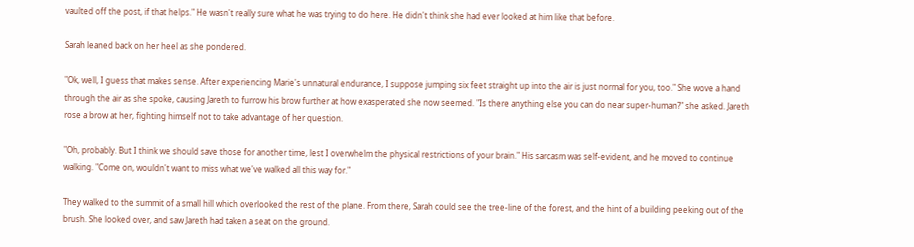vaulted off the post, if that helps." He wasn't really sure what he was trying to do here. He didn't think she had ever looked at him like that before.

Sarah leaned back on her heel as she pondered.

"Ok, well, I guess that makes sense. After experiencing Marie's unnatural endurance, I suppose jumping six feet straight up into the air is just normal for you, too." She wove a hand through the air as she spoke, causing Jareth to furrow his brow further at how exasperated she now seemed. "Is there anything else you can do near super-human?" she asked. Jareth rose a brow at her, fighting himself not to take advantage of her question.

"Oh, probably. But I think we should save those for another time, lest I overwhelm the physical restrictions of your brain." His sarcasm was self-evident, and he moved to continue walking. "Come on, wouldn't want to miss what we've walked all this way for."

They walked to the summit of a small hill which overlooked the rest of the plane. From there, Sarah could see the tree-line of the forest, and the hint of a building peeking out of the brush. She looked over, and saw Jareth had taken a seat on the ground.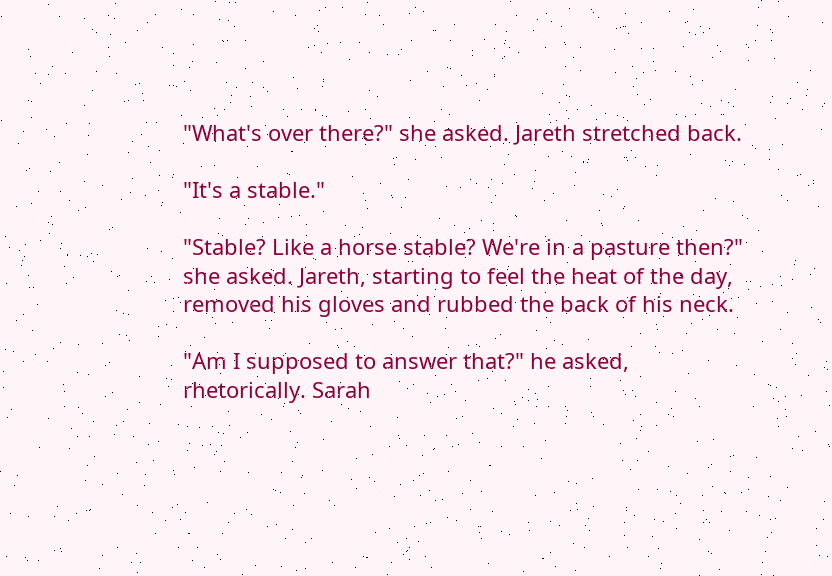"What's over there?" she asked. Jareth stretched back.

"It's a stable."

"Stable? Like a horse stable? We're in a pasture then?" she asked. Jareth, starting to feel the heat of the day, removed his gloves and rubbed the back of his neck.

"Am I supposed to answer that?" he asked, rhetorically. Sarah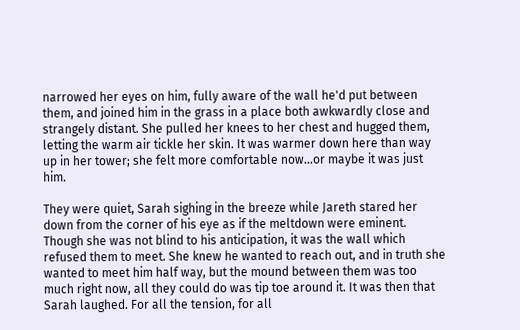narrowed her eyes on him, fully aware of the wall he'd put between them, and joined him in the grass in a place both awkwardly close and strangely distant. She pulled her knees to her chest and hugged them, letting the warm air tickle her skin. It was warmer down here than way up in her tower; she felt more comfortable now...or maybe it was just him.

They were quiet, Sarah sighing in the breeze while Jareth stared her down from the corner of his eye as if the meltdown were eminent. Though she was not blind to his anticipation, it was the wall which refused them to meet. She knew he wanted to reach out, and in truth she wanted to meet him half way, but the mound between them was too much right now, all they could do was tip toe around it. It was then that Sarah laughed. For all the tension, for all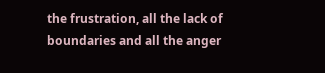the frustration, all the lack of boundaries and all the anger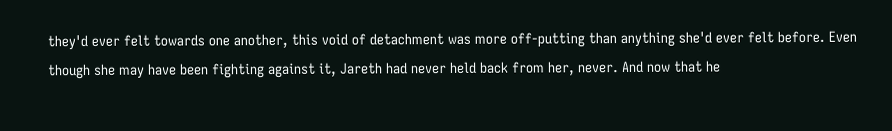they'd ever felt towards one another, this void of detachment was more off-putting than anything she'd ever felt before. Even though she may have been fighting against it, Jareth had never held back from her, never. And now that he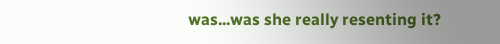was...was she really resenting it?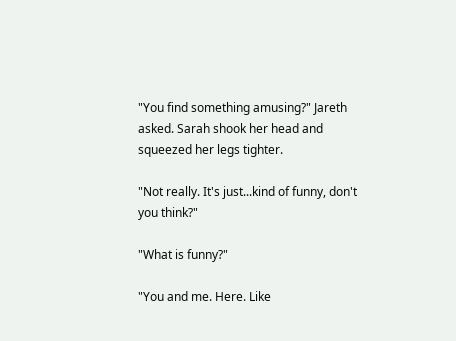"You find something amusing?" Jareth asked. Sarah shook her head and squeezed her legs tighter.

"Not really. It's just...kind of funny, don't you think?"

"What is funny?"

"You and me. Here. Like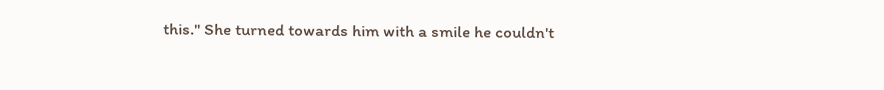this." She turned towards him with a smile he couldn't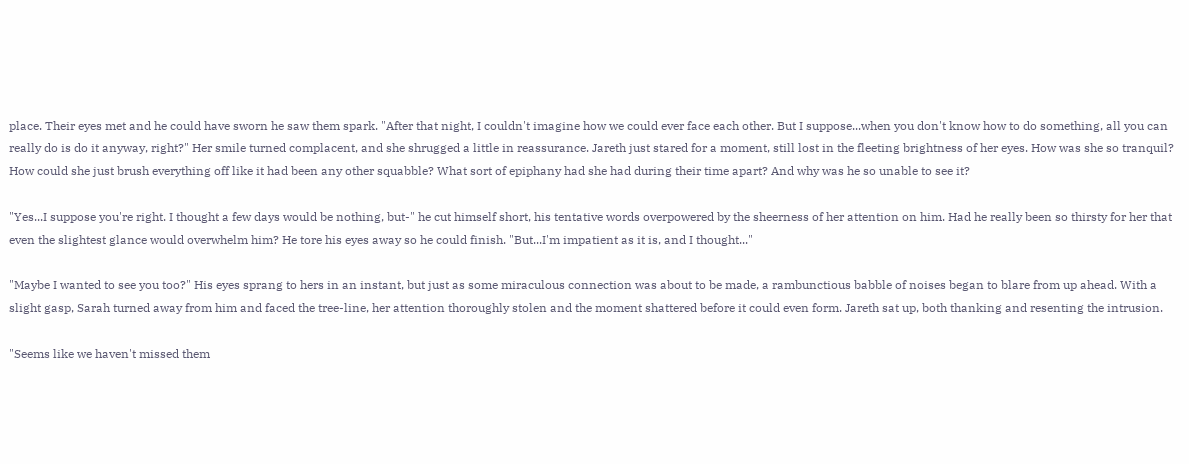place. Their eyes met and he could have sworn he saw them spark. "After that night, I couldn't imagine how we could ever face each other. But I suppose...when you don't know how to do something, all you can really do is do it anyway, right?" Her smile turned complacent, and she shrugged a little in reassurance. Jareth just stared for a moment, still lost in the fleeting brightness of her eyes. How was she so tranquil? How could she just brush everything off like it had been any other squabble? What sort of epiphany had she had during their time apart? And why was he so unable to see it?

"Yes...I suppose you're right. I thought a few days would be nothing, but-" he cut himself short, his tentative words overpowered by the sheerness of her attention on him. Had he really been so thirsty for her that even the slightest glance would overwhelm him? He tore his eyes away so he could finish. "But...I'm impatient as it is, and I thought..."

"Maybe I wanted to see you too?" His eyes sprang to hers in an instant, but just as some miraculous connection was about to be made, a rambunctious babble of noises began to blare from up ahead. With a slight gasp, Sarah turned away from him and faced the tree-line, her attention thoroughly stolen and the moment shattered before it could even form. Jareth sat up, both thanking and resenting the intrusion.

"Seems like we haven't missed them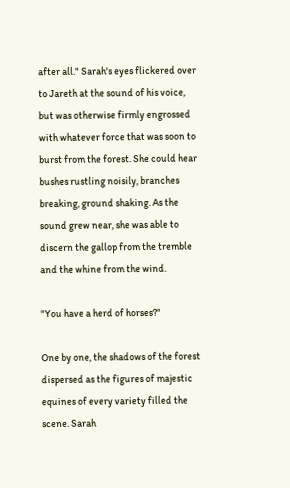after all." Sarah's eyes flickered over to Jareth at the sound of his voice, but was otherwise firmly engrossed with whatever force that was soon to burst from the forest. She could hear bushes rustling noisily, branches breaking, ground shaking. As the sound grew near, she was able to discern the gallop from the tremble and the whine from the wind.

"You have a herd of horses?"

One by one, the shadows of the forest dispersed as the figures of majestic equines of every variety filled the scene. Sarah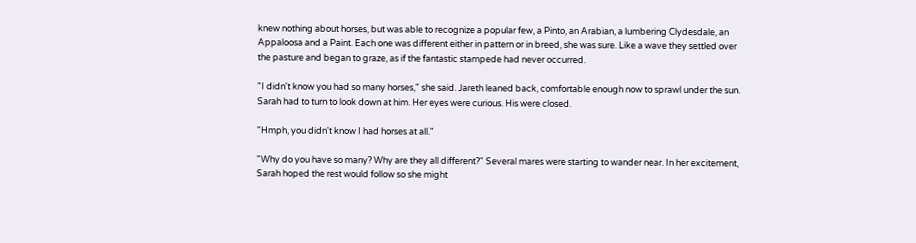knew nothing about horses, but was able to recognize a popular few, a Pinto, an Arabian, a lumbering Clydesdale, an Appaloosa and a Paint. Each one was different either in pattern or in breed, she was sure. Like a wave they settled over the pasture and began to graze, as if the fantastic stampede had never occurred.

"I didn't know you had so many horses," she said. Jareth leaned back, comfortable enough now to sprawl under the sun. Sarah had to turn to look down at him. Her eyes were curious. His were closed.

"Hmph, you didn't know I had horses at all."

"Why do you have so many? Why are they all different?" Several mares were starting to wander near. In her excitement, Sarah hoped the rest would follow so she might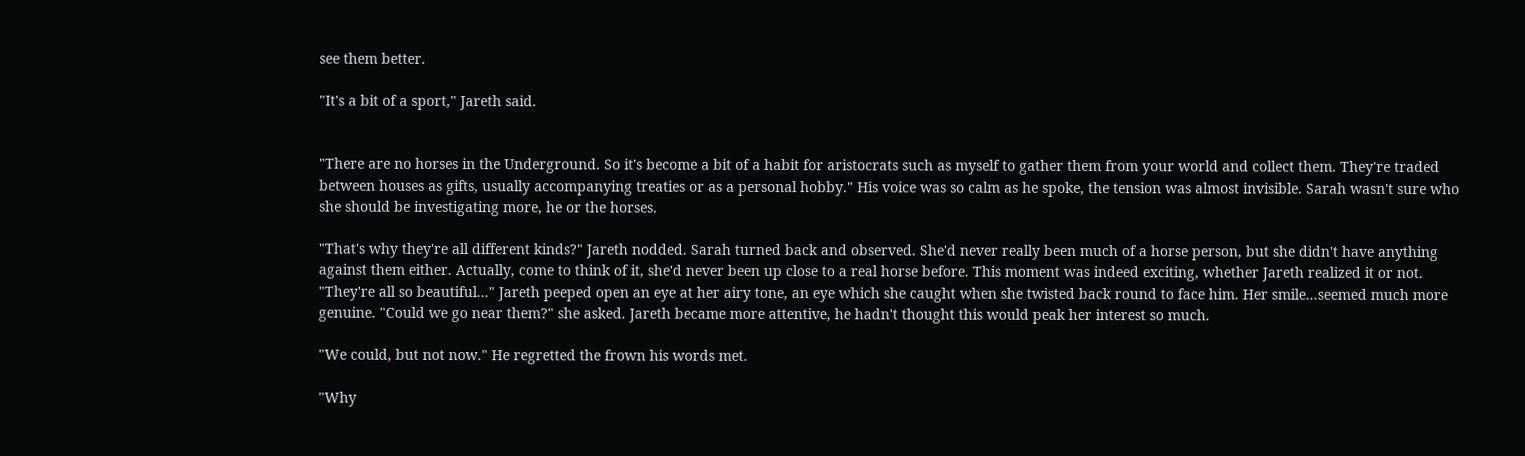see them better.

"It's a bit of a sport," Jareth said.


"There are no horses in the Underground. So it's become a bit of a habit for aristocrats such as myself to gather them from your world and collect them. They're traded between houses as gifts, usually accompanying treaties or as a personal hobby." His voice was so calm as he spoke, the tension was almost invisible. Sarah wasn't sure who she should be investigating more, he or the horses.

"That's why they're all different kinds?" Jareth nodded. Sarah turned back and observed. She'd never really been much of a horse person, but she didn't have anything against them either. Actually, come to think of it, she'd never been up close to a real horse before. This moment was indeed exciting, whether Jareth realized it or not. "They're all so beautiful..." Jareth peeped open an eye at her airy tone, an eye which she caught when she twisted back round to face him. Her smile...seemed much more genuine. "Could we go near them?" she asked. Jareth became more attentive, he hadn't thought this would peak her interest so much.

"We could, but not now." He regretted the frown his words met.

"Why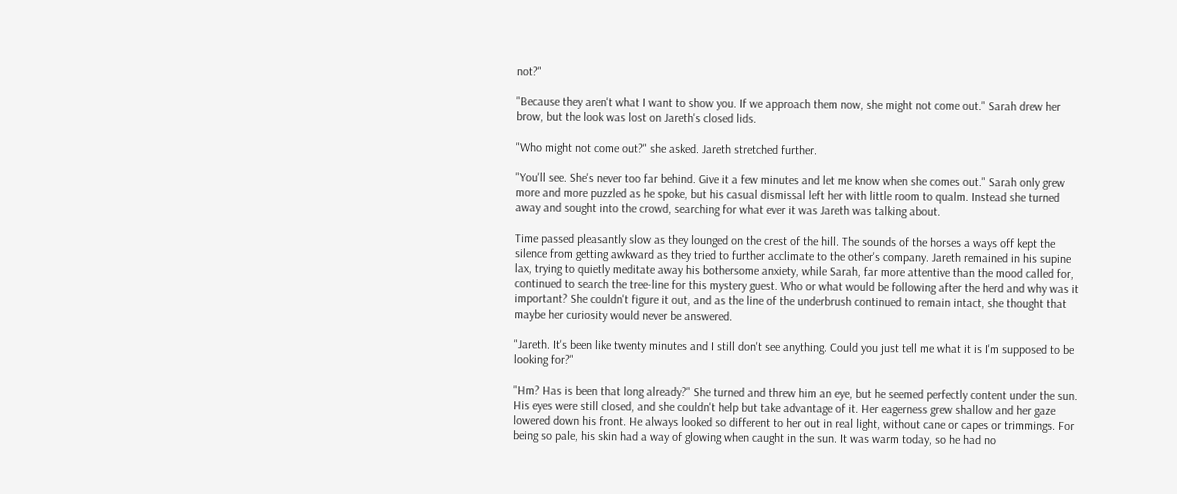not?"

"Because they aren't what I want to show you. If we approach them now, she might not come out." Sarah drew her brow, but the look was lost on Jareth's closed lids.

"Who might not come out?" she asked. Jareth stretched further.

"You'll see. She's never too far behind. Give it a few minutes and let me know when she comes out." Sarah only grew more and more puzzled as he spoke, but his casual dismissal left her with little room to qualm. Instead she turned away and sought into the crowd, searching for what ever it was Jareth was talking about.

Time passed pleasantly slow as they lounged on the crest of the hill. The sounds of the horses a ways off kept the silence from getting awkward as they tried to further acclimate to the other's company. Jareth remained in his supine lax, trying to quietly meditate away his bothersome anxiety, while Sarah, far more attentive than the mood called for, continued to search the tree-line for this mystery guest. Who or what would be following after the herd and why was it important? She couldn't figure it out, and as the line of the underbrush continued to remain intact, she thought that maybe her curiosity would never be answered.

"Jareth. It's been like twenty minutes and I still don't see anything. Could you just tell me what it is I'm supposed to be looking for?"

"Hm? Has is been that long already?" She turned and threw him an eye, but he seemed perfectly content under the sun. His eyes were still closed, and she couldn't help but take advantage of it. Her eagerness grew shallow and her gaze lowered down his front. He always looked so different to her out in real light, without cane or capes or trimmings. For being so pale, his skin had a way of glowing when caught in the sun. It was warm today, so he had no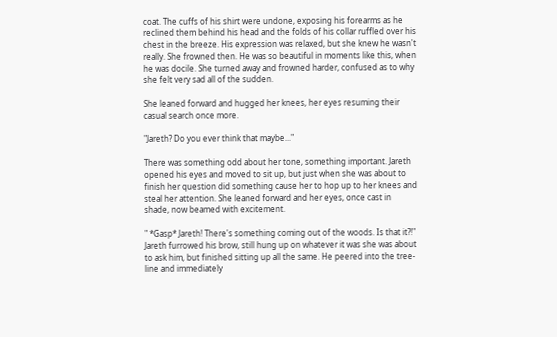coat. The cuffs of his shirt were undone, exposing his forearms as he reclined them behind his head and the folds of his collar ruffled over his chest in the breeze. His expression was relaxed, but she knew he wasn't really. She frowned then. He was so beautiful in moments like this, when he was docile. She turned away and frowned harder, confused as to why she felt very sad all of the sudden.

She leaned forward and hugged her knees, her eyes resuming their casual search once more.

"Jareth? Do you ever think that maybe..."

There was something odd about her tone, something important. Jareth opened his eyes and moved to sit up, but just when she was about to finish her question did something cause her to hop up to her knees and steal her attention. She leaned forward and her eyes, once cast in shade, now beamed with excitement.

" *Gasp* Jareth! There's something coming out of the woods. Is that it?!" Jareth furrowed his brow, still hung up on whatever it was she was about to ask him, but finished sitting up all the same. He peered into the tree-line and immediately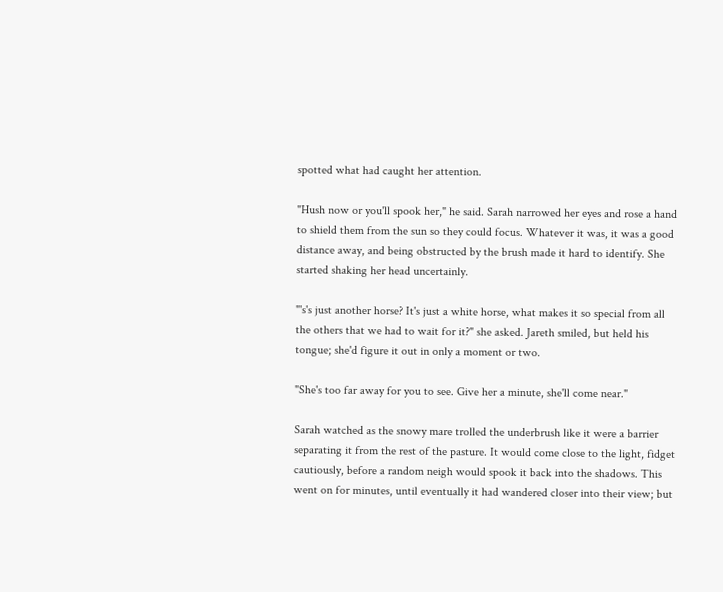spotted what had caught her attention.

"Hush now or you'll spook her," he said. Sarah narrowed her eyes and rose a hand to shield them from the sun so they could focus. Whatever it was, it was a good distance away, and being obstructed by the brush made it hard to identify. She started shaking her head uncertainly.

"'s's just another horse? It's just a white horse, what makes it so special from all the others that we had to wait for it?" she asked. Jareth smiled, but held his tongue; she'd figure it out in only a moment or two.

"She's too far away for you to see. Give her a minute, she'll come near."

Sarah watched as the snowy mare trolled the underbrush like it were a barrier separating it from the rest of the pasture. It would come close to the light, fidget cautiously, before a random neigh would spook it back into the shadows. This went on for minutes, until eventually it had wandered closer into their view; but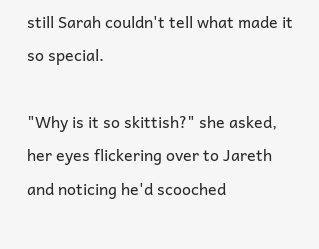still Sarah couldn't tell what made it so special.

"Why is it so skittish?" she asked, her eyes flickering over to Jareth and noticing he'd scooched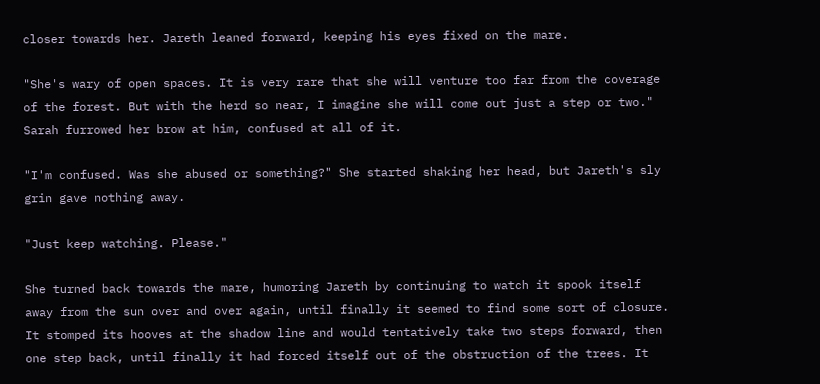closer towards her. Jareth leaned forward, keeping his eyes fixed on the mare.

"She's wary of open spaces. It is very rare that she will venture too far from the coverage of the forest. But with the herd so near, I imagine she will come out just a step or two." Sarah furrowed her brow at him, confused at all of it.

"I'm confused. Was she abused or something?" She started shaking her head, but Jareth's sly grin gave nothing away.

"Just keep watching. Please."

She turned back towards the mare, humoring Jareth by continuing to watch it spook itself away from the sun over and over again, until finally it seemed to find some sort of closure. It stomped its hooves at the shadow line and would tentatively take two steps forward, then one step back, until finally it had forced itself out of the obstruction of the trees. It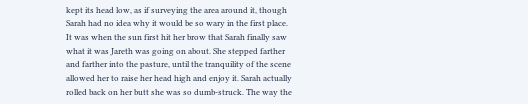kept its head low, as if surveying the area around it, though Sarah had no idea why it would be so wary in the first place. It was when the sun first hit her brow that Sarah finally saw what it was Jareth was going on about. She stepped farther and farther into the pasture, until the tranquility of the scene allowed her to raise her head high and enjoy it. Sarah actually rolled back on her butt she was so dumb-struck. The way the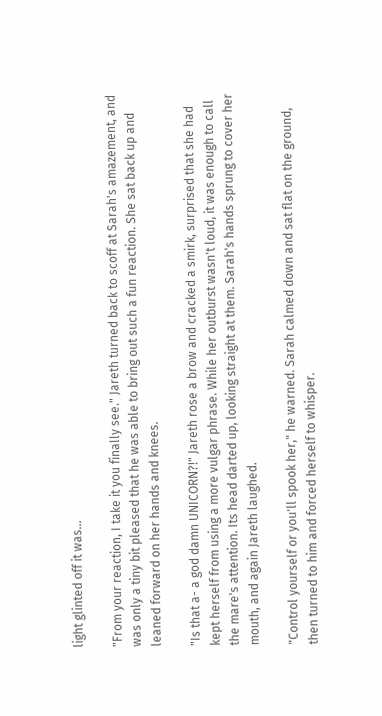light glinted off it was...

"From your reaction, I take it you finally see." Jareth turned back to scoff at Sarah's amazement, and was only a tiny bit pleased that he was able to bring out such a fun reaction. She sat back up and leaned forward on her hands and knees.

"Is that a- a god damn UNICORN?!" Jareth rose a brow and cracked a smirk, surprised that she had kept herself from using a more vulgar phrase. While her outburst wasn't loud, it was enough to call the mare's attention. Its head darted up, looking straight at them. Sarah's hands sprung to cover her mouth, and again Jareth laughed.

"Control yourself or you'll spook her," he warned. Sarah calmed down and sat flat on the ground, then turned to him and forced herself to whisper.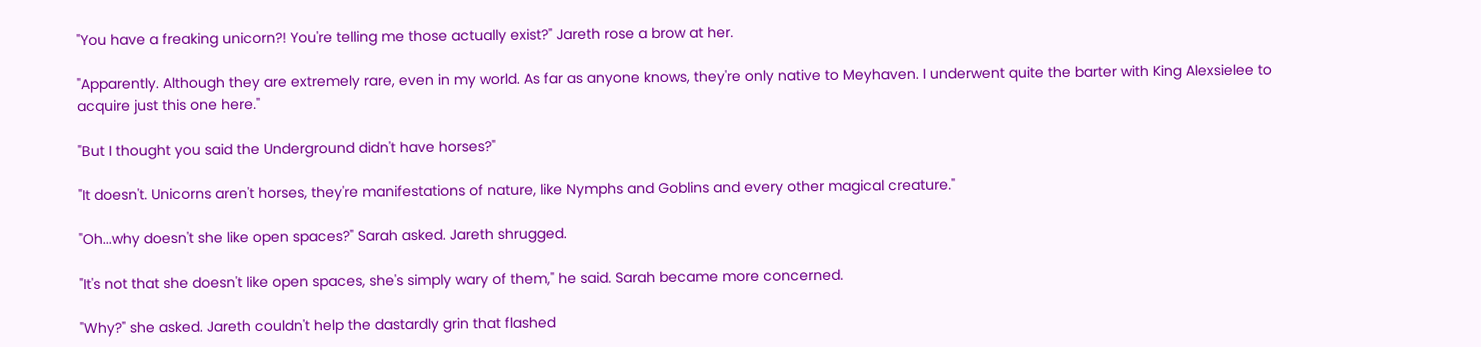"You have a freaking unicorn?! You're telling me those actually exist?" Jareth rose a brow at her.

"Apparently. Although they are extremely rare, even in my world. As far as anyone knows, they're only native to Meyhaven. I underwent quite the barter with King Alexsielee to acquire just this one here."

"But I thought you said the Underground didn't have horses?"

"It doesn't. Unicorns aren't horses, they're manifestations of nature, like Nymphs and Goblins and every other magical creature."

"Oh...why doesn't she like open spaces?" Sarah asked. Jareth shrugged.

"It's not that she doesn't like open spaces, she's simply wary of them," he said. Sarah became more concerned.

"Why?" she asked. Jareth couldn't help the dastardly grin that flashed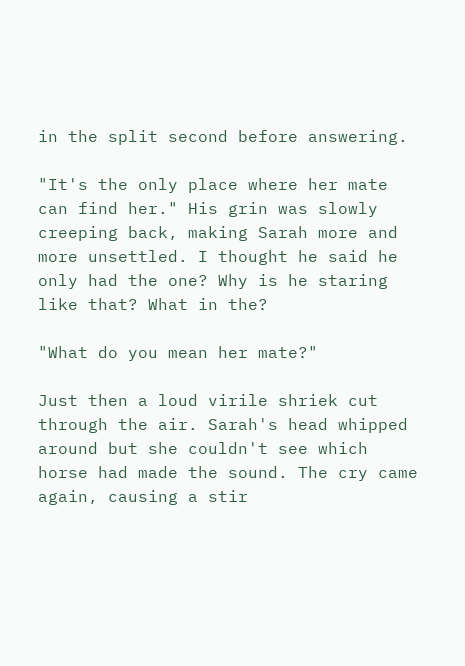in the split second before answering.

"It's the only place where her mate can find her." His grin was slowly creeping back, making Sarah more and more unsettled. I thought he said he only had the one? Why is he staring like that? What in the?

"What do you mean her mate?"

Just then a loud virile shriek cut through the air. Sarah's head whipped around but she couldn't see which horse had made the sound. The cry came again, causing a stir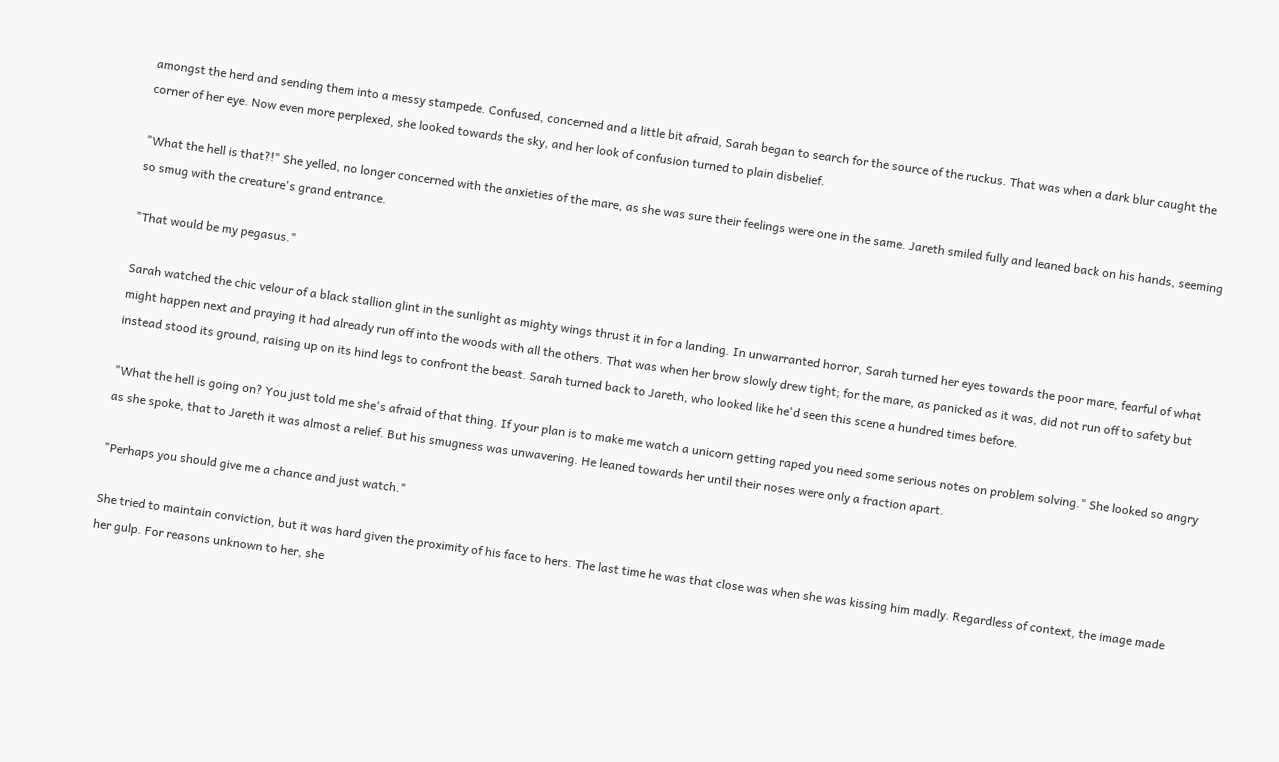amongst the herd and sending them into a messy stampede. Confused, concerned and a little bit afraid, Sarah began to search for the source of the ruckus. That was when a dark blur caught the corner of her eye. Now even more perplexed, she looked towards the sky, and her look of confusion turned to plain disbelief.

"What the hell is that?!" She yelled, no longer concerned with the anxieties of the mare, as she was sure their feelings were one in the same. Jareth smiled fully and leaned back on his hands, seeming so smug with the creature's grand entrance.

"That would be my pegasus."

Sarah watched the chic velour of a black stallion glint in the sunlight as mighty wings thrust it in for a landing. In unwarranted horror, Sarah turned her eyes towards the poor mare, fearful of what might happen next and praying it had already run off into the woods with all the others. That was when her brow slowly drew tight; for the mare, as panicked as it was, did not run off to safety but instead stood its ground, raising up on its hind legs to confront the beast. Sarah turned back to Jareth, who looked like he'd seen this scene a hundred times before.

"What the hell is going on? You just told me she's afraid of that thing. If your plan is to make me watch a unicorn getting raped you need some serious notes on problem solving." She looked so angry as she spoke, that to Jareth it was almost a relief. But his smugness was unwavering. He leaned towards her until their noses were only a fraction apart.

"Perhaps you should give me a chance and just watch."

She tried to maintain conviction, but it was hard given the proximity of his face to hers. The last time he was that close was when she was kissing him madly. Regardless of context, the image made her gulp. For reasons unknown to her, she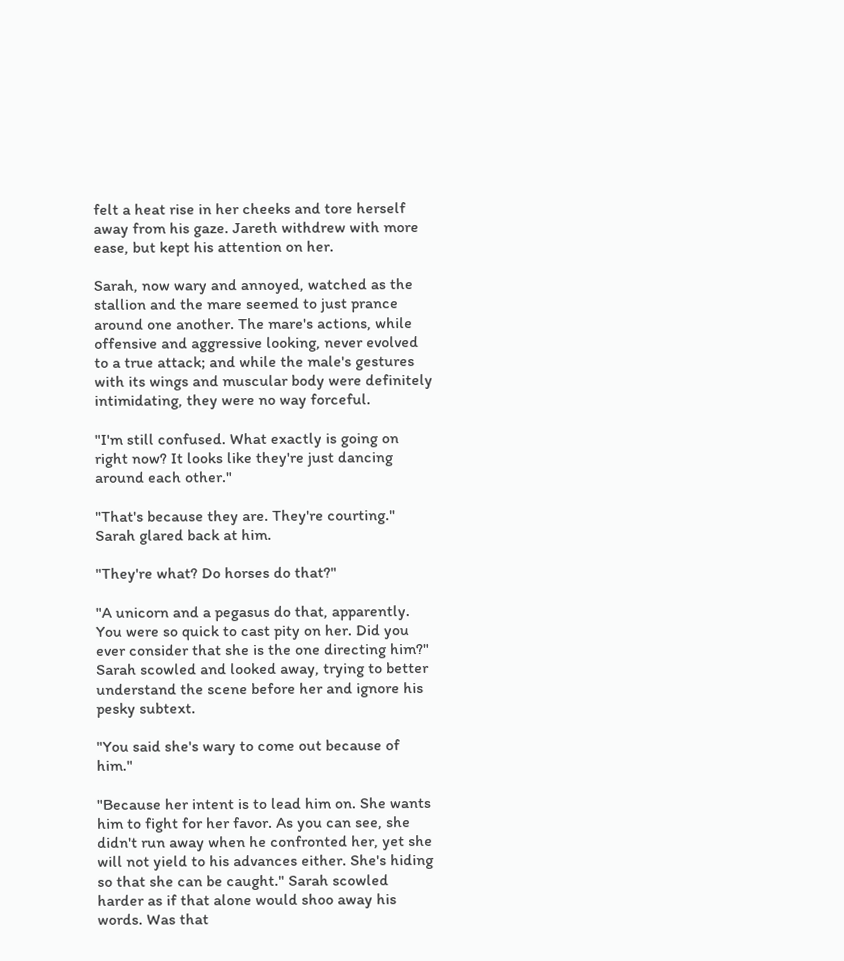felt a heat rise in her cheeks and tore herself away from his gaze. Jareth withdrew with more ease, but kept his attention on her.

Sarah, now wary and annoyed, watched as the stallion and the mare seemed to just prance around one another. The mare's actions, while offensive and aggressive looking, never evolved to a true attack; and while the male's gestures with its wings and muscular body were definitely intimidating, they were no way forceful.

"I'm still confused. What exactly is going on right now? It looks like they're just dancing around each other."

"That's because they are. They're courting." Sarah glared back at him.

"They're what? Do horses do that?"

"A unicorn and a pegasus do that, apparently. You were so quick to cast pity on her. Did you ever consider that she is the one directing him?" Sarah scowled and looked away, trying to better understand the scene before her and ignore his pesky subtext.

"You said she's wary to come out because of him."

"Because her intent is to lead him on. She wants him to fight for her favor. As you can see, she didn't run away when he confronted her, yet she will not yield to his advances either. She's hiding so that she can be caught." Sarah scowled harder as if that alone would shoo away his words. Was that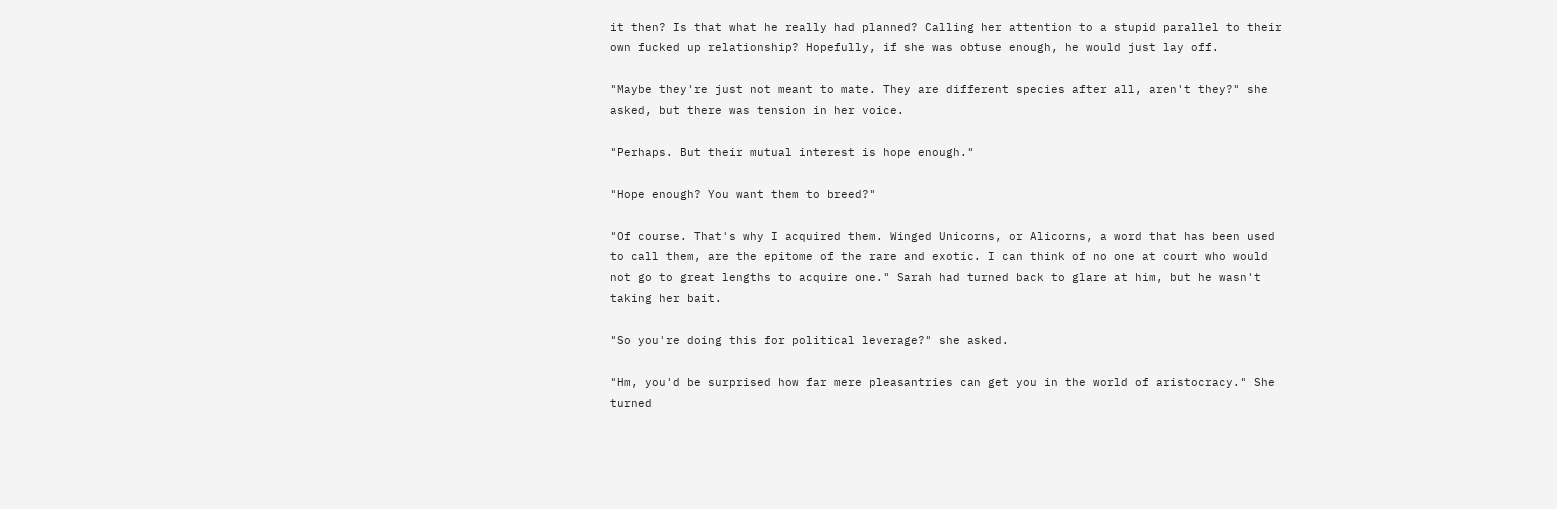it then? Is that what he really had planned? Calling her attention to a stupid parallel to their own fucked up relationship? Hopefully, if she was obtuse enough, he would just lay off.

"Maybe they're just not meant to mate. They are different species after all, aren't they?" she asked, but there was tension in her voice.

"Perhaps. But their mutual interest is hope enough."

"Hope enough? You want them to breed?"

"Of course. That's why I acquired them. Winged Unicorns, or Alicorns, a word that has been used to call them, are the epitome of the rare and exotic. I can think of no one at court who would not go to great lengths to acquire one." Sarah had turned back to glare at him, but he wasn't taking her bait.

"So you're doing this for political leverage?" she asked.

"Hm, you'd be surprised how far mere pleasantries can get you in the world of aristocracy." She turned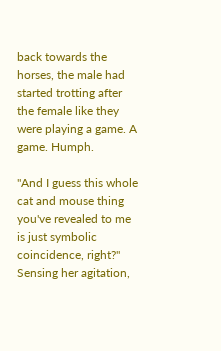back towards the horses, the male had started trotting after the female like they were playing a game. A game. Humph.

"And I guess this whole cat and mouse thing you've revealed to me is just symbolic coincidence, right?" Sensing her agitation,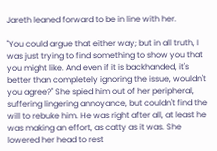Jareth leaned forward to be in line with her.

"You could argue that either way; but in all truth, I was just trying to find something to show you that you might like. And even if it is backhanded, it's better than completely ignoring the issue, wouldn't you agree?" She spied him out of her peripheral, suffering lingering annoyance, but couldn't find the will to rebuke him. He was right after all, at least he was making an effort, as catty as it was. She lowered her head to rest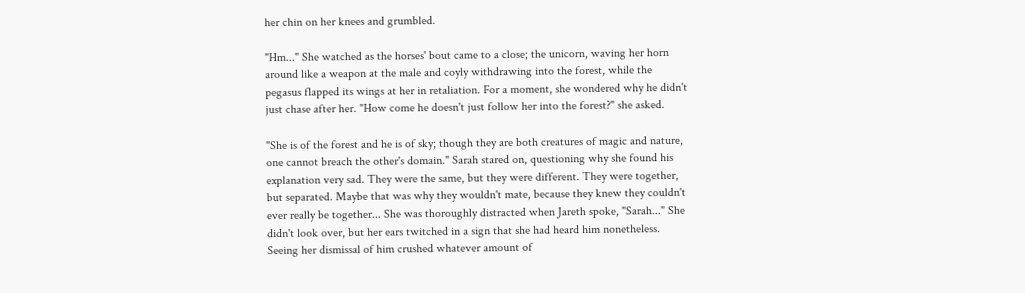her chin on her knees and grumbled.

"Hm..." She watched as the horses' bout came to a close; the unicorn, waving her horn around like a weapon at the male and coyly withdrawing into the forest, while the pegasus flapped its wings at her in retaliation. For a moment, she wondered why he didn't just chase after her. "How come he doesn't just follow her into the forest?" she asked.

"She is of the forest and he is of sky; though they are both creatures of magic and nature, one cannot breach the other's domain." Sarah stared on, questioning why she found his explanation very sad. They were the same, but they were different. They were together, but separated. Maybe that was why they wouldn't mate, because they knew they couldn't ever really be together... She was thoroughly distracted when Jareth spoke, "Sarah..." She didn't look over, but her ears twitched in a sign that she had heard him nonetheless. Seeing her dismissal of him crushed whatever amount of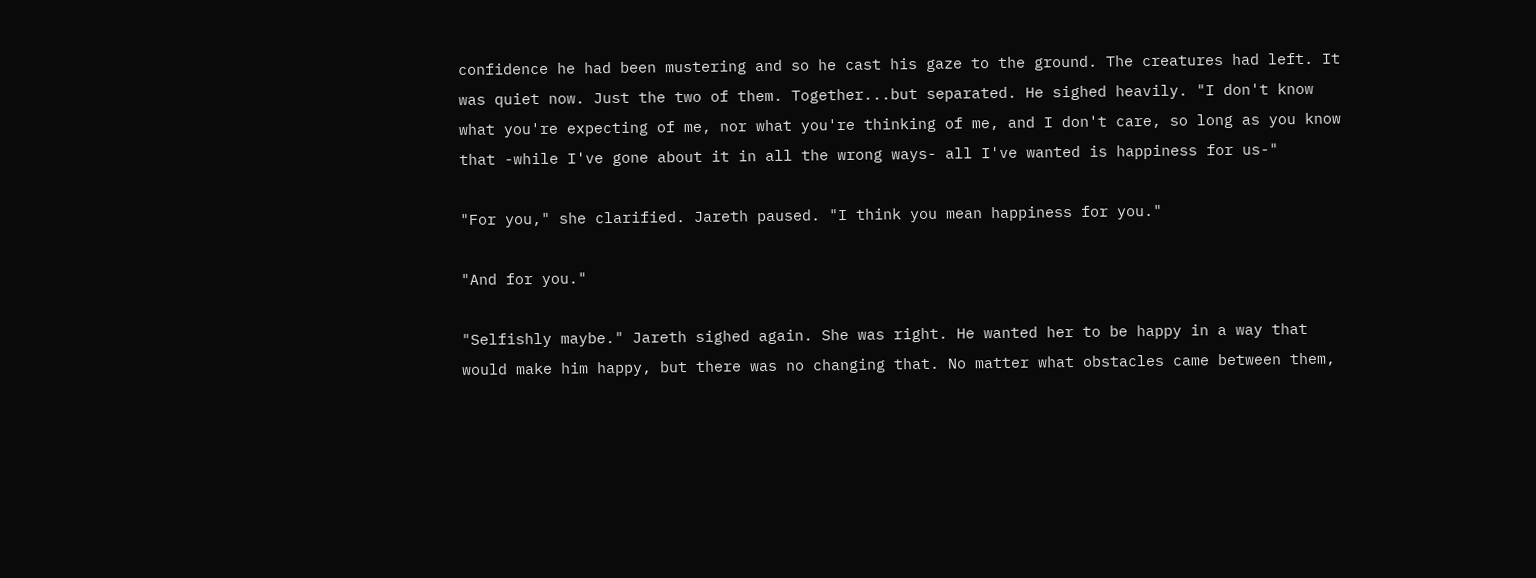confidence he had been mustering and so he cast his gaze to the ground. The creatures had left. It was quiet now. Just the two of them. Together...but separated. He sighed heavily. "I don't know what you're expecting of me, nor what you're thinking of me, and I don't care, so long as you know that -while I've gone about it in all the wrong ways- all I've wanted is happiness for us-"

"For you," she clarified. Jareth paused. "I think you mean happiness for you."

"And for you."

"Selfishly maybe." Jareth sighed again. She was right. He wanted her to be happy in a way that would make him happy, but there was no changing that. No matter what obstacles came between them,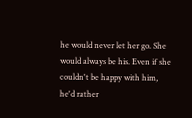he would never let her go. She would always be his. Even if she couldn't be happy with him, he'd rather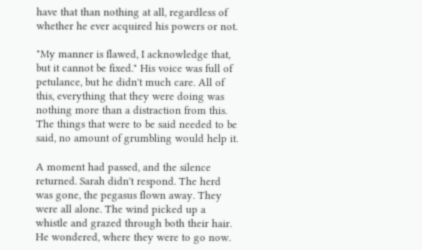have that than nothing at all, regardless of whether he ever acquired his powers or not.

"My manner is flawed, I acknowledge that, but it cannot be fixed." His voice was full of petulance, but he didn't much care. All of this, everything that they were doing was nothing more than a distraction from this. The things that were to be said needed to be said, no amount of grumbling would help it.

A moment had passed, and the silence returned. Sarah didn't respond. The herd was gone, the pegasus flown away. They were all alone. The wind picked up a whistle and grazed through both their hair. He wondered, where they were to go now.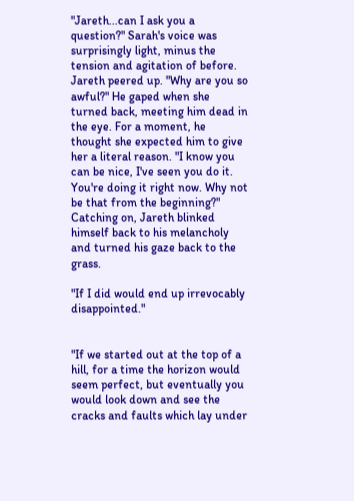"Jareth...can I ask you a question?" Sarah's voice was surprisingly light, minus the tension and agitation of before. Jareth peered up. "Why are you so awful?" He gaped when she turned back, meeting him dead in the eye. For a moment, he thought she expected him to give her a literal reason. "I know you can be nice, I've seen you do it. You're doing it right now. Why not be that from the beginning?" Catching on, Jareth blinked himself back to his melancholy and turned his gaze back to the grass.

"If I did would end up irrevocably disappointed."


"If we started out at the top of a hill, for a time the horizon would seem perfect, but eventually you would look down and see the cracks and faults which lay under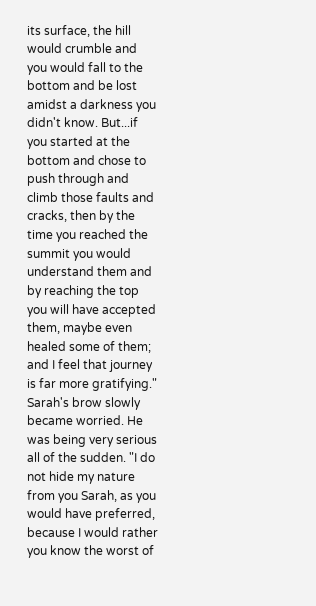its surface, the hill would crumble and you would fall to the bottom and be lost amidst a darkness you didn't know. But...if you started at the bottom and chose to push through and climb those faults and cracks, then by the time you reached the summit you would understand them and by reaching the top you will have accepted them, maybe even healed some of them; and I feel that journey is far more gratifying." Sarah's brow slowly became worried. He was being very serious all of the sudden. "I do not hide my nature from you Sarah, as you would have preferred, because I would rather you know the worst of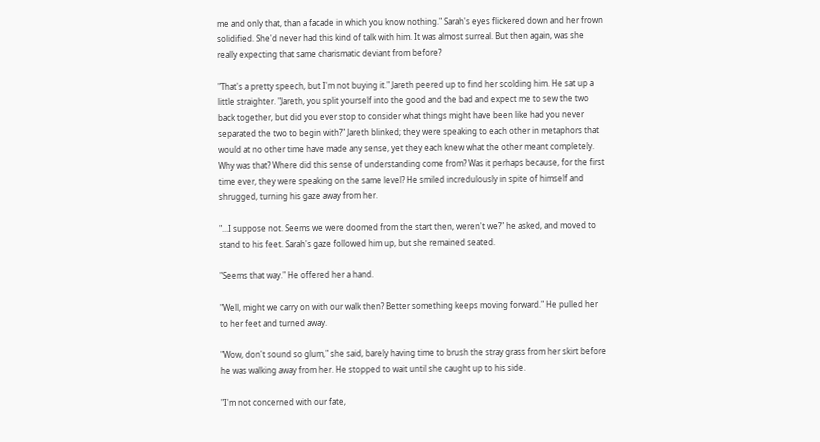me and only that, than a facade in which you know nothing." Sarah's eyes flickered down and her frown solidified. She'd never had this kind of talk with him. It was almost surreal. But then again, was she really expecting that same charismatic deviant from before?

"That's a pretty speech, but I'm not buying it." Jareth peered up to find her scolding him. He sat up a little straighter. "Jareth, you split yourself into the good and the bad and expect me to sew the two back together, but did you ever stop to consider what things might have been like had you never separated the two to begin with?" Jareth blinked; they were speaking to each other in metaphors that would at no other time have made any sense, yet they each knew what the other meant completely. Why was that? Where did this sense of understanding come from? Was it perhaps because, for the first time ever, they were speaking on the same level? He smiled incredulously in spite of himself and shrugged, turning his gaze away from her.

"...I suppose not. Seems we were doomed from the start then, weren't we?" he asked, and moved to stand to his feet. Sarah's gaze followed him up, but she remained seated.

"Seems that way." He offered her a hand.

"Well, might we carry on with our walk then? Better something keeps moving forward." He pulled her to her feet and turned away.

"Wow, don't sound so glum," she said, barely having time to brush the stray grass from her skirt before he was walking away from her. He stopped to wait until she caught up to his side.

"I'm not concerned with our fate,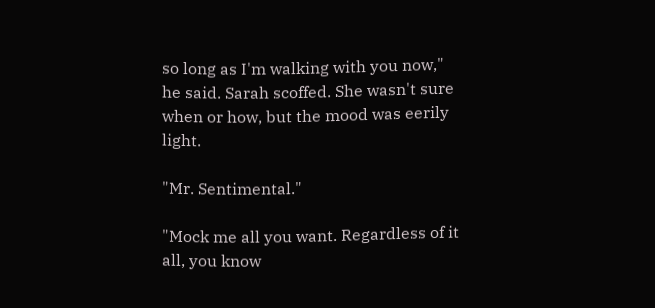so long as I'm walking with you now," he said. Sarah scoffed. She wasn't sure when or how, but the mood was eerily light.

"Mr. Sentimental."

"Mock me all you want. Regardless of it all, you know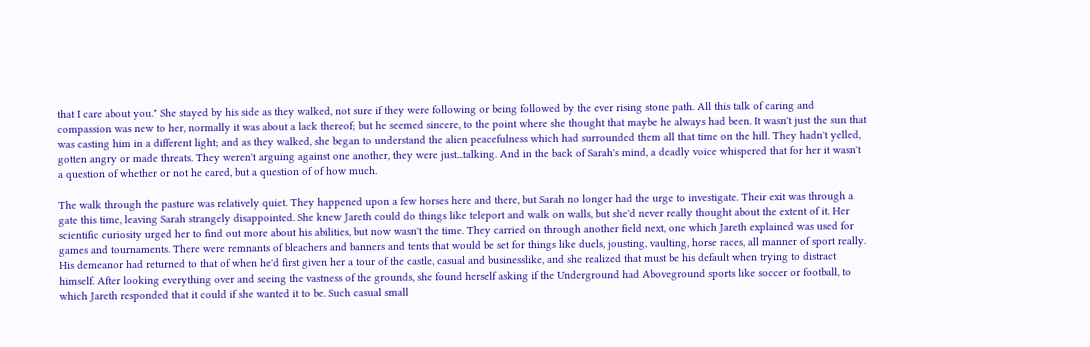that I care about you." She stayed by his side as they walked, not sure if they were following or being followed by the ever rising stone path. All this talk of caring and compassion was new to her, normally it was about a lack thereof; but he seemed sincere, to the point where she thought that maybe he always had been. It wasn't just the sun that was casting him in a different light; and as they walked, she began to understand the alien peacefulness which had surrounded them all that time on the hill. They hadn't yelled, gotten angry or made threats. They weren't arguing against one another, they were just...talking. And in the back of Sarah's mind, a deadly voice whispered that for her it wasn't a question of whether or not he cared, but a question of of how much.

The walk through the pasture was relatively quiet. They happened upon a few horses here and there, but Sarah no longer had the urge to investigate. Their exit was through a gate this time, leaving Sarah strangely disappointed. She knew Jareth could do things like teleport and walk on walls, but she'd never really thought about the extent of it. Her scientific curiosity urged her to find out more about his abilities, but now wasn't the time. They carried on through another field next, one which Jareth explained was used for games and tournaments. There were remnants of bleachers and banners and tents that would be set for things like duels, jousting, vaulting, horse races, all manner of sport really. His demeanor had returned to that of when he'd first given her a tour of the castle, casual and businesslike, and she realized that must be his default when trying to distract himself. After looking everything over and seeing the vastness of the grounds, she found herself asking if the Underground had Aboveground sports like soccer or football, to which Jareth responded that it could if she wanted it to be. Such casual small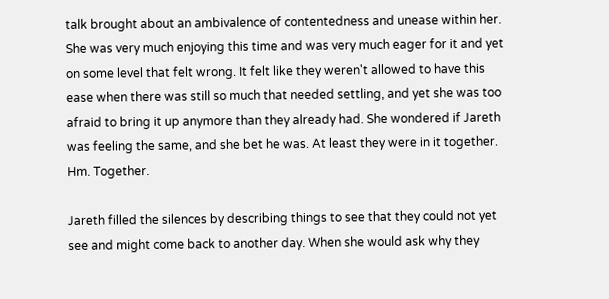talk brought about an ambivalence of contentedness and unease within her. She was very much enjoying this time and was very much eager for it and yet on some level that felt wrong. It felt like they weren't allowed to have this ease when there was still so much that needed settling, and yet she was too afraid to bring it up anymore than they already had. She wondered if Jareth was feeling the same, and she bet he was. At least they were in it together. Hm. Together.

Jareth filled the silences by describing things to see that they could not yet see and might come back to another day. When she would ask why they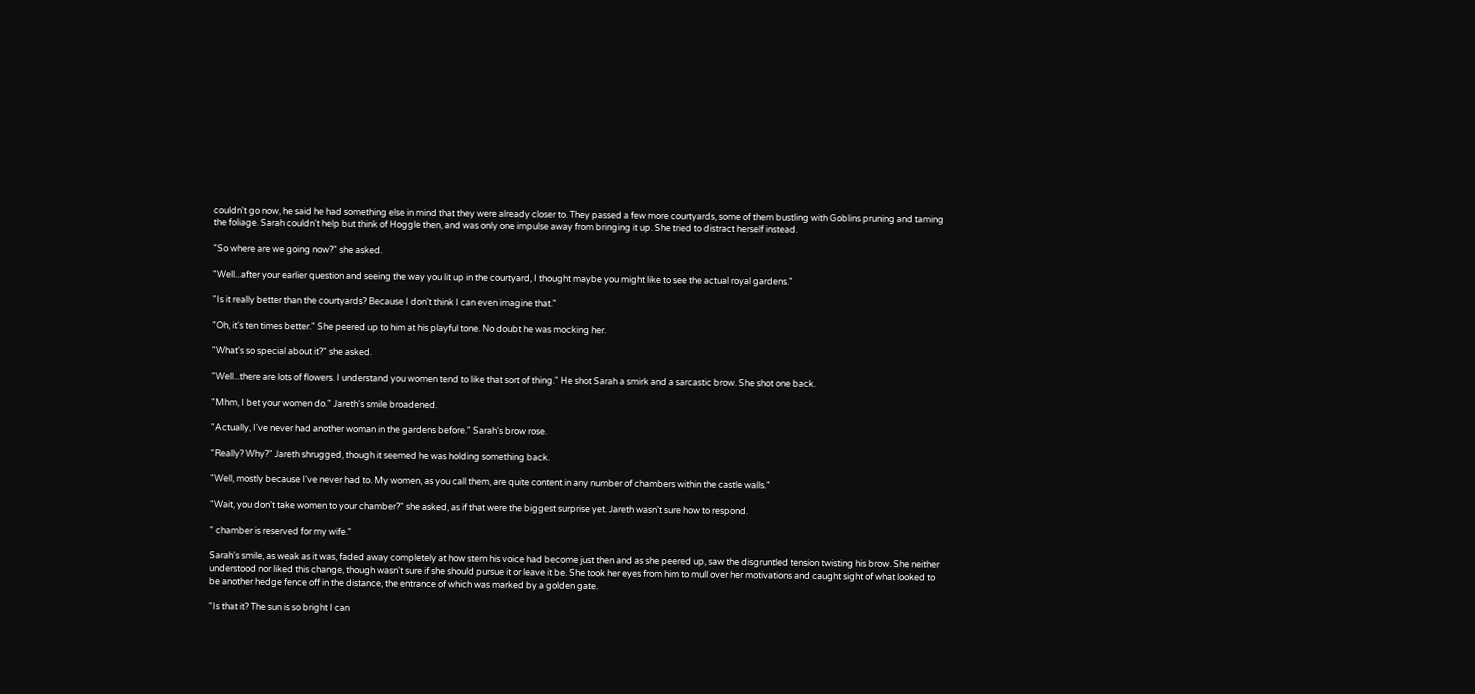couldn't go now, he said he had something else in mind that they were already closer to. They passed a few more courtyards, some of them bustling with Goblins pruning and taming the foliage. Sarah couldn't help but think of Hoggle then, and was only one impulse away from bringing it up. She tried to distract herself instead.

"So where are we going now?" she asked.

"Well...after your earlier question and seeing the way you lit up in the courtyard, I thought maybe you might like to see the actual royal gardens."

"Is it really better than the courtyards? Because I don't think I can even imagine that."

"Oh, it's ten times better." She peered up to him at his playful tone. No doubt he was mocking her.

"What's so special about it?" she asked.

"Well...there are lots of flowers. I understand you women tend to like that sort of thing." He shot Sarah a smirk and a sarcastic brow. She shot one back.

"Mhm, I bet your women do." Jareth's smile broadened.

"Actually, I've never had another woman in the gardens before." Sarah's brow rose.

"Really? Why?" Jareth shrugged, though it seemed he was holding something back.

"Well, mostly because I've never had to. My women, as you call them, are quite content in any number of chambers within the castle walls."

"Wait, you don't take women to your chamber?" she asked, as if that were the biggest surprise yet. Jareth wasn't sure how to respond.

" chamber is reserved for my wife."

Sarah's smile, as weak as it was, faded away completely at how stern his voice had become just then and as she peered up, saw the disgruntled tension twisting his brow. She neither understood nor liked this change, though wasn't sure if she should pursue it or leave it be. She took her eyes from him to mull over her motivations and caught sight of what looked to be another hedge fence off in the distance, the entrance of which was marked by a golden gate.

"Is that it? The sun is so bright I can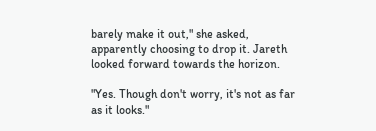barely make it out," she asked, apparently choosing to drop it. Jareth looked forward towards the horizon.

"Yes. Though don't worry, it's not as far as it looks."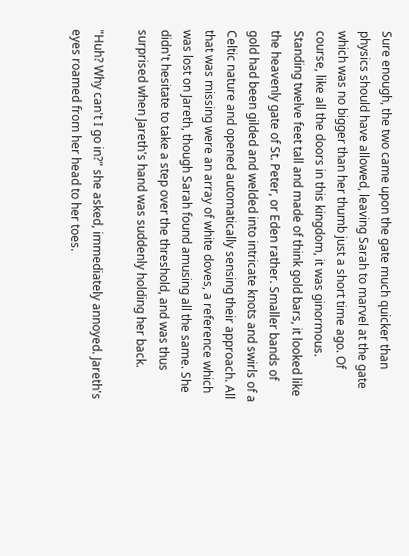Sure enough, the two came upon the gate much quicker than physics should have allowed, leaving Sarah to marvel at the gate which was no bigger than her thumb just a short time ago. Of course, like all the doors in this kingdom, it was ginormous. Standing twelve feet tall and made of think gold bars, it looked like the heavenly gate of St. Peter, or Eden rather. Smaller bands of gold had been gilded and welded into intricate knots and swirls of a Celtic nature and opened automatically sensing their approach. All that was missing were an array of white doves, a reference which was lost on Jareth, though Sarah found amusing all the same. She didn't hesitate to take a step over the threshold, and was thus surprised when Jareth's hand was suddenly holding her back.

"Huh? Why can't I go in?" she asked, immediately annoyed. Jareth's eyes roamed from her head to her toes.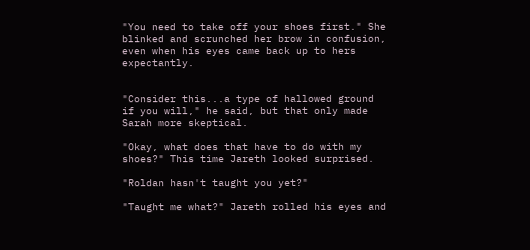"You need to take off your shoes first." She blinked and scrunched her brow in confusion, even when his eyes came back up to hers expectantly.


"Consider this...a type of hallowed ground if you will," he said, but that only made Sarah more skeptical.

"Okay, what does that have to do with my shoes?" This time Jareth looked surprised.

"Roldan hasn't taught you yet?"

"Taught me what?" Jareth rolled his eyes and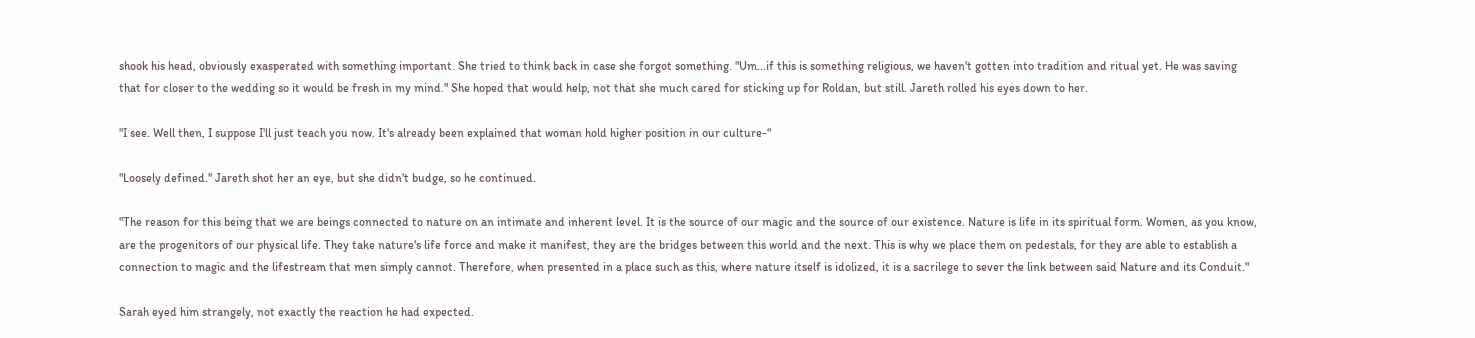shook his head, obviously exasperated with something important. She tried to think back in case she forgot something. "Um...if this is something religious, we haven't gotten into tradition and ritual yet. He was saving that for closer to the wedding so it would be fresh in my mind." She hoped that would help, not that she much cared for sticking up for Roldan, but still. Jareth rolled his eyes down to her.

"I see. Well then, I suppose I'll just teach you now. It's already been explained that woman hold higher position in our culture-"

"Loosely defined." Jareth shot her an eye, but she didn't budge, so he continued.

"The reason for this being that we are beings connected to nature on an intimate and inherent level. It is the source of our magic and the source of our existence. Nature is life in its spiritual form. Women, as you know, are the progenitors of our physical life. They take nature's life force and make it manifest, they are the bridges between this world and the next. This is why we place them on pedestals, for they are able to establish a connection to magic and the lifestream that men simply cannot. Therefore, when presented in a place such as this, where nature itself is idolized, it is a sacrilege to sever the link between said Nature and its Conduit."

Sarah eyed him strangely, not exactly the reaction he had expected.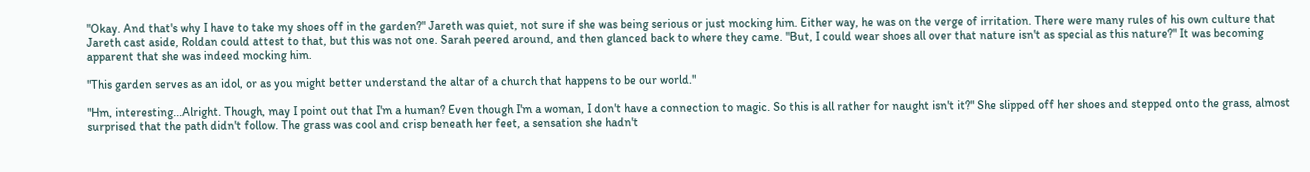"Okay. And that's why I have to take my shoes off in the garden?" Jareth was quiet, not sure if she was being serious or just mocking him. Either way, he was on the verge of irritation. There were many rules of his own culture that Jareth cast aside, Roldan could attest to that, but this was not one. Sarah peered around, and then glanced back to where they came. "But, I could wear shoes all over that nature isn't as special as this nature?" It was becoming apparent that she was indeed mocking him.

"This garden serves as an idol, or as you might better understand the altar of a church that happens to be our world."

"Hm, interesting...Alright. Though, may I point out that I'm a human? Even though I'm a woman, I don't have a connection to magic. So this is all rather for naught isn't it?" She slipped off her shoes and stepped onto the grass, almost surprised that the path didn't follow. The grass was cool and crisp beneath her feet, a sensation she hadn't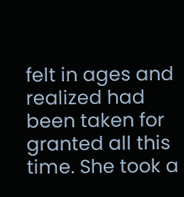felt in ages and realized had been taken for granted all this time. She took a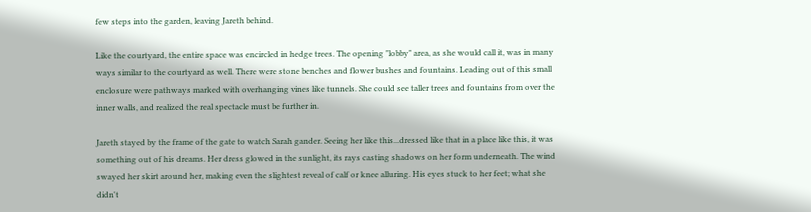few steps into the garden, leaving Jareth behind.

Like the courtyard, the entire space was encircled in hedge trees. The opening "lobby" area, as she would call it, was in many ways similar to the courtyard as well. There were stone benches and flower bushes and fountains. Leading out of this small enclosure were pathways marked with overhanging vines like tunnels. She could see taller trees and fountains from over the inner walls, and realized the real spectacle must be further in.

Jareth stayed by the frame of the gate to watch Sarah gander. Seeing her like this...dressed like that in a place like this, it was something out of his dreams. Her dress glowed in the sunlight, its rays casting shadows on her form underneath. The wind swayed her skirt around her, making even the slightest reveal of calf or knee alluring. His eyes stuck to her feet; what she didn't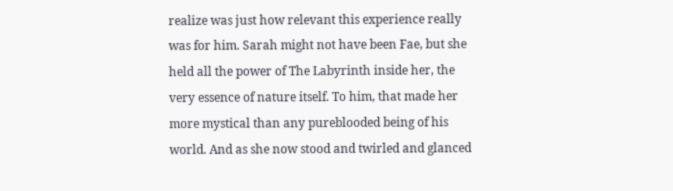realize was just how relevant this experience really was for him. Sarah might not have been Fae, but she held all the power of The Labyrinth inside her, the very essence of nature itself. To him, that made her more mystical than any pureblooded being of his world. And as she now stood and twirled and glanced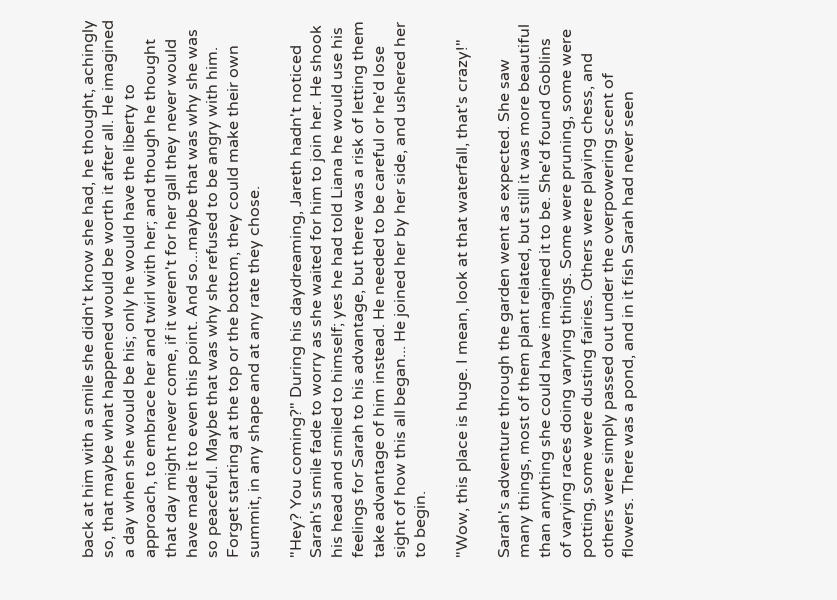back at him with a smile she didn't know she had, he thought, achingly so, that maybe what happened would be worth it after all. He imagined a day when she would be his; only he would have the liberty to approach, to embrace her and twirl with her; and though he thought that day might never come, if it weren't for her gall they never would have made it to even this point. And so...maybe that was why she was so peaceful. Maybe that was why she refused to be angry with him. Forget starting at the top or the bottom, they could make their own summit, in any shape and at any rate they chose.

"Hey? You coming?" During his daydreaming, Jareth hadn't noticed Sarah's smile fade to worry as she waited for him to join her. He shook his head and smiled to himself; yes he had told Liana he would use his feelings for Sarah to his advantage, but there was a risk of letting them take advantage of him instead. He needed to be careful or he'd lose sight of how this all began... He joined her by her side, and ushered her to begin.

"Wow, this place is huge. I mean, look at that waterfall, that's crazy!"

Sarah's adventure through the garden went as expected. She saw many things, most of them plant related, but still it was more beautiful than anything she could have imagined it to be. She'd found Goblins of varying races doing varying things. Some were pruning, some were potting, some were dusting fairies. Others were playing chess, and others were simply passed out under the overpowering scent of flowers. There was a pond, and in it fish Sarah had never seen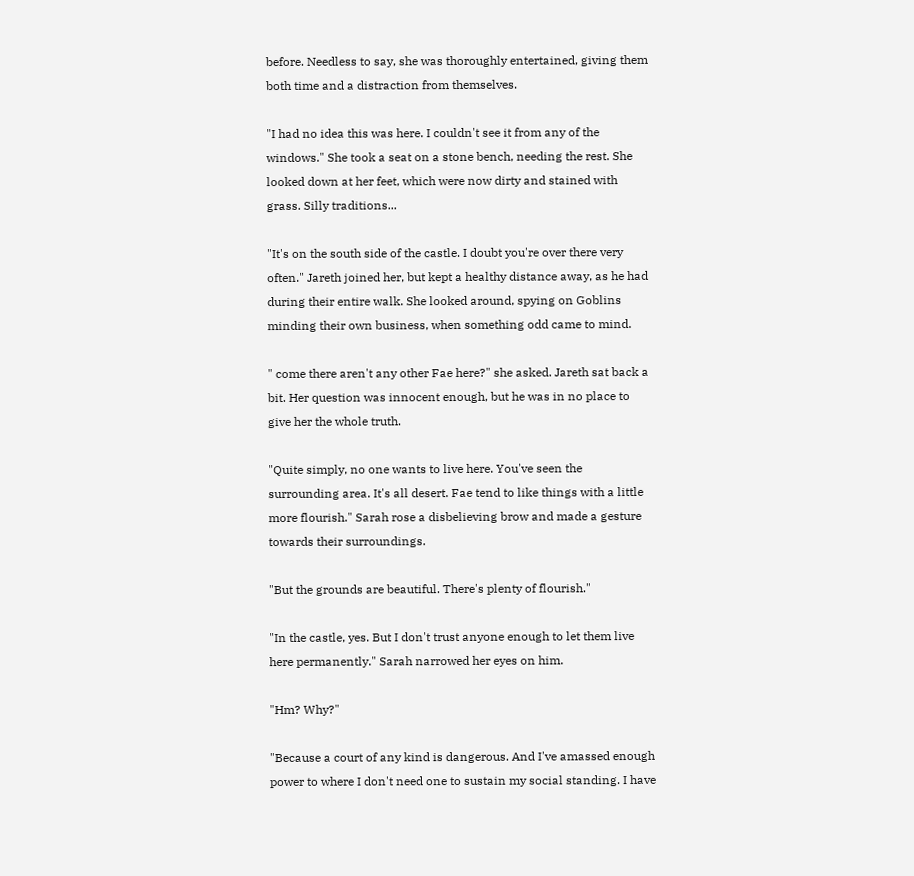before. Needless to say, she was thoroughly entertained, giving them both time and a distraction from themselves.

"I had no idea this was here. I couldn't see it from any of the windows." She took a seat on a stone bench, needing the rest. She looked down at her feet, which were now dirty and stained with grass. Silly traditions...

"It's on the south side of the castle. I doubt you're over there very often." Jareth joined her, but kept a healthy distance away, as he had during their entire walk. She looked around, spying on Goblins minding their own business, when something odd came to mind.

" come there aren't any other Fae here?" she asked. Jareth sat back a bit. Her question was innocent enough, but he was in no place to give her the whole truth.

"Quite simply, no one wants to live here. You've seen the surrounding area. It's all desert. Fae tend to like things with a little more flourish." Sarah rose a disbelieving brow and made a gesture towards their surroundings.

"But the grounds are beautiful. There's plenty of flourish."

"In the castle, yes. But I don't trust anyone enough to let them live here permanently." Sarah narrowed her eyes on him.

"Hm? Why?"

"Because a court of any kind is dangerous. And I've amassed enough power to where I don't need one to sustain my social standing. I have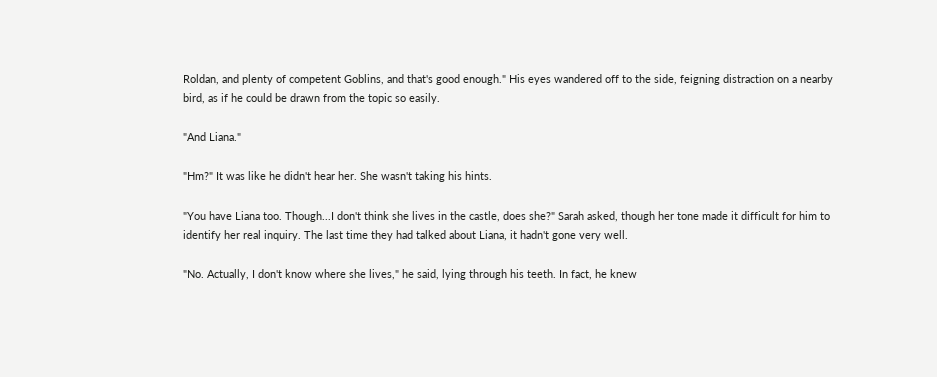Roldan, and plenty of competent Goblins, and that's good enough." His eyes wandered off to the side, feigning distraction on a nearby bird, as if he could be drawn from the topic so easily.

"And Liana."

"Hm?" It was like he didn't hear her. She wasn't taking his hints.

"You have Liana too. Though...I don't think she lives in the castle, does she?" Sarah asked, though her tone made it difficult for him to identify her real inquiry. The last time they had talked about Liana, it hadn't gone very well.

"No. Actually, I don't know where she lives," he said, lying through his teeth. In fact, he knew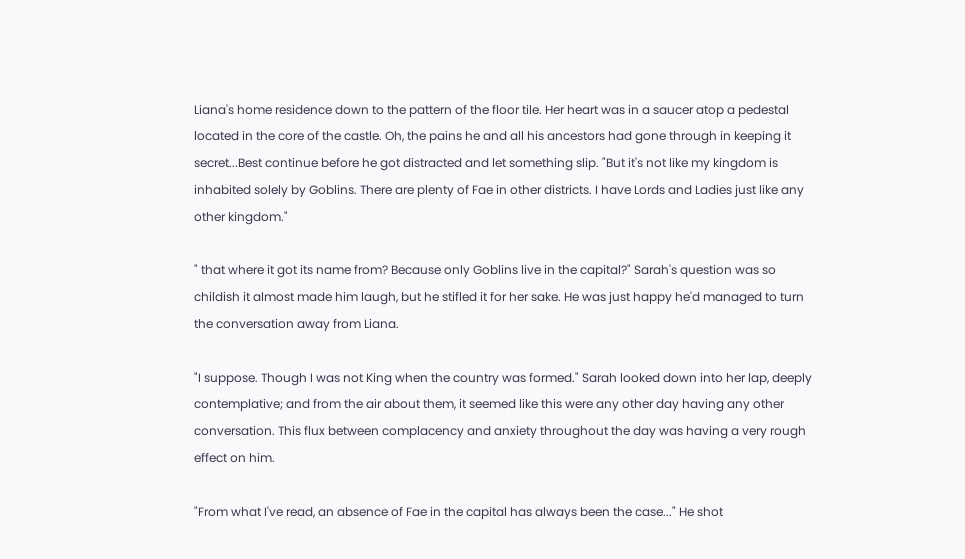Liana's home residence down to the pattern of the floor tile. Her heart was in a saucer atop a pedestal located in the core of the castle. Oh, the pains he and all his ancestors had gone through in keeping it secret...Best continue before he got distracted and let something slip. "But it's not like my kingdom is inhabited solely by Goblins. There are plenty of Fae in other districts. I have Lords and Ladies just like any other kingdom."

" that where it got its name from? Because only Goblins live in the capital?" Sarah's question was so childish it almost made him laugh, but he stifled it for her sake. He was just happy he'd managed to turn the conversation away from Liana.

"I suppose. Though I was not King when the country was formed." Sarah looked down into her lap, deeply contemplative; and from the air about them, it seemed like this were any other day having any other conversation. This flux between complacency and anxiety throughout the day was having a very rough effect on him.

"From what I've read, an absence of Fae in the capital has always been the case..." He shot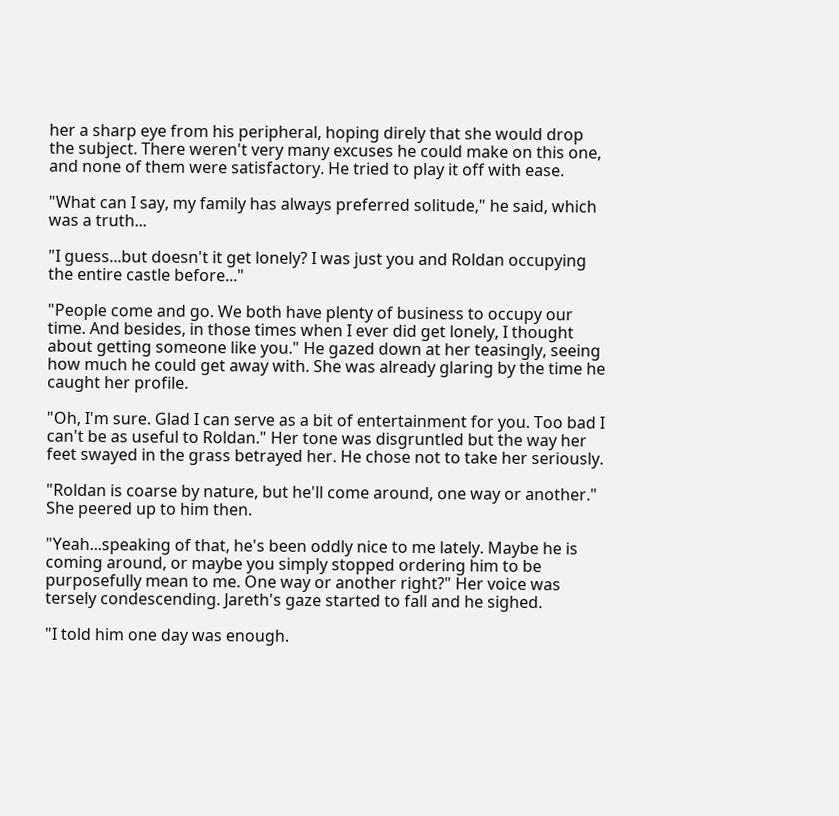her a sharp eye from his peripheral, hoping direly that she would drop the subject. There weren't very many excuses he could make on this one, and none of them were satisfactory. He tried to play it off with ease.

"What can I say, my family has always preferred solitude," he said, which was a truth...

"I guess...but doesn't it get lonely? I was just you and Roldan occupying the entire castle before..."

"People come and go. We both have plenty of business to occupy our time. And besides, in those times when I ever did get lonely, I thought about getting someone like you." He gazed down at her teasingly, seeing how much he could get away with. She was already glaring by the time he caught her profile.

"Oh, I'm sure. Glad I can serve as a bit of entertainment for you. Too bad I can't be as useful to Roldan." Her tone was disgruntled but the way her feet swayed in the grass betrayed her. He chose not to take her seriously.

"Roldan is coarse by nature, but he'll come around, one way or another." She peered up to him then.

"Yeah...speaking of that, he's been oddly nice to me lately. Maybe he is coming around, or maybe you simply stopped ordering him to be purposefully mean to me. One way or another right?" Her voice was tersely condescending. Jareth's gaze started to fall and he sighed.

"I told him one day was enough.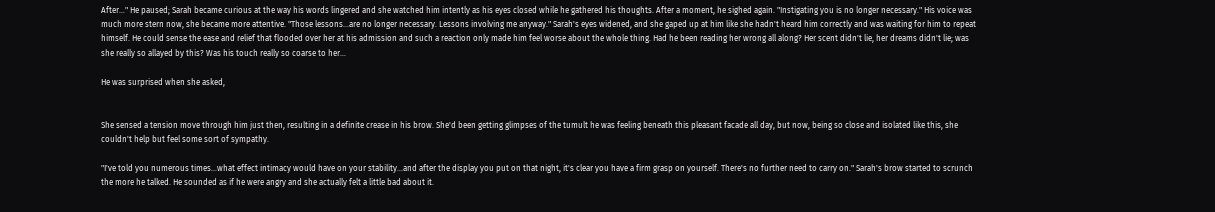After..." He paused; Sarah became curious at the way his words lingered and she watched him intently as his eyes closed while he gathered his thoughts. After a moment, he sighed again. "Instigating you is no longer necessary." His voice was much more stern now, she became more attentive. "Those lessons...are no longer necessary. Lessons involving me anyway." Sarah's eyes widened, and she gaped up at him like she hadn't heard him correctly and was waiting for him to repeat himself. He could sense the ease and relief that flooded over her at his admission and such a reaction only made him feel worse about the whole thing. Had he been reading her wrong all along? Her scent didn't lie, her dreams didn't lie; was she really so allayed by this? Was his touch really so coarse to her...

He was surprised when she asked,


She sensed a tension move through him just then, resulting in a definite crease in his brow. She'd been getting glimpses of the tumult he was feeling beneath this pleasant facade all day, but now, being so close and isolated like this, she couldn't help but feel some sort of sympathy.

"I've told you numerous times...what effect intimacy would have on your stability...and after the display you put on that night, it's clear you have a firm grasp on yourself. There's no further need to carry on." Sarah's brow started to scrunch the more he talked. He sounded as if he were angry and she actually felt a little bad about it.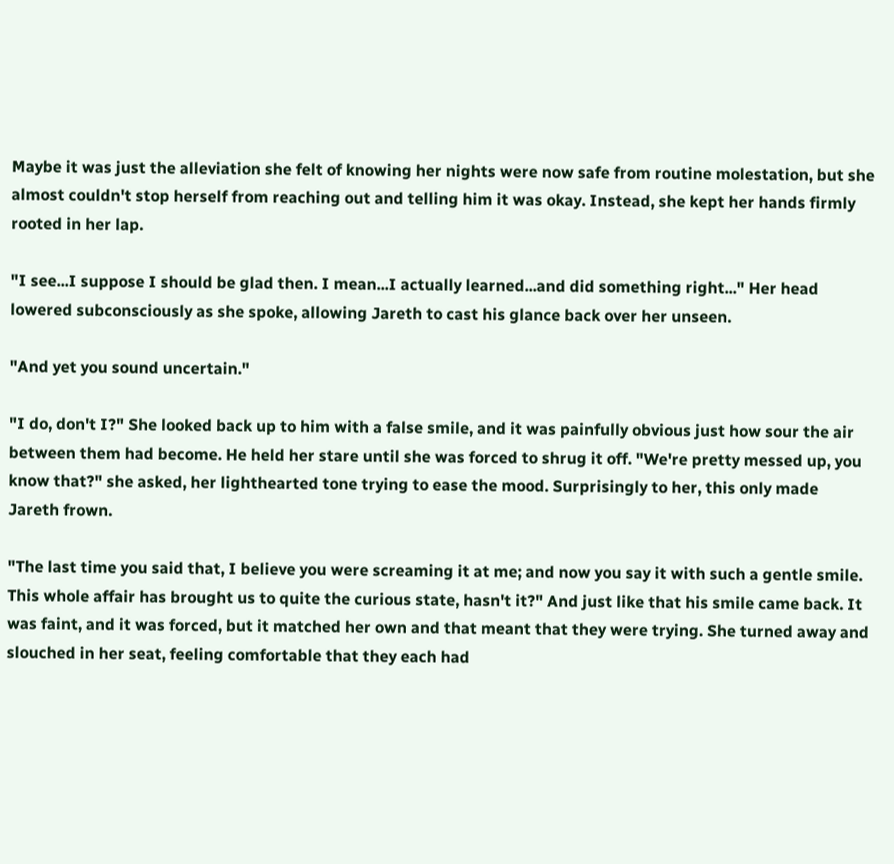Maybe it was just the alleviation she felt of knowing her nights were now safe from routine molestation, but she almost couldn't stop herself from reaching out and telling him it was okay. Instead, she kept her hands firmly rooted in her lap.

"I see...I suppose I should be glad then. I mean...I actually learned...and did something right..." Her head lowered subconsciously as she spoke, allowing Jareth to cast his glance back over her unseen.

"And yet you sound uncertain."

"I do, don't I?" She looked back up to him with a false smile, and it was painfully obvious just how sour the air between them had become. He held her stare until she was forced to shrug it off. "We're pretty messed up, you know that?" she asked, her lighthearted tone trying to ease the mood. Surprisingly to her, this only made Jareth frown.

"The last time you said that, I believe you were screaming it at me; and now you say it with such a gentle smile. This whole affair has brought us to quite the curious state, hasn't it?" And just like that his smile came back. It was faint, and it was forced, but it matched her own and that meant that they were trying. She turned away and slouched in her seat, feeling comfortable that they each had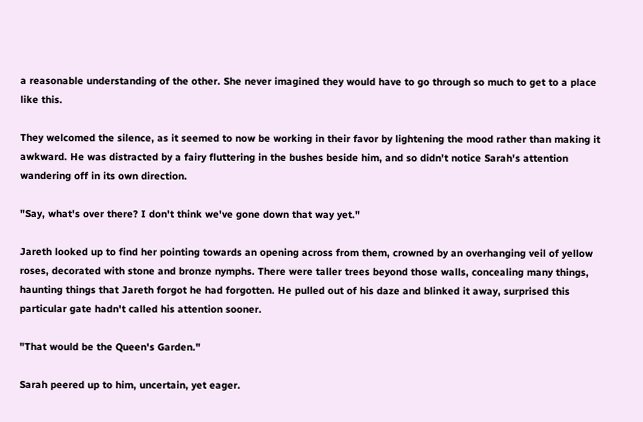a reasonable understanding of the other. She never imagined they would have to go through so much to get to a place like this.

They welcomed the silence, as it seemed to now be working in their favor by lightening the mood rather than making it awkward. He was distracted by a fairy fluttering in the bushes beside him, and so didn't notice Sarah's attention wandering off in its own direction.

"Say, what's over there? I don't think we've gone down that way yet."

Jareth looked up to find her pointing towards an opening across from them, crowned by an overhanging veil of yellow roses, decorated with stone and bronze nymphs. There were taller trees beyond those walls, concealing many things, haunting things that Jareth forgot he had forgotten. He pulled out of his daze and blinked it away, surprised this particular gate hadn't called his attention sooner.

"That would be the Queen's Garden."

Sarah peered up to him, uncertain, yet eager.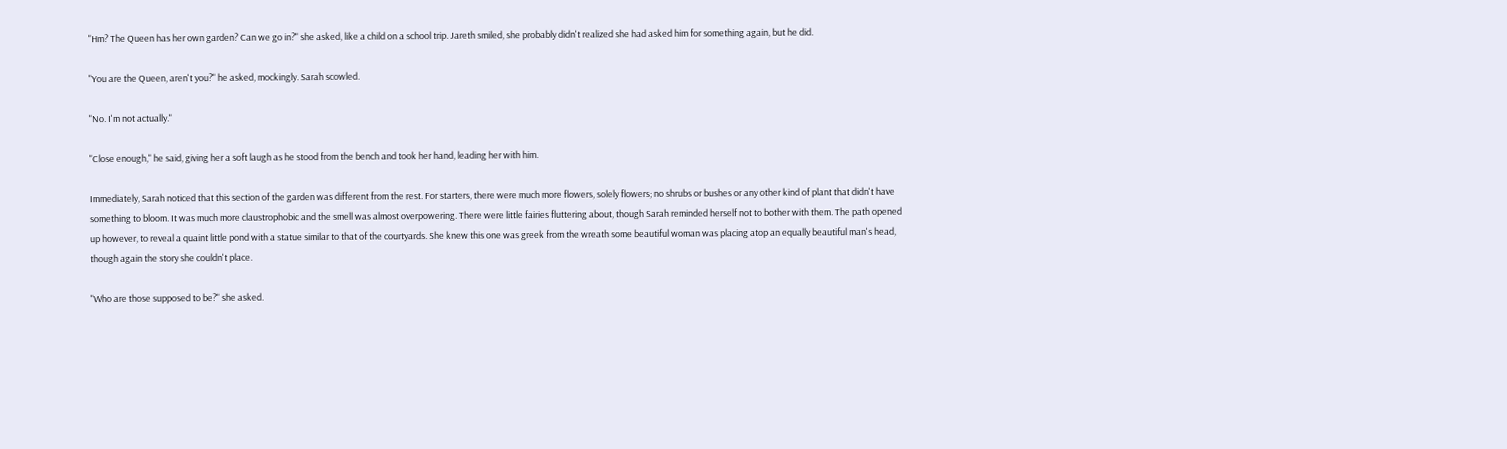"Hm? The Queen has her own garden? Can we go in?" she asked, like a child on a school trip. Jareth smiled, she probably didn't realized she had asked him for something again, but he did.

"You are the Queen, aren't you?" he asked, mockingly. Sarah scowled.

"No. I'm not actually."

"Close enough," he said, giving her a soft laugh as he stood from the bench and took her hand, leading her with him.

Immediately, Sarah noticed that this section of the garden was different from the rest. For starters, there were much more flowers, solely flowers; no shrubs or bushes or any other kind of plant that didn't have something to bloom. It was much more claustrophobic and the smell was almost overpowering. There were little fairies fluttering about, though Sarah reminded herself not to bother with them. The path opened up however, to reveal a quaint little pond with a statue similar to that of the courtyards. She knew this one was greek from the wreath some beautiful woman was placing atop an equally beautiful man's head, though again the story she couldn't place.

"Who are those supposed to be?" she asked.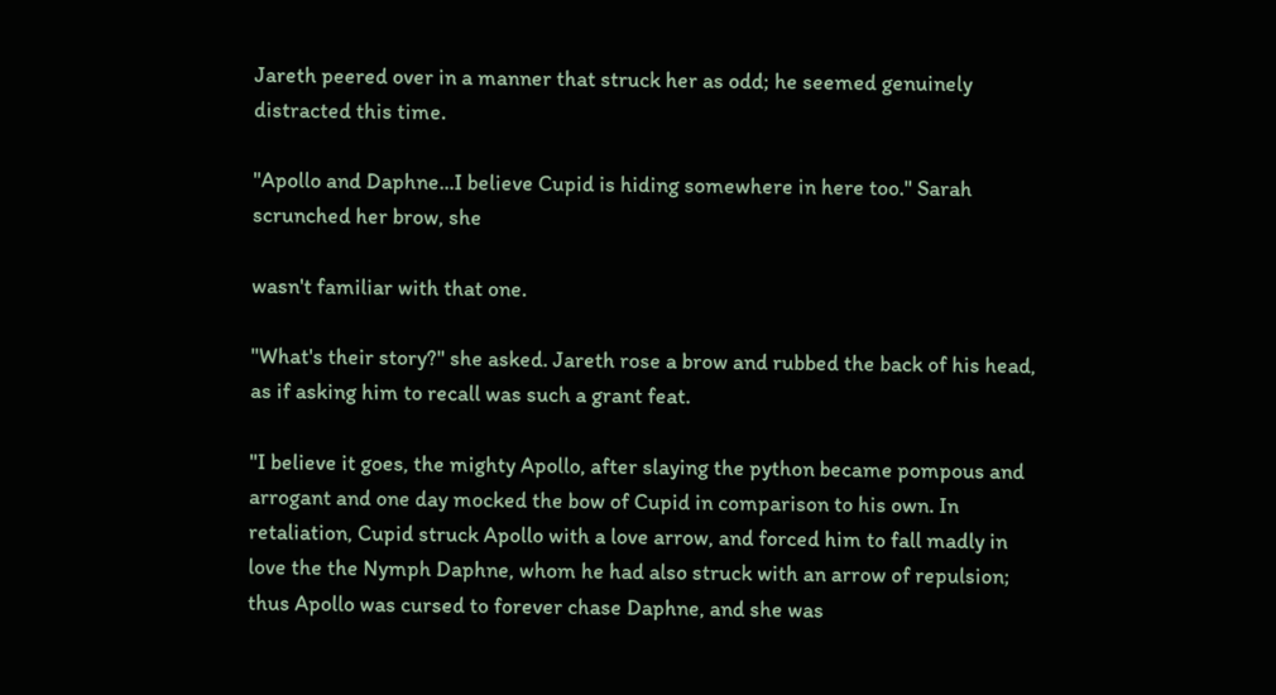Jareth peered over in a manner that struck her as odd; he seemed genuinely distracted this time.

"Apollo and Daphne...I believe Cupid is hiding somewhere in here too." Sarah scrunched her brow, she

wasn't familiar with that one.

"What's their story?" she asked. Jareth rose a brow and rubbed the back of his head, as if asking him to recall was such a grant feat.

"I believe it goes, the mighty Apollo, after slaying the python became pompous and arrogant and one day mocked the bow of Cupid in comparison to his own. In retaliation, Cupid struck Apollo with a love arrow, and forced him to fall madly in love the the Nymph Daphne, whom he had also struck with an arrow of repulsion; thus Apollo was cursed to forever chase Daphne, and she was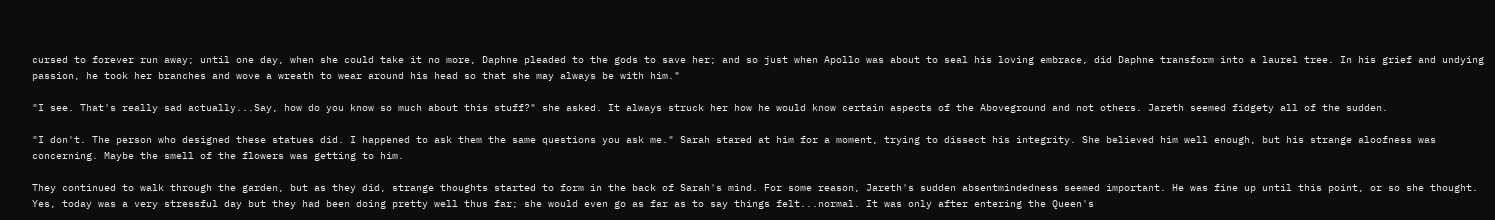cursed to forever run away; until one day, when she could take it no more, Daphne pleaded to the gods to save her; and so just when Apollo was about to seal his loving embrace, did Daphne transform into a laurel tree. In his grief and undying passion, he took her branches and wove a wreath to wear around his head so that she may always be with him."

"I see. That's really sad actually...Say, how do you know so much about this stuff?" she asked. It always struck her how he would know certain aspects of the Aboveground and not others. Jareth seemed fidgety all of the sudden.

"I don't. The person who designed these statues did. I happened to ask them the same questions you ask me." Sarah stared at him for a moment, trying to dissect his integrity. She believed him well enough, but his strange aloofness was concerning. Maybe the smell of the flowers was getting to him.

They continued to walk through the garden, but as they did, strange thoughts started to form in the back of Sarah's mind. For some reason, Jareth's sudden absentmindedness seemed important. He was fine up until this point, or so she thought. Yes, today was a very stressful day but they had been doing pretty well thus far; she would even go as far as to say things felt...normal. It was only after entering the Queen's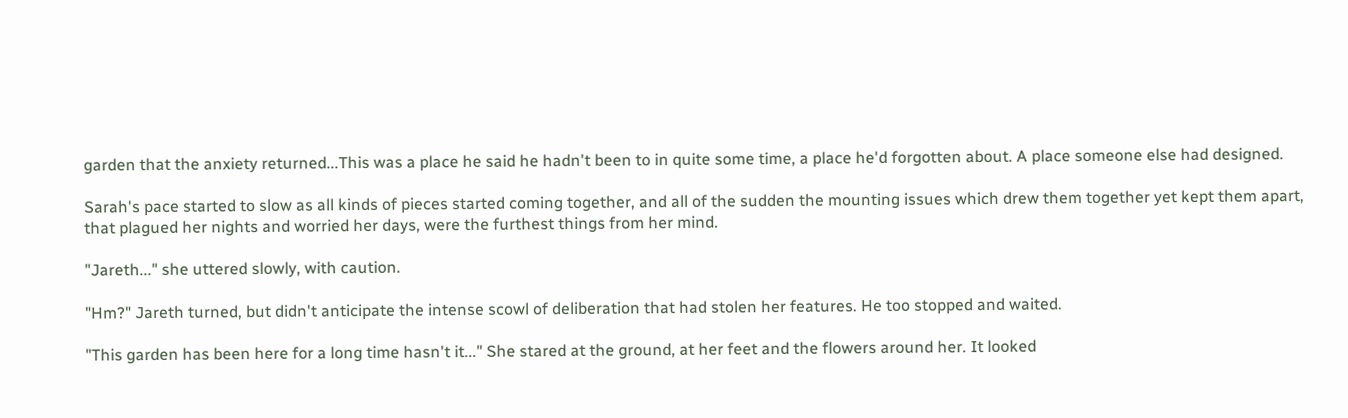garden that the anxiety returned...This was a place he said he hadn't been to in quite some time, a place he'd forgotten about. A place someone else had designed.

Sarah's pace started to slow as all kinds of pieces started coming together, and all of the sudden the mounting issues which drew them together yet kept them apart, that plagued her nights and worried her days, were the furthest things from her mind.

"Jareth..." she uttered slowly, with caution.

"Hm?" Jareth turned, but didn't anticipate the intense scowl of deliberation that had stolen her features. He too stopped and waited.

"This garden has been here for a long time hasn't it..." She stared at the ground, at her feet and the flowers around her. It looked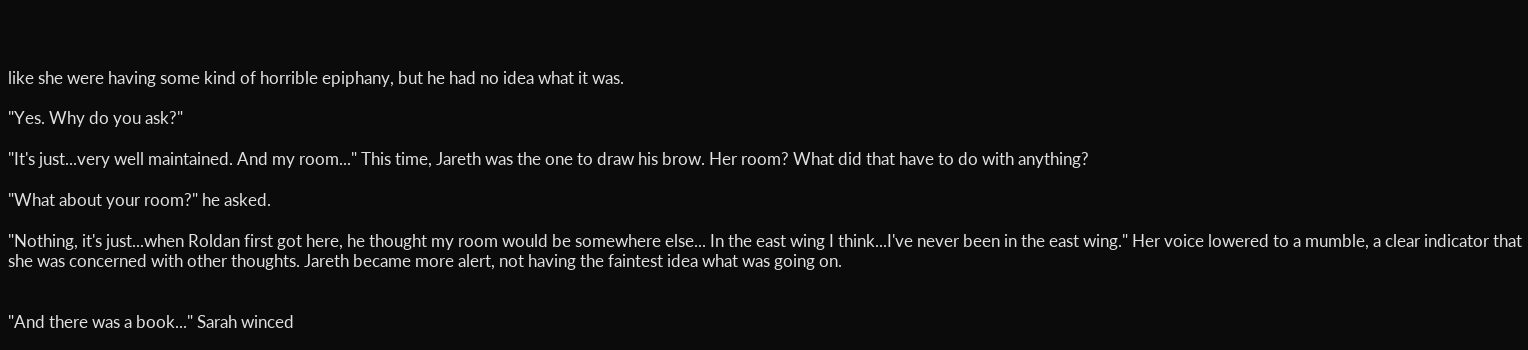like she were having some kind of horrible epiphany, but he had no idea what it was.

"Yes. Why do you ask?"

"It's just...very well maintained. And my room..." This time, Jareth was the one to draw his brow. Her room? What did that have to do with anything?

"What about your room?" he asked.

"Nothing, it's just...when Roldan first got here, he thought my room would be somewhere else... In the east wing I think...I've never been in the east wing." Her voice lowered to a mumble, a clear indicator that she was concerned with other thoughts. Jareth became more alert, not having the faintest idea what was going on.


"And there was a book..." Sarah winced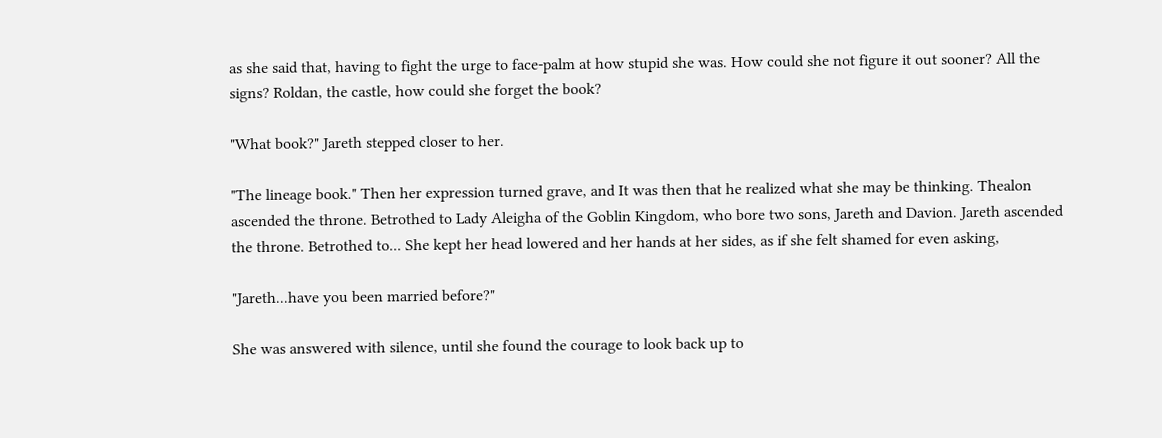as she said that, having to fight the urge to face-palm at how stupid she was. How could she not figure it out sooner? All the signs? Roldan, the castle, how could she forget the book?

"What book?" Jareth stepped closer to her.

"The lineage book." Then her expression turned grave, and It was then that he realized what she may be thinking. Thealon ascended the throne. Betrothed to Lady Aleigha of the Goblin Kingdom, who bore two sons, Jareth and Davion. Jareth ascended the throne. Betrothed to... She kept her head lowered and her hands at her sides, as if she felt shamed for even asking,

"Jareth...have you been married before?"

She was answered with silence, until she found the courage to look back up to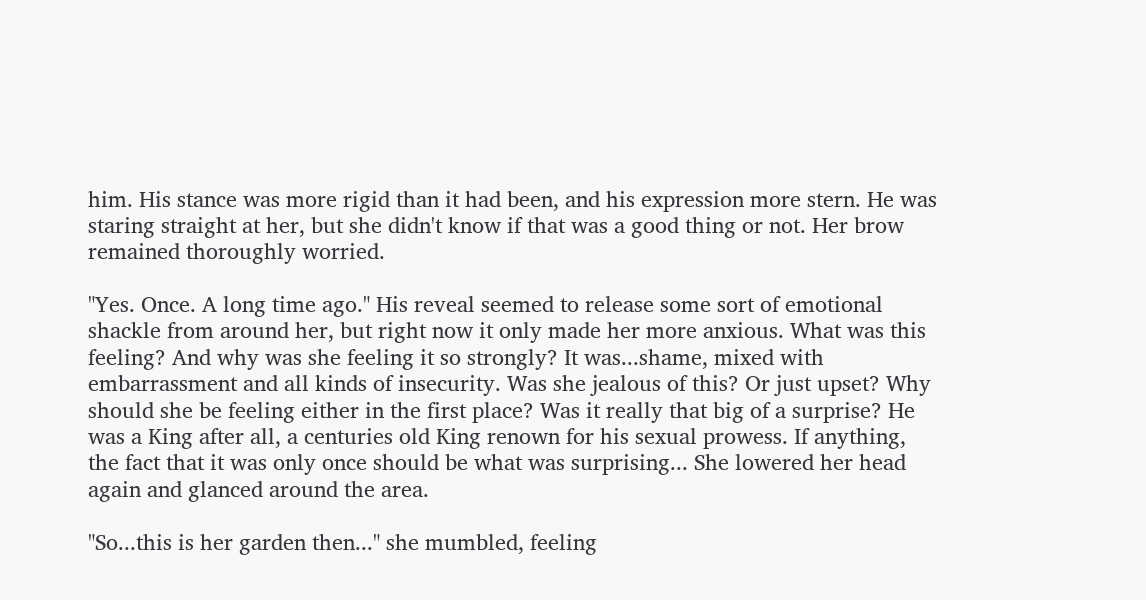him. His stance was more rigid than it had been, and his expression more stern. He was staring straight at her, but she didn't know if that was a good thing or not. Her brow remained thoroughly worried.

"Yes. Once. A long time ago." His reveal seemed to release some sort of emotional shackle from around her, but right now it only made her more anxious. What was this feeling? And why was she feeling it so strongly? It was...shame, mixed with embarrassment and all kinds of insecurity. Was she jealous of this? Or just upset? Why should she be feeling either in the first place? Was it really that big of a surprise? He was a King after all, a centuries old King renown for his sexual prowess. If anything, the fact that it was only once should be what was surprising... She lowered her head again and glanced around the area.

"So...this is her garden then..." she mumbled, feeling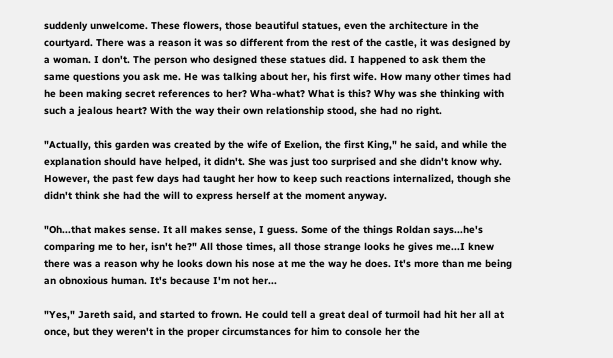suddenly unwelcome. These flowers, those beautiful statues, even the architecture in the courtyard. There was a reason it was so different from the rest of the castle, it was designed by a woman. I don't. The person who designed these statues did. I happened to ask them the same questions you ask me. He was talking about her, his first wife. How many other times had he been making secret references to her? Wha-what? What is this? Why was she thinking with such a jealous heart? With the way their own relationship stood, she had no right.

"Actually, this garden was created by the wife of Exelion, the first King," he said, and while the explanation should have helped, it didn't. She was just too surprised and she didn't know why. However, the past few days had taught her how to keep such reactions internalized, though she didn't think she had the will to express herself at the moment anyway.

"Oh...that makes sense. It all makes sense, I guess. Some of the things Roldan says...he's comparing me to her, isn't he?" All those times, all those strange looks he gives me...I knew there was a reason why he looks down his nose at me the way he does. It's more than me being an obnoxious human. It's because I'm not her...

"Yes," Jareth said, and started to frown. He could tell a great deal of turmoil had hit her all at once, but they weren't in the proper circumstances for him to console her the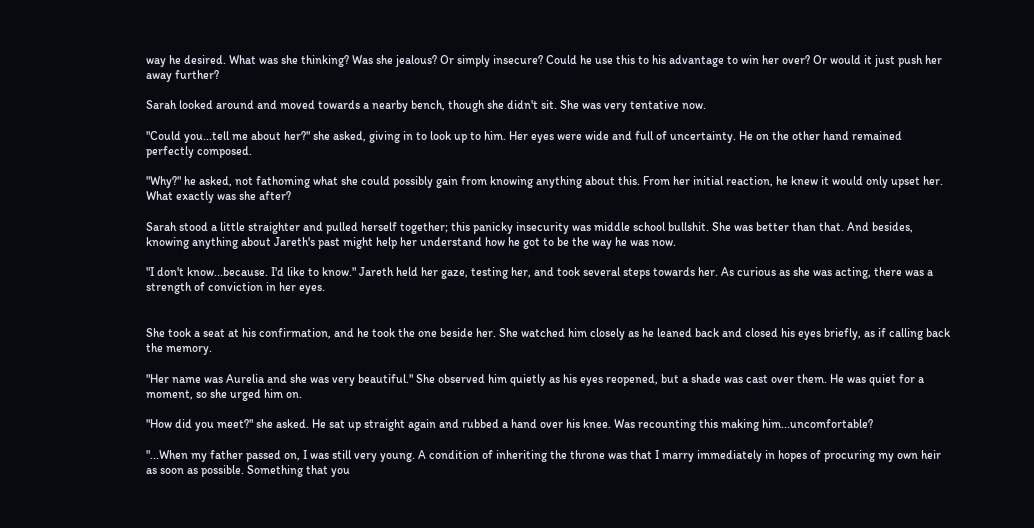way he desired. What was she thinking? Was she jealous? Or simply insecure? Could he use this to his advantage to win her over? Or would it just push her away further?

Sarah looked around and moved towards a nearby bench, though she didn't sit. She was very tentative now.

"Could you...tell me about her?" she asked, giving in to look up to him. Her eyes were wide and full of uncertainty. He on the other hand remained perfectly composed.

"Why?" he asked, not fathoming what she could possibly gain from knowing anything about this. From her initial reaction, he knew it would only upset her. What exactly was she after?

Sarah stood a little straighter and pulled herself together; this panicky insecurity was middle school bullshit. She was better than that. And besides, knowing anything about Jareth's past might help her understand how he got to be the way he was now.

"I don't know...because. I'd like to know." Jareth held her gaze, testing her, and took several steps towards her. As curious as she was acting, there was a strength of conviction in her eyes.


She took a seat at his confirmation, and he took the one beside her. She watched him closely as he leaned back and closed his eyes briefly, as if calling back the memory.

"Her name was Aurelia and she was very beautiful." She observed him quietly as his eyes reopened, but a shade was cast over them. He was quiet for a moment, so she urged him on.

"How did you meet?" she asked. He sat up straight again and rubbed a hand over his knee. Was recounting this making him...uncomfortable?

"...When my father passed on, I was still very young. A condition of inheriting the throne was that I marry immediately in hopes of procuring my own heir as soon as possible. Something that you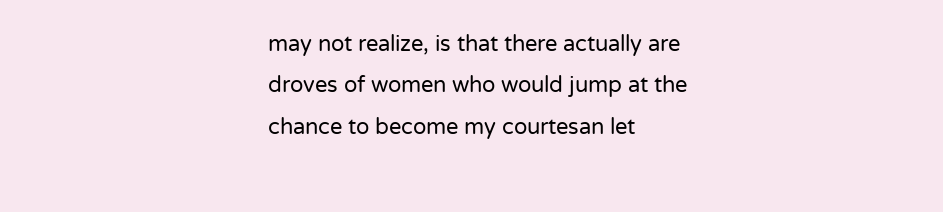may not realize, is that there actually are droves of women who would jump at the chance to become my courtesan let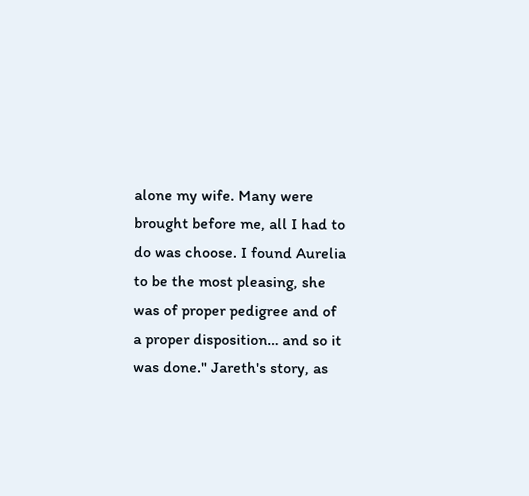alone my wife. Many were brought before me, all I had to do was choose. I found Aurelia to be the most pleasing, she was of proper pedigree and of a proper disposition… and so it was done." Jareth's story, as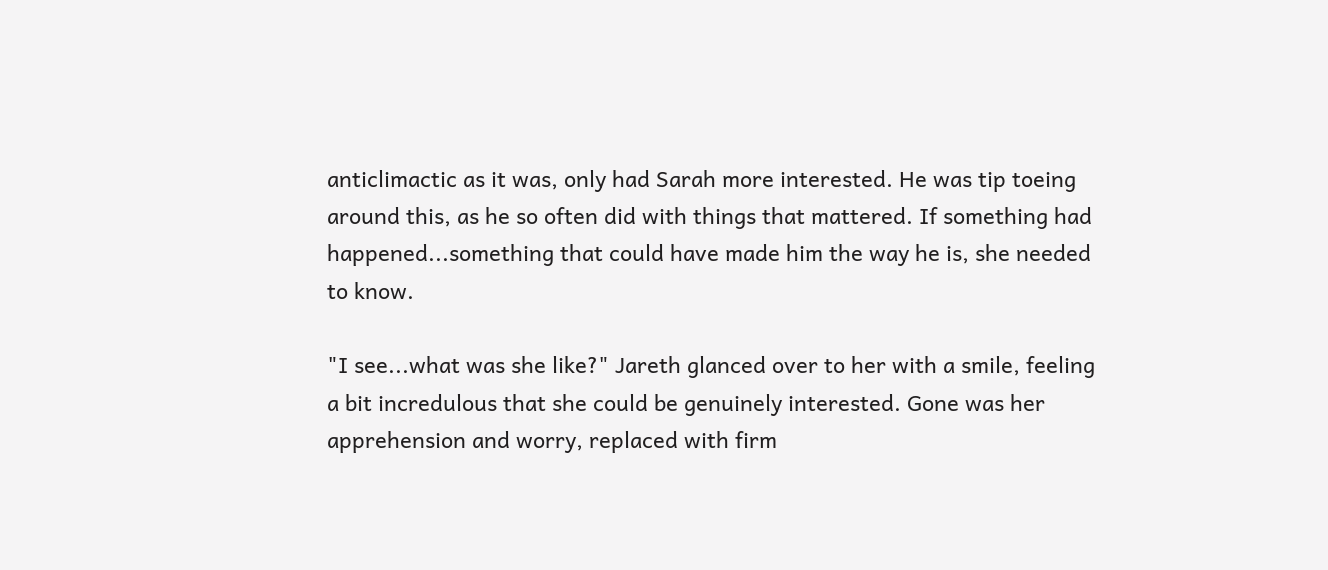anticlimactic as it was, only had Sarah more interested. He was tip toeing around this, as he so often did with things that mattered. If something had happened...something that could have made him the way he is, she needed to know.

"I see...what was she like?" Jareth glanced over to her with a smile, feeling a bit incredulous that she could be genuinely interested. Gone was her apprehension and worry, replaced with firm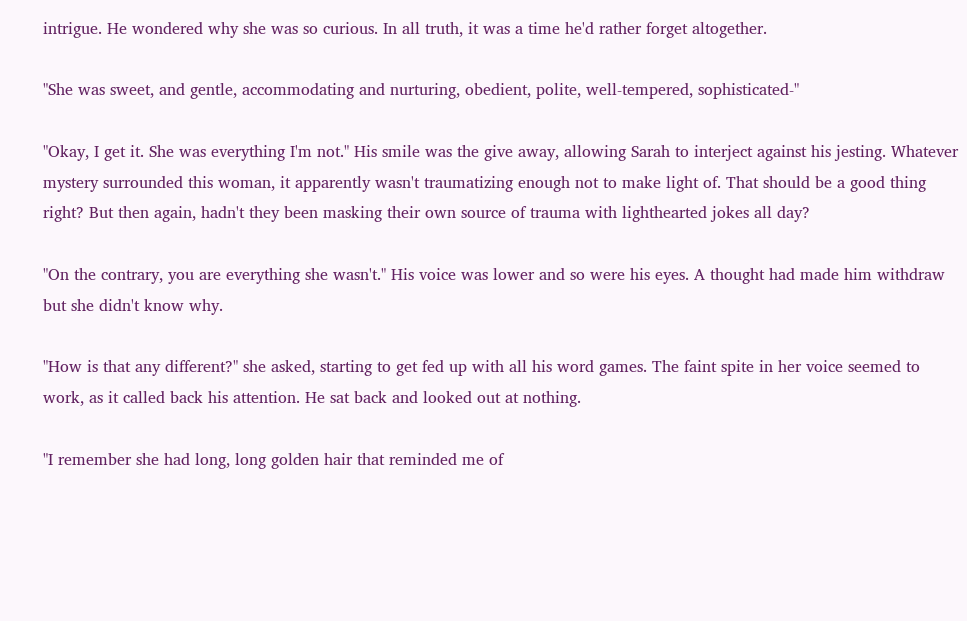intrigue. He wondered why she was so curious. In all truth, it was a time he'd rather forget altogether.

"She was sweet, and gentle, accommodating and nurturing, obedient, polite, well-tempered, sophisticated-"

"Okay, I get it. She was everything I'm not." His smile was the give away, allowing Sarah to interject against his jesting. Whatever mystery surrounded this woman, it apparently wasn't traumatizing enough not to make light of. That should be a good thing right? But then again, hadn't they been masking their own source of trauma with lighthearted jokes all day?

"On the contrary, you are everything she wasn't." His voice was lower and so were his eyes. A thought had made him withdraw but she didn't know why.

"How is that any different?" she asked, starting to get fed up with all his word games. The faint spite in her voice seemed to work, as it called back his attention. He sat back and looked out at nothing.

"I remember she had long, long golden hair that reminded me of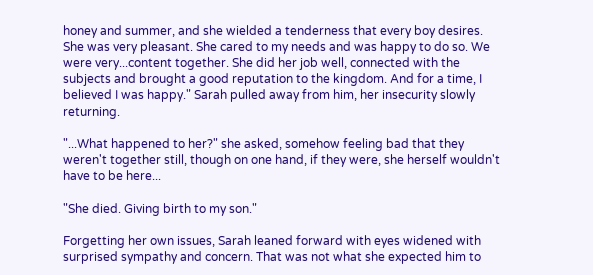honey and summer, and she wielded a tenderness that every boy desires. She was very pleasant. She cared to my needs and was happy to do so. We were very...content together. She did her job well, connected with the subjects and brought a good reputation to the kingdom. And for a time, I believed I was happy." Sarah pulled away from him, her insecurity slowly returning.

"...What happened to her?" she asked, somehow feeling bad that they weren't together still, though on one hand, if they were, she herself wouldn't have to be here...

"She died. Giving birth to my son."

Forgetting her own issues, Sarah leaned forward with eyes widened with surprised sympathy and concern. That was not what she expected him to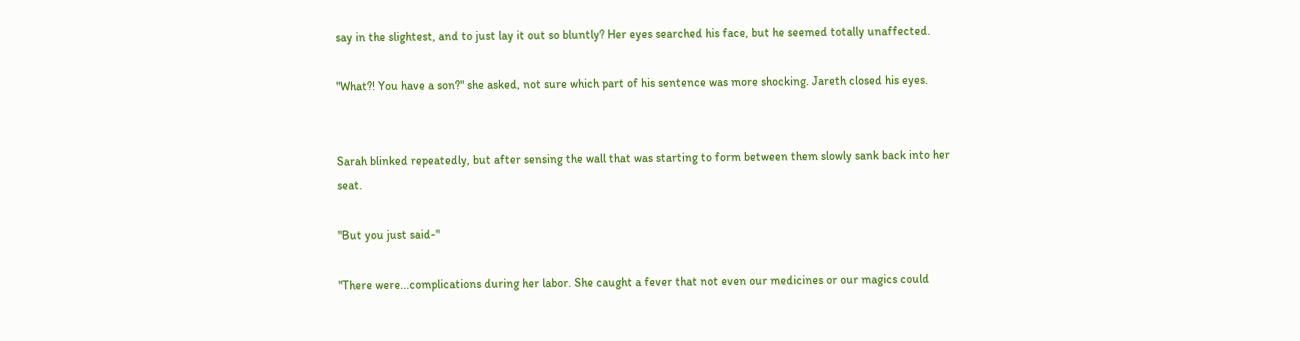say in the slightest, and to just lay it out so bluntly? Her eyes searched his face, but he seemed totally unaffected.

"What?! You have a son?" she asked, not sure which part of his sentence was more shocking. Jareth closed his eyes.


Sarah blinked repeatedly, but after sensing the wall that was starting to form between them slowly sank back into her seat.

"But you just said-"

"There were...complications during her labor. She caught a fever that not even our medicines or our magics could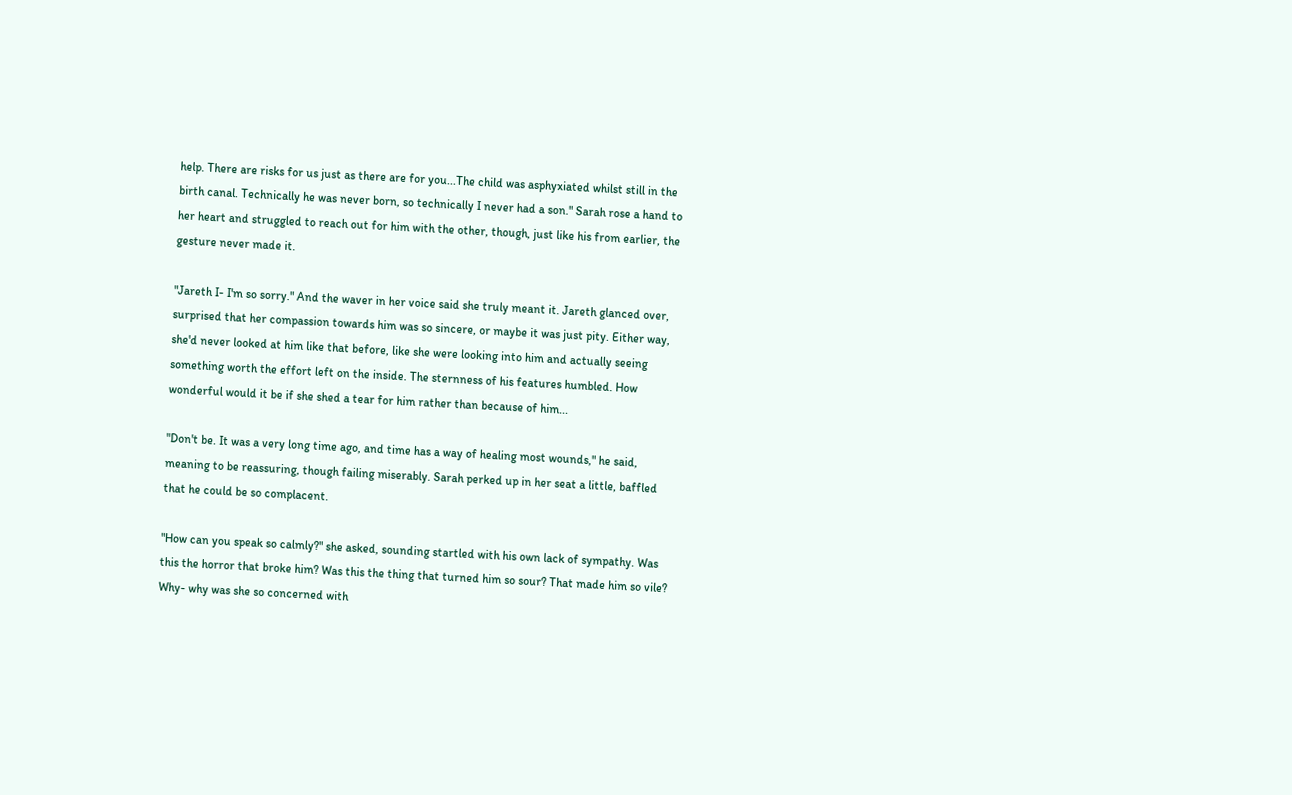help. There are risks for us just as there are for you...The child was asphyxiated whilst still in the birth canal. Technically he was never born, so technically I never had a son." Sarah rose a hand to her heart and struggled to reach out for him with the other, though, just like his from earlier, the gesture never made it.

"Jareth I- I'm so sorry." And the waver in her voice said she truly meant it. Jareth glanced over, surprised that her compassion towards him was so sincere, or maybe it was just pity. Either way, she'd never looked at him like that before, like she were looking into him and actually seeing something worth the effort left on the inside. The sternness of his features humbled. How wonderful would it be if she shed a tear for him rather than because of him...

"Don't be. It was a very long time ago, and time has a way of healing most wounds," he said, meaning to be reassuring, though failing miserably. Sarah perked up in her seat a little, baffled that he could be so complacent.

"How can you speak so calmly?" she asked, sounding startled with his own lack of sympathy. Was this the horror that broke him? Was this the thing that turned him so sour? That made him so vile? Why- why was she so concerned with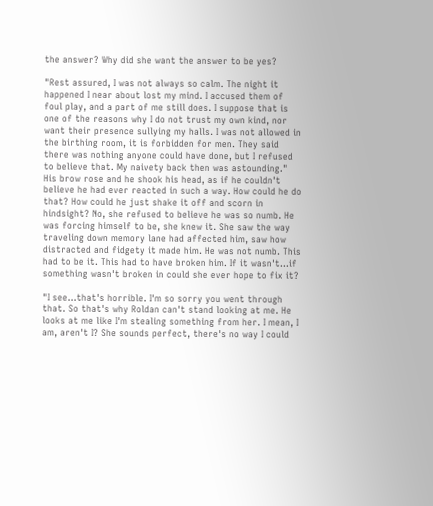the answer? Why did she want the answer to be yes?

"Rest assured, I was not always so calm. The night it happened I near about lost my mind. I accused them of foul play, and a part of me still does. I suppose that is one of the reasons why I do not trust my own kind, nor want their presence sullying my halls. I was not allowed in the birthing room, it is forbidden for men. They said there was nothing anyone could have done, but I refused to believe that. My naivety back then was astounding." His brow rose and he shook his head, as if he couldn't believe he had ever reacted in such a way. How could he do that? How could he just shake it off and scorn in hindsight? No, she refused to believe he was so numb. He was forcing himself to be, she knew it. She saw the way traveling down memory lane had affected him, saw how distracted and fidgety it made him. He was not numb. This had to be it. This had to have broken him. If it wasn't...if something wasn't broken in could she ever hope to fix it?

"I see...that's horrible. I'm so sorry you went through that. So that's why Roldan can't stand looking at me. He looks at me like I'm stealing something from her. I mean, I am, aren't I? She sounds perfect, there's no way I could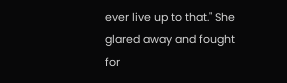ever live up to that." She glared away and fought for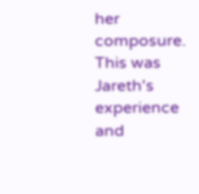her composure. This was Jareth's experience and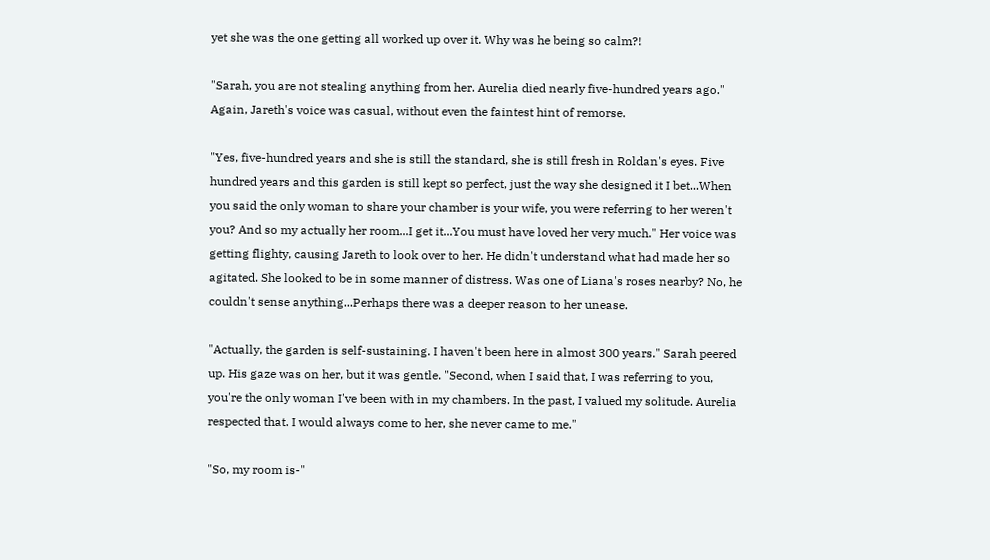yet she was the one getting all worked up over it. Why was he being so calm?!

"Sarah, you are not stealing anything from her. Aurelia died nearly five-hundred years ago." Again, Jareth's voice was casual, without even the faintest hint of remorse.

"Yes, five-hundred years and she is still the standard, she is still fresh in Roldan's eyes. Five hundred years and this garden is still kept so perfect, just the way she designed it I bet...When you said the only woman to share your chamber is your wife, you were referring to her weren't you? And so my actually her room...I get it...You must have loved her very much." Her voice was getting flighty, causing Jareth to look over to her. He didn't understand what had made her so agitated. She looked to be in some manner of distress. Was one of Liana's roses nearby? No, he couldn't sense anything...Perhaps there was a deeper reason to her unease.

"Actually, the garden is self-sustaining. I haven't been here in almost 300 years." Sarah peered up. His gaze was on her, but it was gentle. "Second, when I said that, I was referring to you, you're the only woman I've been with in my chambers. In the past, I valued my solitude. Aurelia respected that. I would always come to her, she never came to me."

"So, my room is-"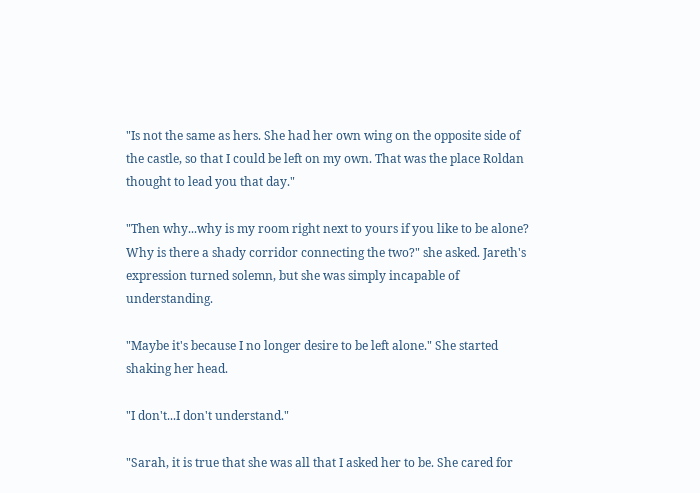"Is not the same as hers. She had her own wing on the opposite side of the castle, so that I could be left on my own. That was the place Roldan thought to lead you that day."

"Then why...why is my room right next to yours if you like to be alone? Why is there a shady corridor connecting the two?" she asked. Jareth's expression turned solemn, but she was simply incapable of understanding.

"Maybe it's because I no longer desire to be left alone." She started shaking her head.

"I don't...I don't understand."

"Sarah, it is true that she was all that I asked her to be. She cared for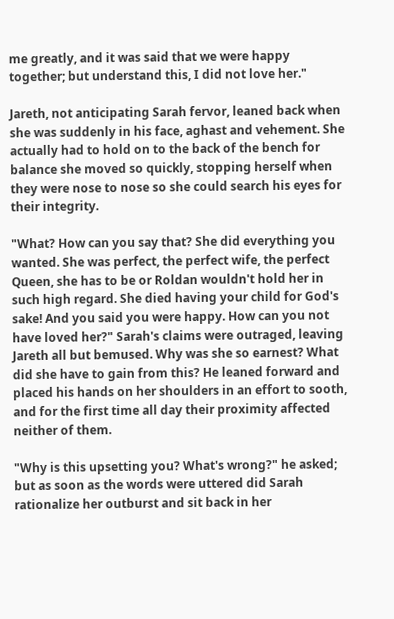me greatly, and it was said that we were happy together; but understand this, I did not love her."

Jareth, not anticipating Sarah fervor, leaned back when she was suddenly in his face, aghast and vehement. She actually had to hold on to the back of the bench for balance she moved so quickly, stopping herself when they were nose to nose so she could search his eyes for their integrity.

"What? How can you say that? She did everything you wanted. She was perfect, the perfect wife, the perfect Queen, she has to be or Roldan wouldn't hold her in such high regard. She died having your child for God's sake! And you said you were happy. How can you not have loved her?" Sarah's claims were outraged, leaving Jareth all but bemused. Why was she so earnest? What did she have to gain from this? He leaned forward and placed his hands on her shoulders in an effort to sooth, and for the first time all day their proximity affected neither of them.

"Why is this upsetting you? What's wrong?" he asked; but as soon as the words were uttered did Sarah rationalize her outburst and sit back in her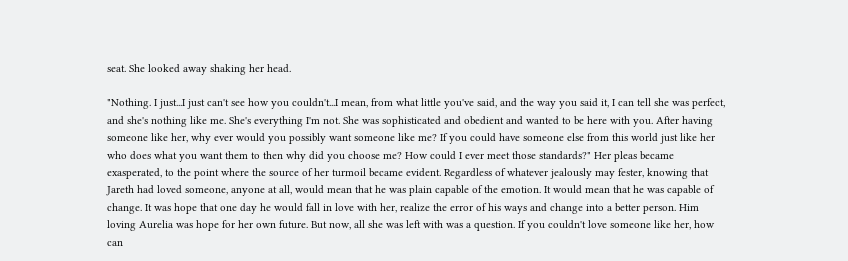seat. She looked away shaking her head.

"Nothing. I just...I just can't see how you couldn't...I mean, from what little you've said, and the way you said it, I can tell she was perfect, and she's nothing like me. She's everything I'm not. She was sophisticated and obedient and wanted to be here with you. After having someone like her, why ever would you possibly want someone like me? If you could have someone else from this world just like her who does what you want them to then why did you choose me? How could I ever meet those standards?" Her pleas became exasperated, to the point where the source of her turmoil became evident. Regardless of whatever jealously may fester, knowing that Jareth had loved someone, anyone at all, would mean that he was plain capable of the emotion. It would mean that he was capable of change. It was hope that one day he would fall in love with her, realize the error of his ways and change into a better person. Him loving Aurelia was hope for her own future. But now, all she was left with was a question. If you couldn't love someone like her, how can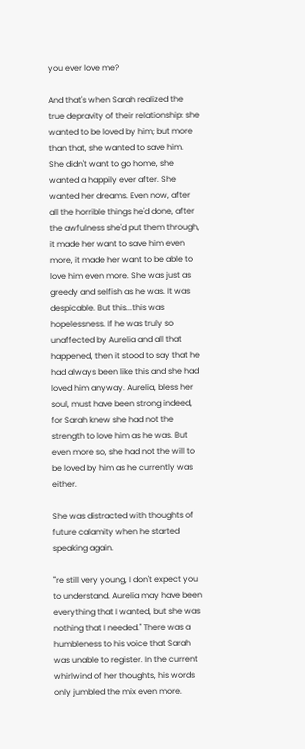you ever love me?

And that's when Sarah realized the true depravity of their relationship: she wanted to be loved by him; but more than that, she wanted to save him. She didn't want to go home, she wanted a happily ever after. She wanted her dreams. Even now, after all the horrible things he'd done, after the awfulness she'd put them through, it made her want to save him even more, it made her want to be able to love him even more. She was just as greedy and selfish as he was. It was despicable. But this...this was hopelessness. If he was truly so unaffected by Aurelia and all that happened, then it stood to say that he had always been like this and she had loved him anyway. Aurelia, bless her soul, must have been strong indeed, for Sarah knew she had not the strength to love him as he was. But even more so, she had not the will to be loved by him as he currently was either.

She was distracted with thoughts of future calamity when he started speaking again.

"'re still very young, I don't expect you to understand. Aurelia may have been everything that I wanted, but she was nothing that I needed." There was a humbleness to his voice that Sarah was unable to register. In the current whirlwind of her thoughts, his words only jumbled the mix even more.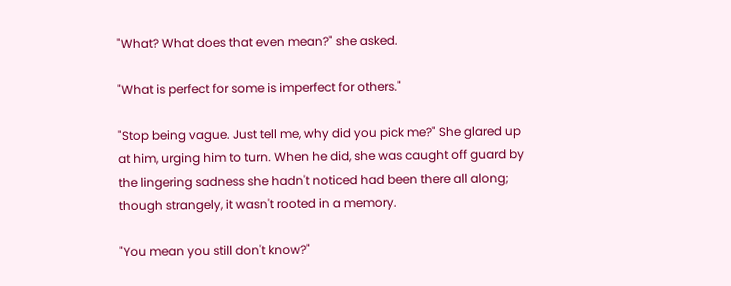"What? What does that even mean?" she asked.

"What is perfect for some is imperfect for others."

"Stop being vague. Just tell me, why did you pick me?" She glared up at him, urging him to turn. When he did, she was caught off guard by the lingering sadness she hadn't noticed had been there all along; though strangely, it wasn't rooted in a memory.

"You mean you still don't know?"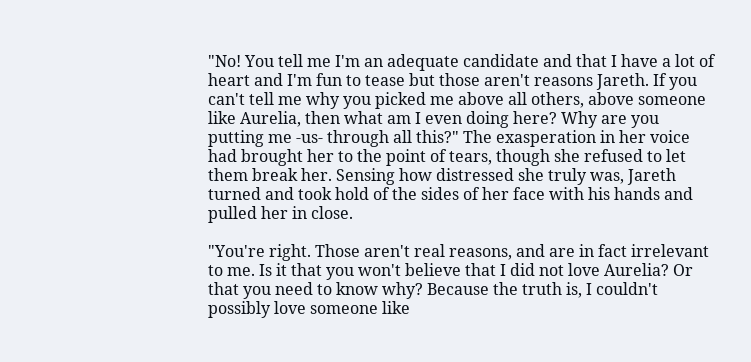"No! You tell me I'm an adequate candidate and that I have a lot of heart and I'm fun to tease but those aren't reasons Jareth. If you can't tell me why you picked me above all others, above someone like Aurelia, then what am I even doing here? Why are you putting me -us- through all this?" The exasperation in her voice had brought her to the point of tears, though she refused to let them break her. Sensing how distressed she truly was, Jareth turned and took hold of the sides of her face with his hands and pulled her in close.

"You're right. Those aren't real reasons, and are in fact irrelevant to me. Is it that you won't believe that I did not love Aurelia? Or that you need to know why? Because the truth is, I couldn't possibly love someone like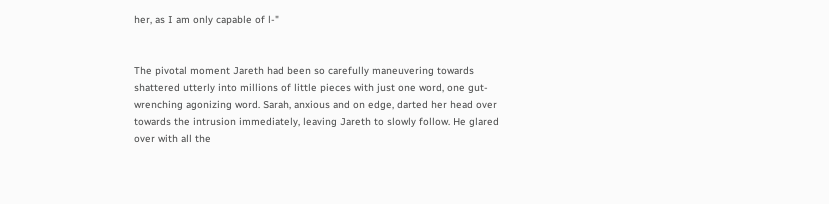her, as I am only capable of l-"


The pivotal moment Jareth had been so carefully maneuvering towards shattered utterly into millions of little pieces with just one word, one gut-wrenching agonizing word. Sarah, anxious and on edge, darted her head over towards the intrusion immediately, leaving Jareth to slowly follow. He glared over with all the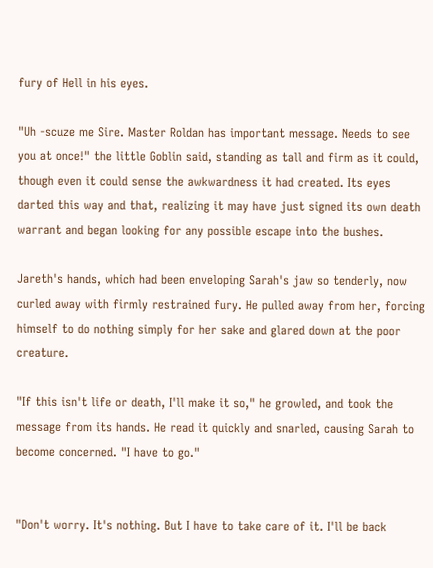fury of Hell in his eyes.

"Uh -scuze me Sire. Master Roldan has important message. Needs to see you at once!" the little Goblin said, standing as tall and firm as it could, though even it could sense the awkwardness it had created. Its eyes darted this way and that, realizing it may have just signed its own death warrant and began looking for any possible escape into the bushes.

Jareth's hands, which had been enveloping Sarah's jaw so tenderly, now curled away with firmly restrained fury. He pulled away from her, forcing himself to do nothing simply for her sake and glared down at the poor creature.

"If this isn't life or death, I'll make it so," he growled, and took the message from its hands. He read it quickly and snarled, causing Sarah to become concerned. "I have to go."


"Don't worry. It's nothing. But I have to take care of it. I'll be back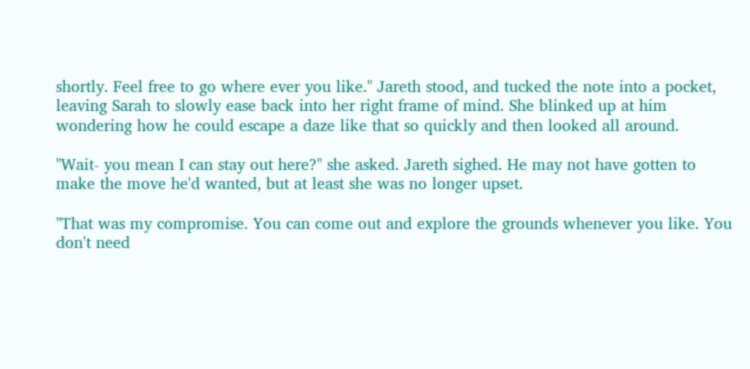shortly. Feel free to go where ever you like." Jareth stood, and tucked the note into a pocket, leaving Sarah to slowly ease back into her right frame of mind. She blinked up at him wondering how he could escape a daze like that so quickly and then looked all around.

"Wait- you mean I can stay out here?" she asked. Jareth sighed. He may not have gotten to make the move he'd wanted, but at least she was no longer upset.

"That was my compromise. You can come out and explore the grounds whenever you like. You don't need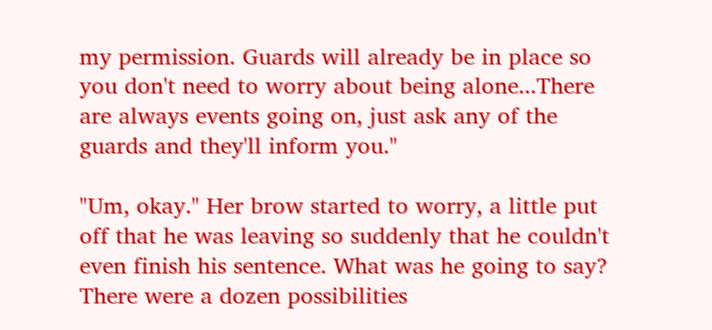my permission. Guards will already be in place so you don't need to worry about being alone...There are always events going on, just ask any of the guards and they'll inform you."

"Um, okay." Her brow started to worry, a little put off that he was leaving so suddenly that he couldn't even finish his sentence. What was he going to say? There were a dozen possibilities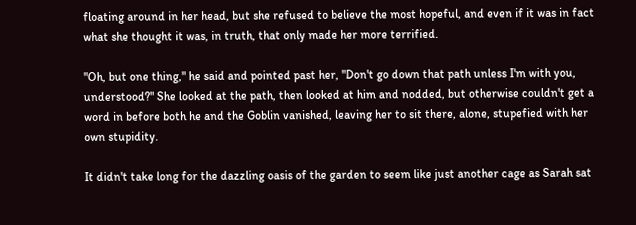floating around in her head, but she refused to believe the most hopeful, and even if it was in fact what she thought it was, in truth, that only made her more terrified.

"Oh, but one thing," he said and pointed past her, "Don't go down that path unless I'm with you, understood?" She looked at the path, then looked at him and nodded, but otherwise couldn't get a word in before both he and the Goblin vanished, leaving her to sit there, alone, stupefied with her own stupidity.

It didn't take long for the dazzling oasis of the garden to seem like just another cage as Sarah sat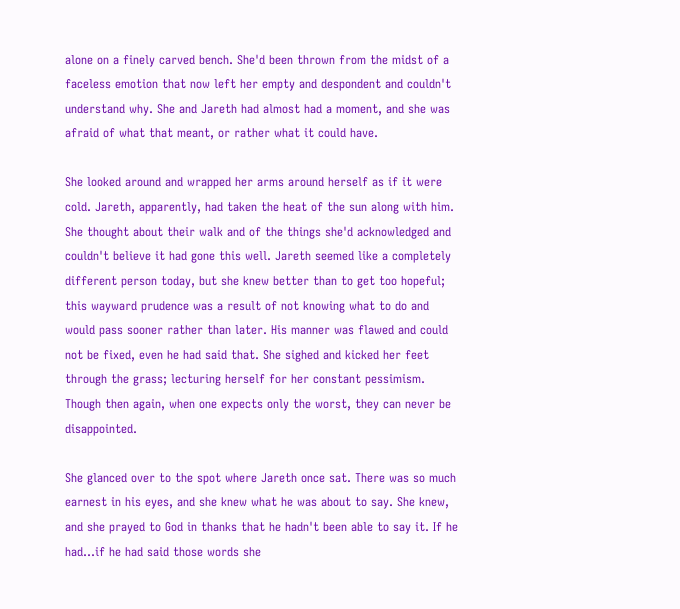alone on a finely carved bench. She'd been thrown from the midst of a faceless emotion that now left her empty and despondent and couldn't understand why. She and Jareth had almost had a moment, and she was afraid of what that meant, or rather what it could have.

She looked around and wrapped her arms around herself as if it were cold. Jareth, apparently, had taken the heat of the sun along with him. She thought about their walk and of the things she'd acknowledged and couldn't believe it had gone this well. Jareth seemed like a completely different person today, but she knew better than to get too hopeful; this wayward prudence was a result of not knowing what to do and would pass sooner rather than later. His manner was flawed and could not be fixed, even he had said that. She sighed and kicked her feet through the grass; lecturing herself for her constant pessimism. Though then again, when one expects only the worst, they can never be disappointed.

She glanced over to the spot where Jareth once sat. There was so much earnest in his eyes, and she knew what he was about to say. She knew, and she prayed to God in thanks that he hadn't been able to say it. If he had...if he had said those words she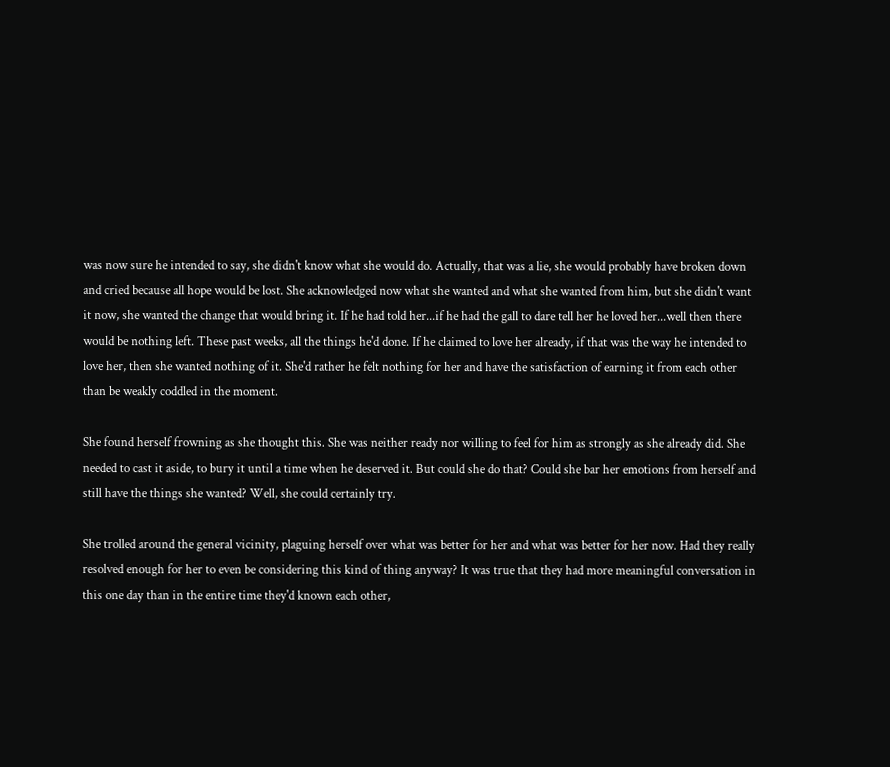was now sure he intended to say, she didn't know what she would do. Actually, that was a lie, she would probably have broken down and cried because all hope would be lost. She acknowledged now what she wanted and what she wanted from him, but she didn't want it now, she wanted the change that would bring it. If he had told her...if he had the gall to dare tell her he loved her...well then there would be nothing left. These past weeks, all the things he'd done. If he claimed to love her already, if that was the way he intended to love her, then she wanted nothing of it. She'd rather he felt nothing for her and have the satisfaction of earning it from each other than be weakly coddled in the moment.

She found herself frowning as she thought this. She was neither ready nor willing to feel for him as strongly as she already did. She needed to cast it aside, to bury it until a time when he deserved it. But could she do that? Could she bar her emotions from herself and still have the things she wanted? Well, she could certainly try.

She trolled around the general vicinity, plaguing herself over what was better for her and what was better for her now. Had they really resolved enough for her to even be considering this kind of thing anyway? It was true that they had more meaningful conversation in this one day than in the entire time they'd known each other,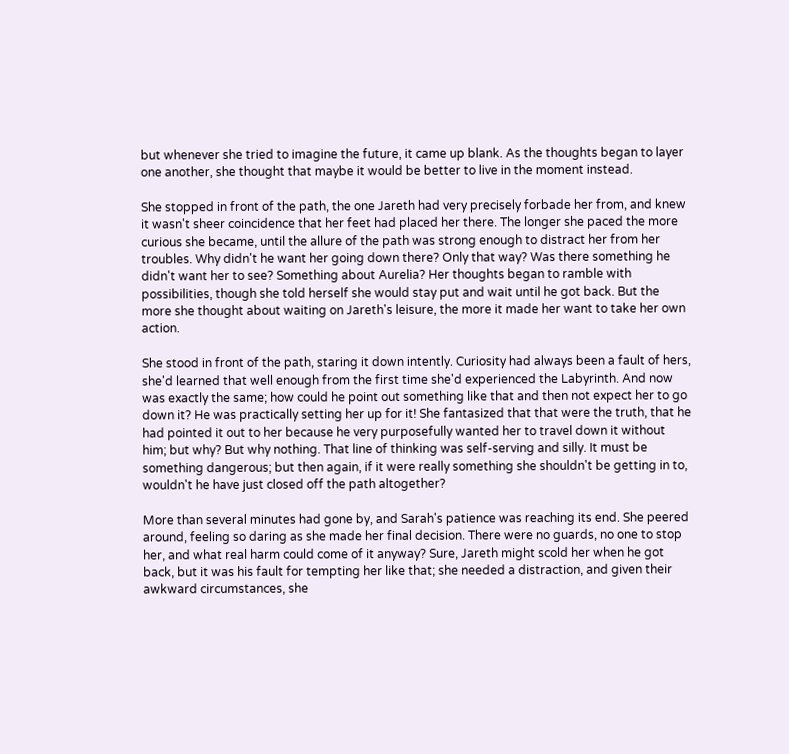but whenever she tried to imagine the future, it came up blank. As the thoughts began to layer one another, she thought that maybe it would be better to live in the moment instead.

She stopped in front of the path, the one Jareth had very precisely forbade her from, and knew it wasn't sheer coincidence that her feet had placed her there. The longer she paced the more curious she became, until the allure of the path was strong enough to distract her from her troubles. Why didn't he want her going down there? Only that way? Was there something he didn't want her to see? Something about Aurelia? Her thoughts began to ramble with possibilities, though she told herself she would stay put and wait until he got back. But the more she thought about waiting on Jareth's leisure, the more it made her want to take her own action.

She stood in front of the path, staring it down intently. Curiosity had always been a fault of hers, she'd learned that well enough from the first time she'd experienced the Labyrinth. And now was exactly the same; how could he point out something like that and then not expect her to go down it? He was practically setting her up for it! She fantasized that that were the truth, that he had pointed it out to her because he very purposefully wanted her to travel down it without him; but why? But why nothing. That line of thinking was self-serving and silly. It must be something dangerous; but then again, if it were really something she shouldn't be getting in to, wouldn't he have just closed off the path altogether?

More than several minutes had gone by, and Sarah's patience was reaching its end. She peered around, feeling so daring as she made her final decision. There were no guards, no one to stop her, and what real harm could come of it anyway? Sure, Jareth might scold her when he got back, but it was his fault for tempting her like that; she needed a distraction, and given their awkward circumstances, she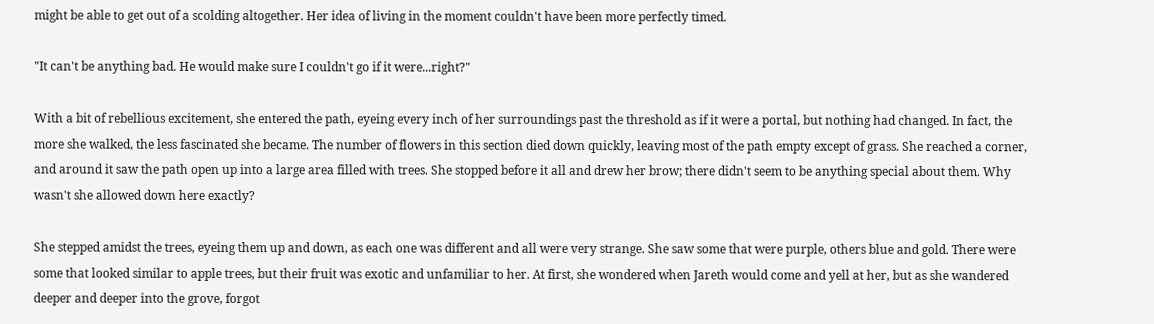might be able to get out of a scolding altogether. Her idea of living in the moment couldn't have been more perfectly timed.

"It can't be anything bad. He would make sure I couldn't go if it were...right?"

With a bit of rebellious excitement, she entered the path, eyeing every inch of her surroundings past the threshold as if it were a portal, but nothing had changed. In fact, the more she walked, the less fascinated she became. The number of flowers in this section died down quickly, leaving most of the path empty except of grass. She reached a corner, and around it saw the path open up into a large area filled with trees. She stopped before it all and drew her brow; there didn't seem to be anything special about them. Why wasn't she allowed down here exactly?

She stepped amidst the trees, eyeing them up and down, as each one was different and all were very strange. She saw some that were purple, others blue and gold. There were some that looked similar to apple trees, but their fruit was exotic and unfamiliar to her. At first, she wondered when Jareth would come and yell at her, but as she wandered deeper and deeper into the grove, forgot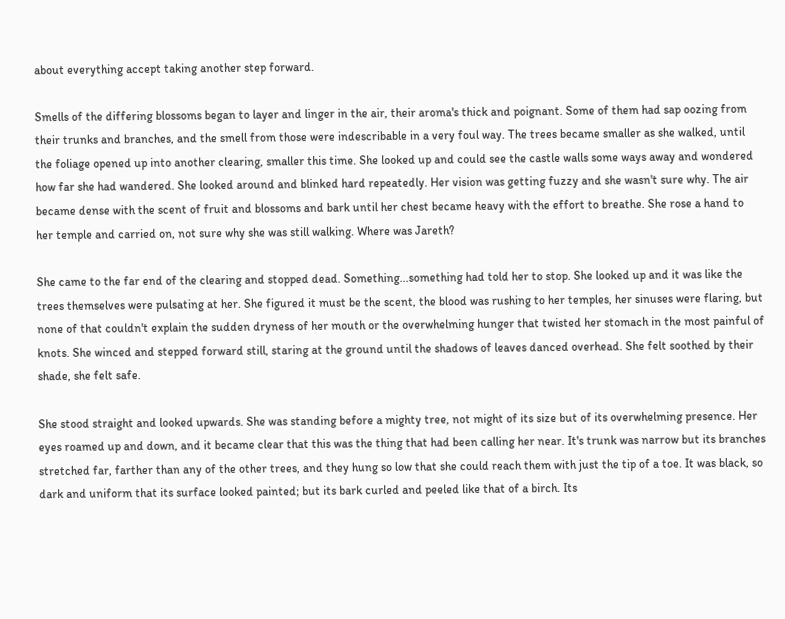about everything accept taking another step forward.

Smells of the differing blossoms began to layer and linger in the air, their aroma's thick and poignant. Some of them had sap oozing from their trunks and branches, and the smell from those were indescribable in a very foul way. The trees became smaller as she walked, until the foliage opened up into another clearing, smaller this time. She looked up and could see the castle walls some ways away and wondered how far she had wandered. She looked around and blinked hard repeatedly. Her vision was getting fuzzy and she wasn't sure why. The air became dense with the scent of fruit and blossoms and bark until her chest became heavy with the effort to breathe. She rose a hand to her temple and carried on, not sure why she was still walking. Where was Jareth?

She came to the far end of the clearing and stopped dead. Something...something had told her to stop. She looked up and it was like the trees themselves were pulsating at her. She figured it must be the scent, the blood was rushing to her temples, her sinuses were flaring, but none of that couldn't explain the sudden dryness of her mouth or the overwhelming hunger that twisted her stomach in the most painful of knots. She winced and stepped forward still, staring at the ground until the shadows of leaves danced overhead. She felt soothed by their shade, she felt safe.

She stood straight and looked upwards. She was standing before a mighty tree, not might of its size but of its overwhelming presence. Her eyes roamed up and down, and it became clear that this was the thing that had been calling her near. It's trunk was narrow but its branches stretched far, farther than any of the other trees, and they hung so low that she could reach them with just the tip of a toe. It was black, so dark and uniform that its surface looked painted; but its bark curled and peeled like that of a birch. Its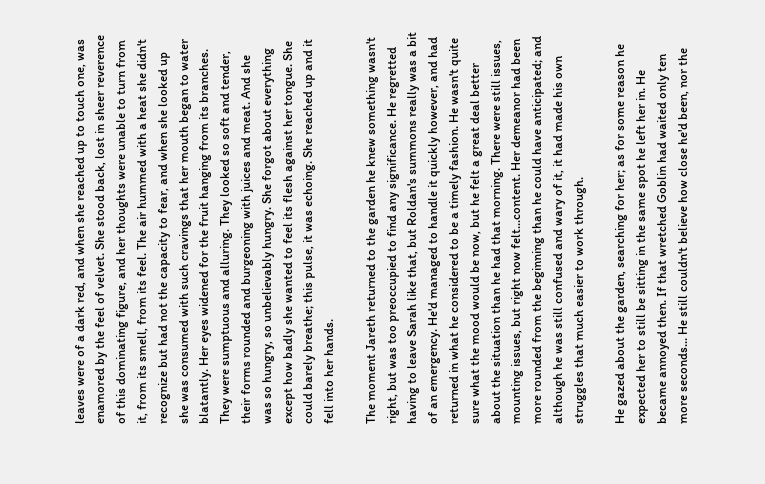leaves were of a dark red, and when she reached up to touch one, was enamored by the feel of velvet. She stood back, lost in sheer reverence of this dominating figure, and her thoughts were unable to turn from it, from its smell, from its feel. The air hummed with a heat she didn't recognize but had not the capacity to fear, and when she looked up she was consumed with such cravings that her mouth began to water blatantly. Her eyes widened for the fruit hanging from its branches. They were sumptuous and alluring. They looked so soft and tender, their forms rounded and burgeoning with juices and meat. And she was so hungry, so unbelievably hungry. She forgot about everything except how badly she wanted to feel its flesh against her tongue. She could barely breathe; this pulse, it was echoing. She reached up and it fell into her hands.

The moment Jareth returned to the garden he knew something wasn't right, but was too preoccupied to find any significance. He regretted having to leave Sarah like that, but Roldan's summons really was a bit of an emergency. He'd managed to handle it quickly however, and had returned in what he considered to be a timely fashion. He wasn't quite sure what the mood would be now, but he felt a great deal better about the situation than he had that morning. There were still issues, mounting issues, but right now felt...content. Her demeanor had been more rounded from the beginning than he could have anticipated; and although he was still confused and wary of it, it had made his own struggles that much easier to work through.

He gazed about the garden, searching for her; as for some reason he expected her to still be sitting in the same spot he left her in. He became annoyed then. If that wretched Goblin had waited only ten more seconds... He still couldn't believe how close he'd been, nor the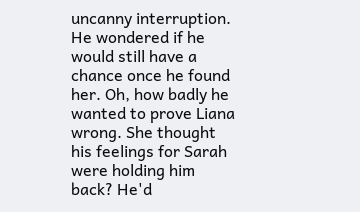uncanny interruption. He wondered if he would still have a chance once he found her. Oh, how badly he wanted to prove Liana wrong. She thought his feelings for Sarah were holding him back? He'd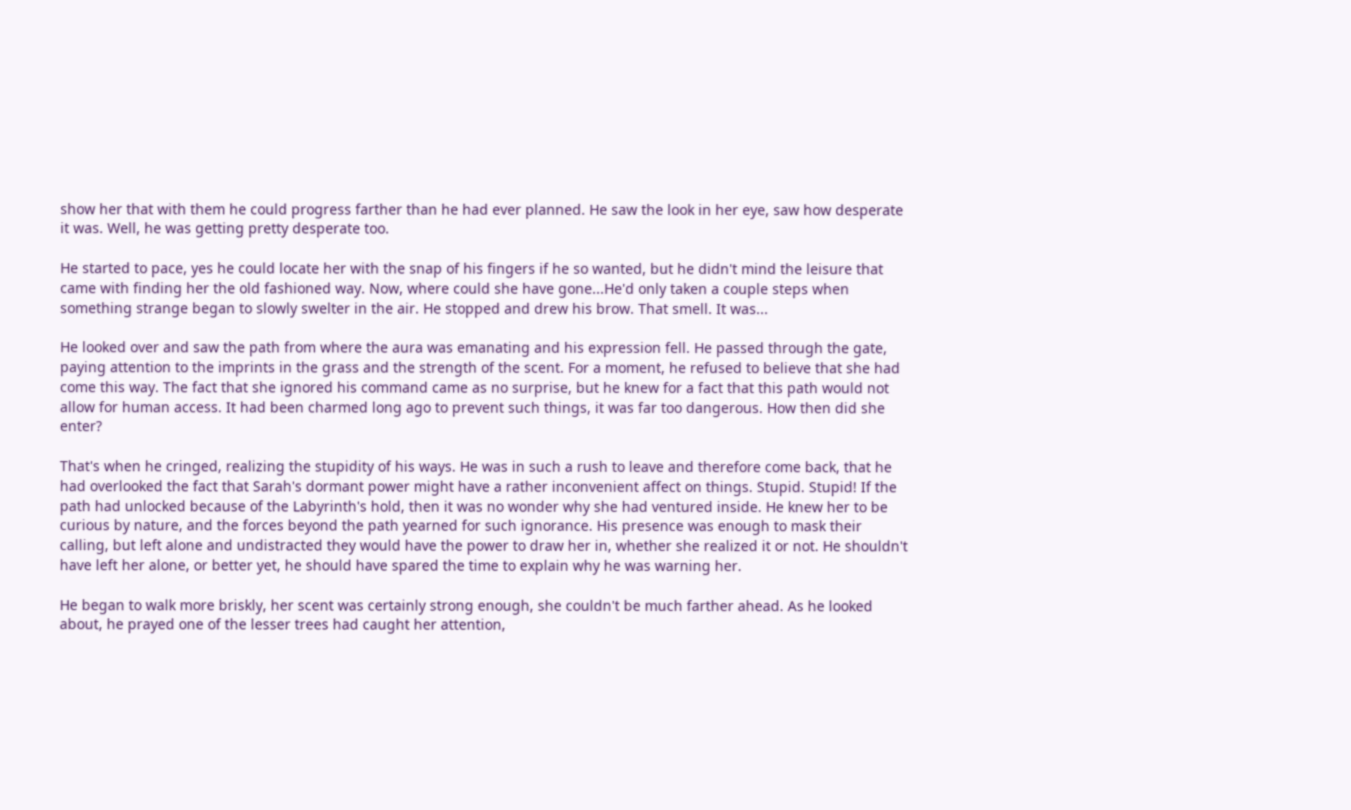show her that with them he could progress farther than he had ever planned. He saw the look in her eye, saw how desperate it was. Well, he was getting pretty desperate too.

He started to pace, yes he could locate her with the snap of his fingers if he so wanted, but he didn't mind the leisure that came with finding her the old fashioned way. Now, where could she have gone...He'd only taken a couple steps when something strange began to slowly swelter in the air. He stopped and drew his brow. That smell. It was...

He looked over and saw the path from where the aura was emanating and his expression fell. He passed through the gate, paying attention to the imprints in the grass and the strength of the scent. For a moment, he refused to believe that she had come this way. The fact that she ignored his command came as no surprise, but he knew for a fact that this path would not allow for human access. It had been charmed long ago to prevent such things, it was far too dangerous. How then did she enter?

That's when he cringed, realizing the stupidity of his ways. He was in such a rush to leave and therefore come back, that he had overlooked the fact that Sarah's dormant power might have a rather inconvenient affect on things. Stupid. Stupid! If the path had unlocked because of the Labyrinth's hold, then it was no wonder why she had ventured inside. He knew her to be curious by nature, and the forces beyond the path yearned for such ignorance. His presence was enough to mask their calling, but left alone and undistracted they would have the power to draw her in, whether she realized it or not. He shouldn't have left her alone, or better yet, he should have spared the time to explain why he was warning her.

He began to walk more briskly, her scent was certainly strong enough, she couldn't be much farther ahead. As he looked about, he prayed one of the lesser trees had caught her attention,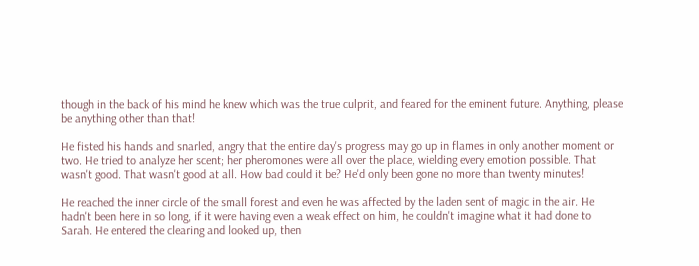though in the back of his mind he knew which was the true culprit, and feared for the eminent future. Anything, please be anything other than that!

He fisted his hands and snarled, angry that the entire day's progress may go up in flames in only another moment or two. He tried to analyze her scent; her pheromones were all over the place, wielding every emotion possible. That wasn't good. That wasn't good at all. How bad could it be? He'd only been gone no more than twenty minutes!

He reached the inner circle of the small forest and even he was affected by the laden sent of magic in the air. He hadn't been here in so long, if it were having even a weak effect on him, he couldn't imagine what it had done to Sarah. He entered the clearing and looked up, then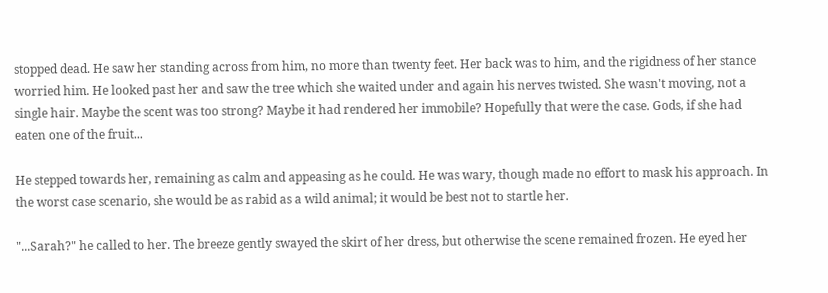stopped dead. He saw her standing across from him, no more than twenty feet. Her back was to him, and the rigidness of her stance worried him. He looked past her and saw the tree which she waited under and again his nerves twisted. She wasn't moving, not a single hair. Maybe the scent was too strong? Maybe it had rendered her immobile? Hopefully that were the case. Gods, if she had eaten one of the fruit...

He stepped towards her, remaining as calm and appeasing as he could. He was wary, though made no effort to mask his approach. In the worst case scenario, she would be as rabid as a wild animal; it would be best not to startle her.

"...Sarah?" he called to her. The breeze gently swayed the skirt of her dress, but otherwise the scene remained frozen. He eyed her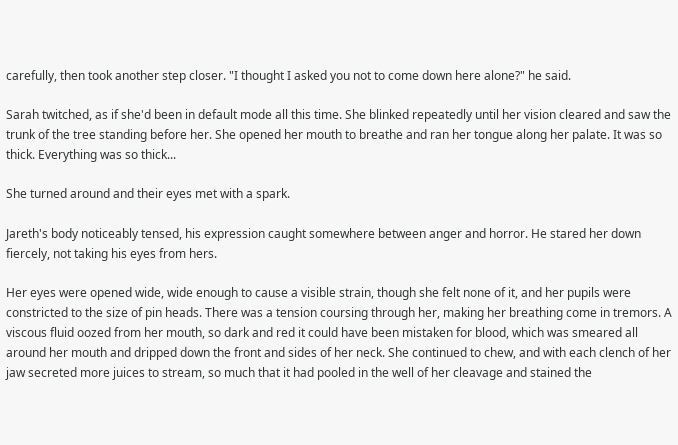carefully, then took another step closer. "I thought I asked you not to come down here alone?" he said.

Sarah twitched, as if she'd been in default mode all this time. She blinked repeatedly until her vision cleared and saw the trunk of the tree standing before her. She opened her mouth to breathe and ran her tongue along her palate. It was so thick. Everything was so thick...

She turned around and their eyes met with a spark.

Jareth's body noticeably tensed, his expression caught somewhere between anger and horror. He stared her down fiercely, not taking his eyes from hers.

Her eyes were opened wide, wide enough to cause a visible strain, though she felt none of it, and her pupils were constricted to the size of pin heads. There was a tension coursing through her, making her breathing come in tremors. A viscous fluid oozed from her mouth, so dark and red it could have been mistaken for blood, which was smeared all around her mouth and dripped down the front and sides of her neck. She continued to chew, and with each clench of her jaw secreted more juices to stream, so much that it had pooled in the well of her cleavage and stained the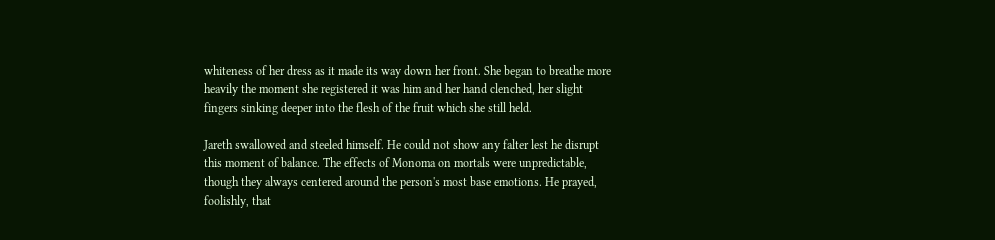whiteness of her dress as it made its way down her front. She began to breathe more heavily the moment she registered it was him and her hand clenched, her slight fingers sinking deeper into the flesh of the fruit which she still held.

Jareth swallowed and steeled himself. He could not show any falter lest he disrupt this moment of balance. The effects of Monoma on mortals were unpredictable, though they always centered around the person's most base emotions. He prayed, foolishly, that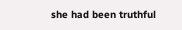she had been truthful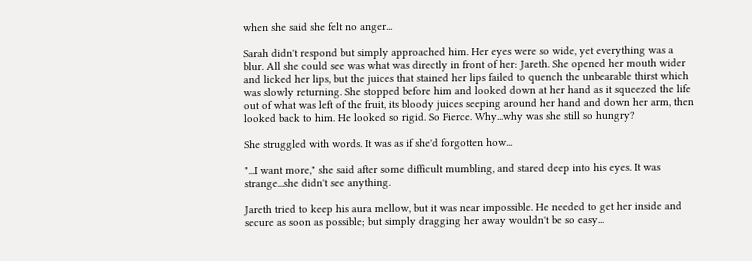when she said she felt no anger...

Sarah didn't respond but simply approached him. Her eyes were so wide, yet everything was a blur. All she could see was what was directly in front of her: Jareth. She opened her mouth wider and licked her lips, but the juices that stained her lips failed to quench the unbearable thirst which was slowly returning. She stopped before him and looked down at her hand as it squeezed the life out of what was left of the fruit, its bloody juices seeping around her hand and down her arm, then looked back to him. He looked so rigid. So Fierce. Why...why was she still so hungry?

She struggled with words. It was as if she'd forgotten how...

"...I want more," she said after some difficult mumbling, and stared deep into his eyes. It was strange...she didn't see anything.

Jareth tried to keep his aura mellow, but it was near impossible. He needed to get her inside and secure as soon as possible; but simply dragging her away wouldn't be so easy...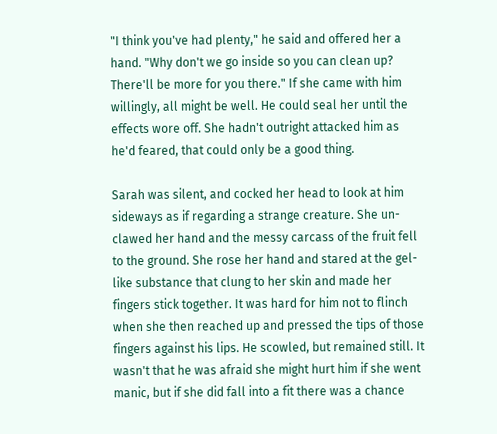"I think you've had plenty," he said and offered her a hand. "Why don't we go inside so you can clean up? There'll be more for you there." If she came with him willingly, all might be well. He could seal her until the effects wore off. She hadn't outright attacked him as he'd feared, that could only be a good thing.

Sarah was silent, and cocked her head to look at him sideways as if regarding a strange creature. She un-clawed her hand and the messy carcass of the fruit fell to the ground. She rose her hand and stared at the gel-like substance that clung to her skin and made her fingers stick together. It was hard for him not to flinch when she then reached up and pressed the tips of those fingers against his lips. He scowled, but remained still. It wasn't that he was afraid she might hurt him if she went manic, but if she did fall into a fit there was a chance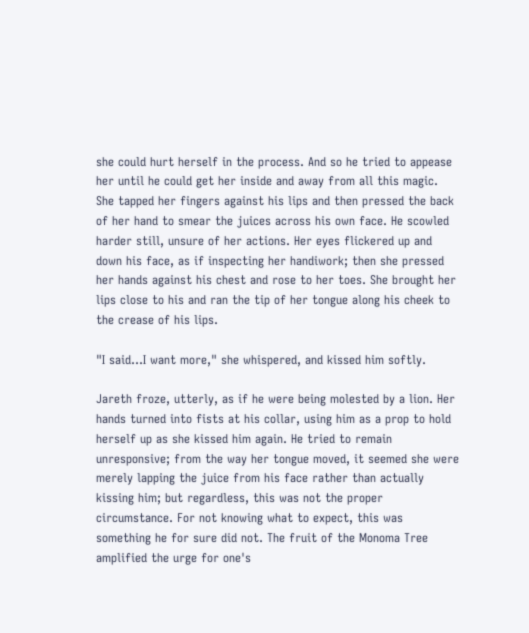she could hurt herself in the process. And so he tried to appease her until he could get her inside and away from all this magic. She tapped her fingers against his lips and then pressed the back of her hand to smear the juices across his own face. He scowled harder still, unsure of her actions. Her eyes flickered up and down his face, as if inspecting her handiwork; then she pressed her hands against his chest and rose to her toes. She brought her lips close to his and ran the tip of her tongue along his cheek to the crease of his lips.

"I said...I want more," she whispered, and kissed him softly.

Jareth froze, utterly, as if he were being molested by a lion. Her hands turned into fists at his collar, using him as a prop to hold herself up as she kissed him again. He tried to remain unresponsive; from the way her tongue moved, it seemed she were merely lapping the juice from his face rather than actually kissing him; but regardless, this was not the proper circumstance. For not knowing what to expect, this was something he for sure did not. The fruit of the Monoma Tree amplified the urge for one's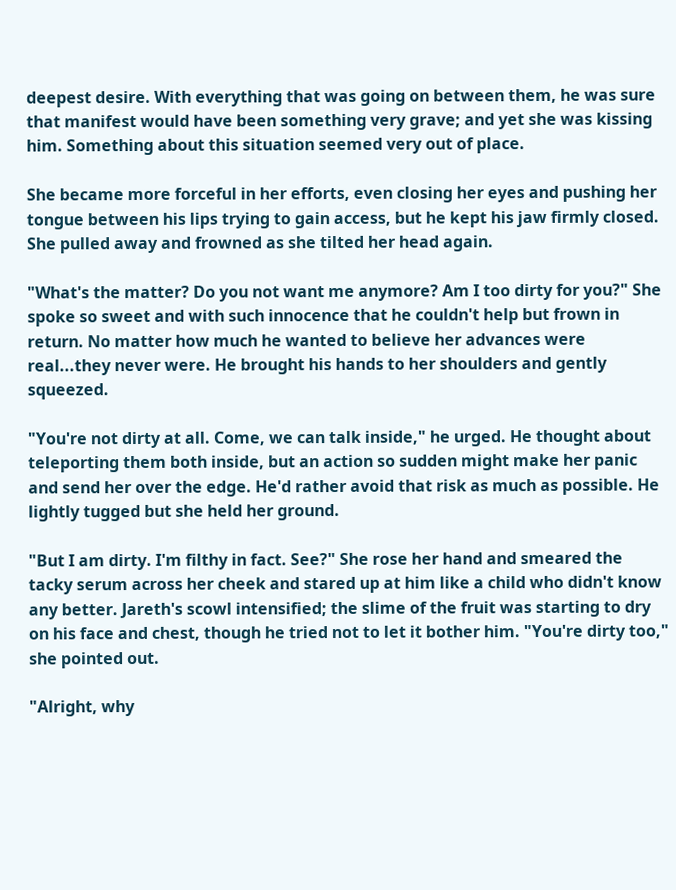deepest desire. With everything that was going on between them, he was sure that manifest would have been something very grave; and yet she was kissing him. Something about this situation seemed very out of place.

She became more forceful in her efforts, even closing her eyes and pushing her tongue between his lips trying to gain access, but he kept his jaw firmly closed. She pulled away and frowned as she tilted her head again.

"What's the matter? Do you not want me anymore? Am I too dirty for you?" She spoke so sweet and with such innocence that he couldn't help but frown in return. No matter how much he wanted to believe her advances were real...they never were. He brought his hands to her shoulders and gently squeezed.

"You're not dirty at all. Come, we can talk inside," he urged. He thought about teleporting them both inside, but an action so sudden might make her panic and send her over the edge. He'd rather avoid that risk as much as possible. He lightly tugged but she held her ground.

"But I am dirty. I'm filthy in fact. See?" She rose her hand and smeared the tacky serum across her cheek and stared up at him like a child who didn't know any better. Jareth's scowl intensified; the slime of the fruit was starting to dry on his face and chest, though he tried not to let it bother him. "You're dirty too," she pointed out.

"Alright, why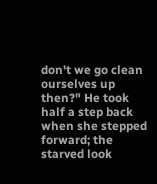don't we go clean ourselves up then?" He took half a step back when she stepped forward; the starved look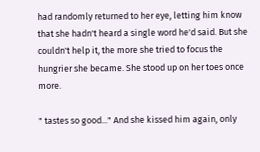had randomly returned to her eye, letting him know that she hadn't heard a single word he'd said. But she couldn't help it, the more she tried to focus the hungrier she became. She stood up on her toes once more.

" tastes so good..." And she kissed him again, only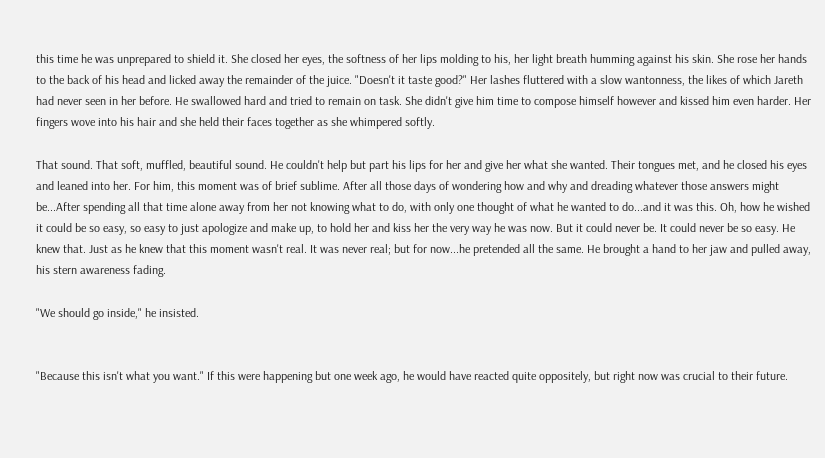this time he was unprepared to shield it. She closed her eyes, the softness of her lips molding to his, her light breath humming against his skin. She rose her hands to the back of his head and licked away the remainder of the juice. "Doesn't it taste good?" Her lashes fluttered with a slow wantonness, the likes of which Jareth had never seen in her before. He swallowed hard and tried to remain on task. She didn't give him time to compose himself however and kissed him even harder. Her fingers wove into his hair and she held their faces together as she whimpered softly.

That sound. That soft, muffled, beautiful sound. He couldn't help but part his lips for her and give her what she wanted. Their tongues met, and he closed his eyes and leaned into her. For him, this moment was of brief sublime. After all those days of wondering how and why and dreading whatever those answers might be...After spending all that time alone away from her not knowing what to do, with only one thought of what he wanted to do...and it was this. Oh, how he wished it could be so easy, so easy to just apologize and make up, to hold her and kiss her the very way he was now. But it could never be. It could never be so easy. He knew that. Just as he knew that this moment wasn't real. It was never real; but for now...he pretended all the same. He brought a hand to her jaw and pulled away, his stern awareness fading.

"We should go inside," he insisted.


"Because this isn't what you want." If this were happening but one week ago, he would have reacted quite oppositely, but right now was crucial to their future.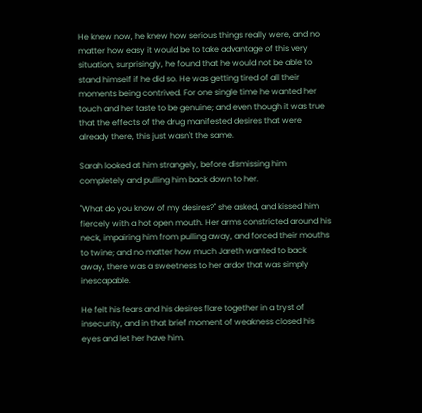He knew now, he knew how serious things really were, and no matter how easy it would be to take advantage of this very situation, surprisingly, he found that he would not be able to stand himself if he did so. He was getting tired of all their moments being contrived. For one single time he wanted her touch and her taste to be genuine; and even though it was true that the effects of the drug manifested desires that were already there, this just wasn't the same.

Sarah looked at him strangely, before dismissing him completely and pulling him back down to her.

"What do you know of my desires?" she asked, and kissed him fiercely with a hot open mouth. Her arms constricted around his neck, impairing him from pulling away, and forced their mouths to twine; and no matter how much Jareth wanted to back away, there was a sweetness to her ardor that was simply inescapable.

He felt his fears and his desires flare together in a tryst of insecurity, and in that brief moment of weakness closed his eyes and let her have him.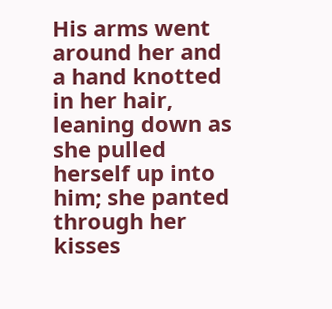His arms went around her and a hand knotted in her hair, leaning down as she pulled herself up into him; she panted through her kisses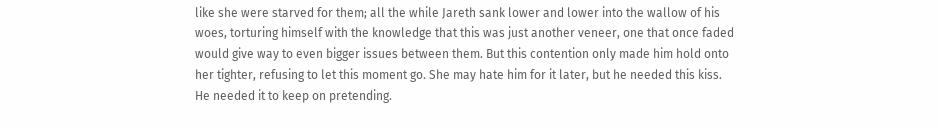like she were starved for them; all the while Jareth sank lower and lower into the wallow of his woes, torturing himself with the knowledge that this was just another veneer, one that once faded would give way to even bigger issues between them. But this contention only made him hold onto her tighter, refusing to let this moment go. She may hate him for it later, but he needed this kiss. He needed it to keep on pretending.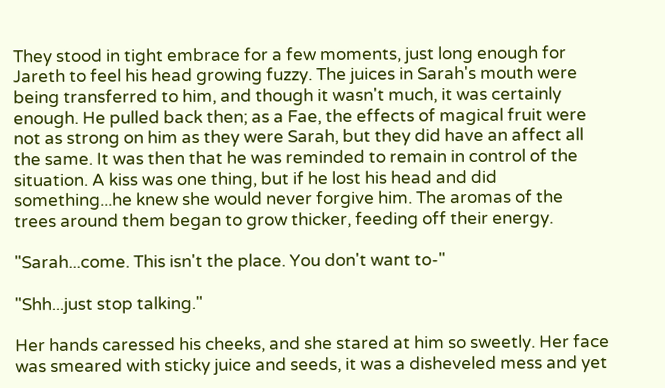They stood in tight embrace for a few moments, just long enough for Jareth to feel his head growing fuzzy. The juices in Sarah's mouth were being transferred to him, and though it wasn't much, it was certainly enough. He pulled back then; as a Fae, the effects of magical fruit were not as strong on him as they were Sarah, but they did have an affect all the same. It was then that he was reminded to remain in control of the situation. A kiss was one thing, but if he lost his head and did something...he knew she would never forgive him. The aromas of the trees around them began to grow thicker, feeding off their energy.

"Sarah...come. This isn't the place. You don't want to-"

"Shh...just stop talking."

Her hands caressed his cheeks, and she stared at him so sweetly. Her face was smeared with sticky juice and seeds, it was a disheveled mess and yet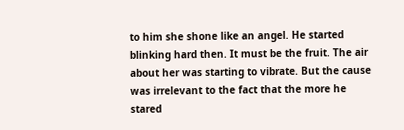to him she shone like an angel. He started blinking hard then. It must be the fruit. The air about her was starting to vibrate. But the cause was irrelevant to the fact that the more he stared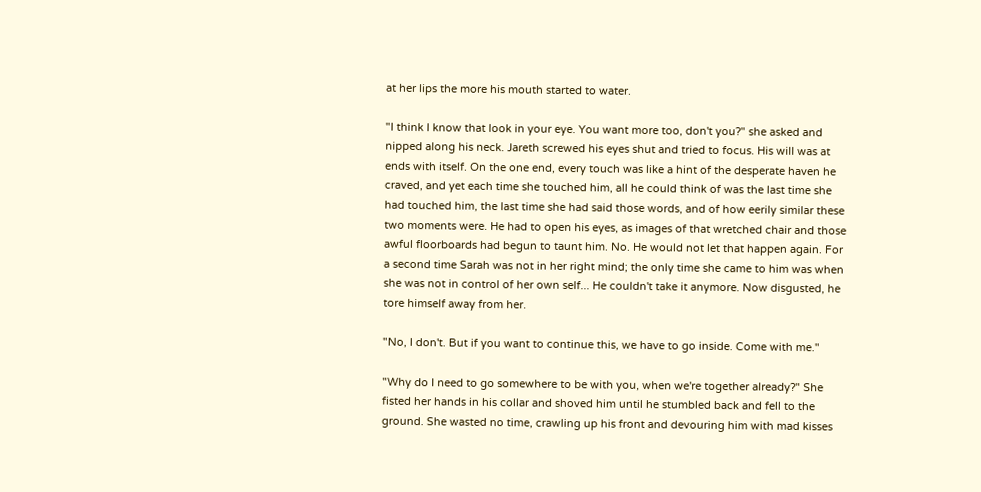at her lips the more his mouth started to water.

"I think I know that look in your eye. You want more too, don't you?" she asked and nipped along his neck. Jareth screwed his eyes shut and tried to focus. His will was at ends with itself. On the one end, every touch was like a hint of the desperate haven he craved, and yet each time she touched him, all he could think of was the last time she had touched him, the last time she had said those words, and of how eerily similar these two moments were. He had to open his eyes, as images of that wretched chair and those awful floorboards had begun to taunt him. No. He would not let that happen again. For a second time Sarah was not in her right mind; the only time she came to him was when she was not in control of her own self... He couldn't take it anymore. Now disgusted, he tore himself away from her.

"No, I don't. But if you want to continue this, we have to go inside. Come with me."

"Why do I need to go somewhere to be with you, when we're together already?" She fisted her hands in his collar and shoved him until he stumbled back and fell to the ground. She wasted no time, crawling up his front and devouring him with mad kisses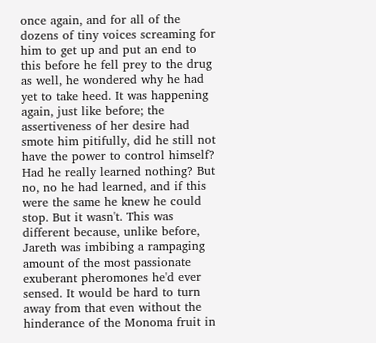once again, and for all of the dozens of tiny voices screaming for him to get up and put an end to this before he fell prey to the drug as well, he wondered why he had yet to take heed. It was happening again, just like before; the assertiveness of her desire had smote him pitifully, did he still not have the power to control himself? Had he really learned nothing? But no, no he had learned, and if this were the same he knew he could stop. But it wasn't. This was different because, unlike before, Jareth was imbibing a rampaging amount of the most passionate exuberant pheromones he'd ever sensed. It would be hard to turn away from that even without the hinderance of the Monoma fruit in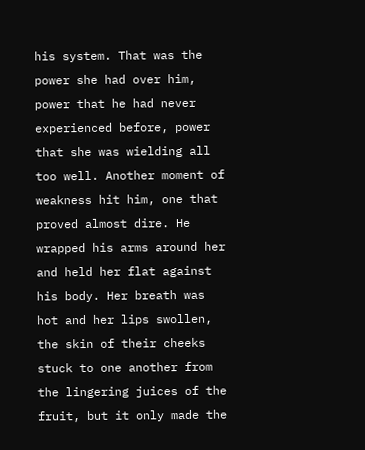his system. That was the power she had over him, power that he had never experienced before, power that she was wielding all too well. Another moment of weakness hit him, one that proved almost dire. He wrapped his arms around her and held her flat against his body. Her breath was hot and her lips swollen, the skin of their cheeks stuck to one another from the lingering juices of the fruit, but it only made the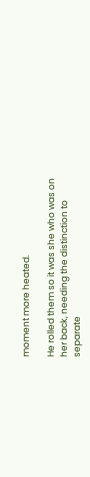moment more heated.

He rolled them so it was she who was on her back, needing the distinction to separate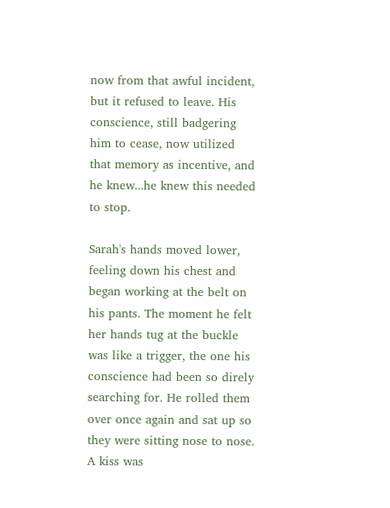now from that awful incident, but it refused to leave. His conscience, still badgering him to cease, now utilized that memory as incentive, and he knew...he knew this needed to stop.

Sarah's hands moved lower, feeling down his chest and began working at the belt on his pants. The moment he felt her hands tug at the buckle was like a trigger, the one his conscience had been so direly searching for. He rolled them over once again and sat up so they were sitting nose to nose. A kiss was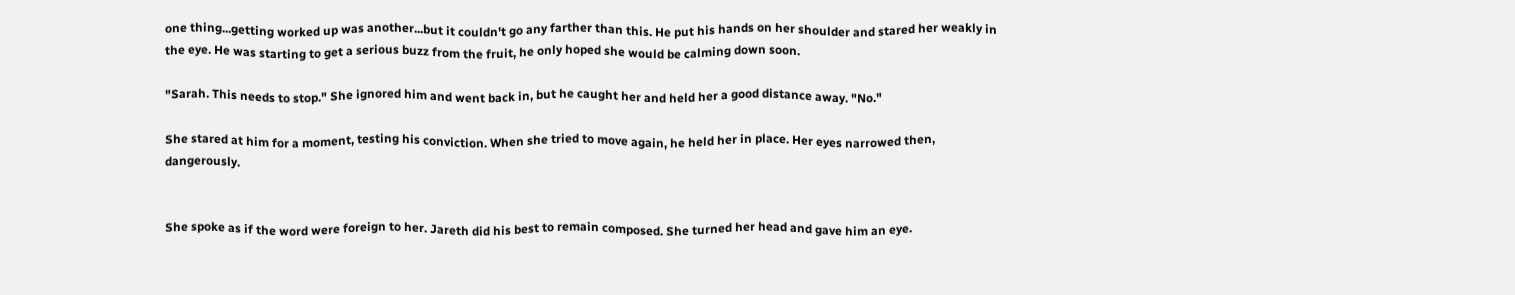one thing...getting worked up was another...but it couldn't go any farther than this. He put his hands on her shoulder and stared her weakly in the eye. He was starting to get a serious buzz from the fruit, he only hoped she would be calming down soon.

"Sarah. This needs to stop." She ignored him and went back in, but he caught her and held her a good distance away. "No."

She stared at him for a moment, testing his conviction. When she tried to move again, he held her in place. Her eyes narrowed then, dangerously.


She spoke as if the word were foreign to her. Jareth did his best to remain composed. She turned her head and gave him an eye.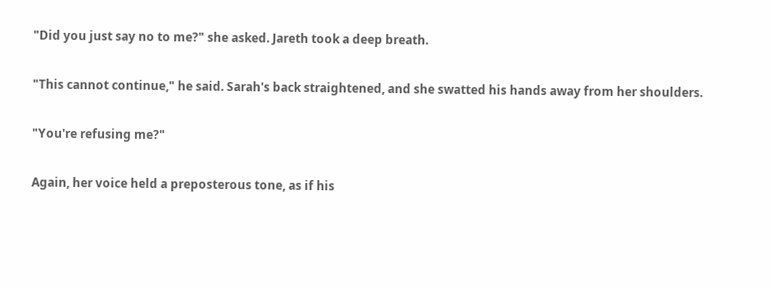"Did you just say no to me?" she asked. Jareth took a deep breath.

"This cannot continue," he said. Sarah's back straightened, and she swatted his hands away from her shoulders.

"You're refusing me?"

Again, her voice held a preposterous tone, as if his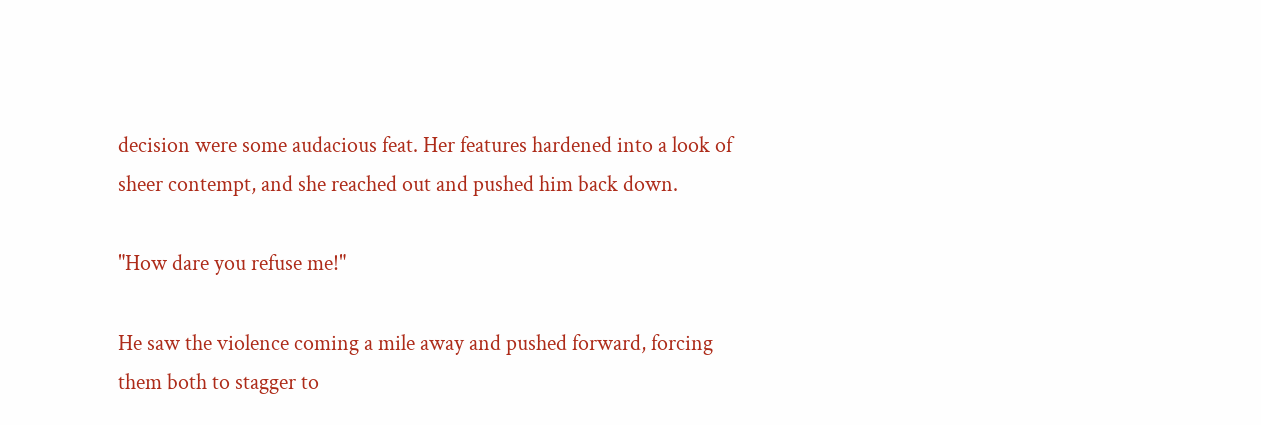decision were some audacious feat. Her features hardened into a look of sheer contempt, and she reached out and pushed him back down.

"How dare you refuse me!"

He saw the violence coming a mile away and pushed forward, forcing them both to stagger to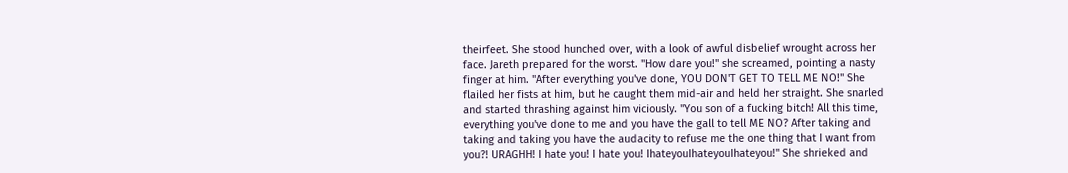theirfeet. She stood hunched over, with a look of awful disbelief wrought across her face. Jareth prepared for the worst. "How dare you!" she screamed, pointing a nasty finger at him. "After everything you've done, YOU DON'T GET TO TELL ME NO!" She flailed her fists at him, but he caught them mid-air and held her straight. She snarled and started thrashing against him viciously. "You son of a fucking bitch! All this time, everything you've done to me and you have the gall to tell ME NO? After taking and taking and taking you have the audacity to refuse me the one thing that I want from you?! URAGHH! I hate you! I hate you! IhateyouIhateyouIhateyou!" She shrieked and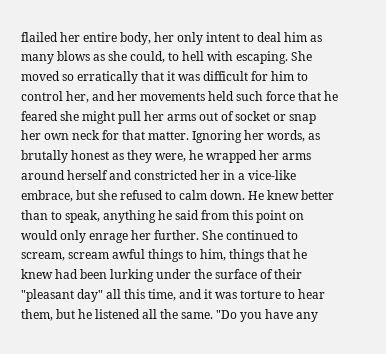flailed her entire body, her only intent to deal him as many blows as she could, to hell with escaping. She moved so erratically that it was difficult for him to control her, and her movements held such force that he feared she might pull her arms out of socket or snap her own neck for that matter. Ignoring her words, as brutally honest as they were, he wrapped her arms around herself and constricted her in a vice-like embrace, but she refused to calm down. He knew better than to speak, anything he said from this point on would only enrage her further. She continued to scream, scream awful things to him, things that he knew had been lurking under the surface of their "pleasant day" all this time, and it was torture to hear them, but he listened all the same. "Do you have any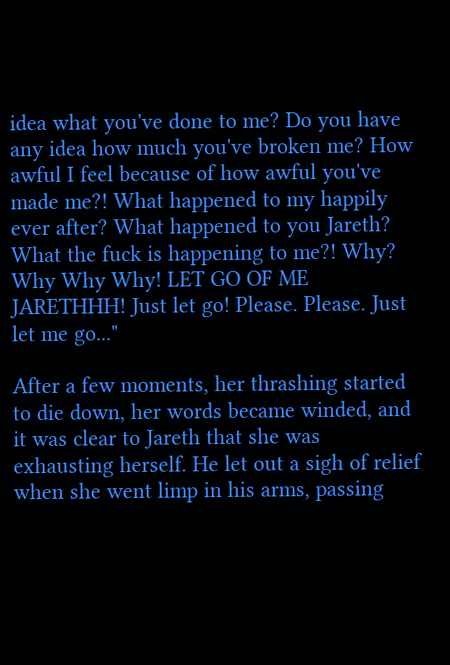idea what you've done to me? Do you have any idea how much you've broken me? How awful I feel because of how awful you've made me?! What happened to my happily ever after? What happened to you Jareth? What the fuck is happening to me?! Why? Why Why Why! LET GO OF ME JARETHHH! Just let go! Please. Please. Just let me go..."

After a few moments, her thrashing started to die down, her words became winded, and it was clear to Jareth that she was exhausting herself. He let out a sigh of relief when she went limp in his arms, passing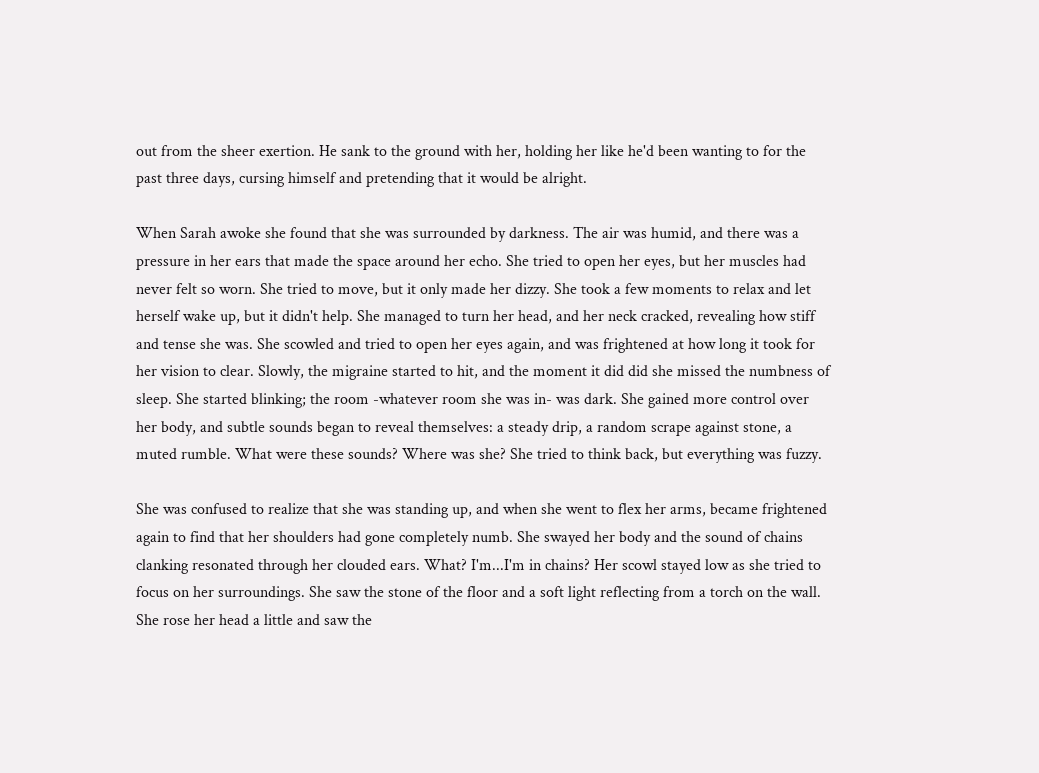out from the sheer exertion. He sank to the ground with her, holding her like he'd been wanting to for the past three days, cursing himself and pretending that it would be alright.

When Sarah awoke she found that she was surrounded by darkness. The air was humid, and there was a pressure in her ears that made the space around her echo. She tried to open her eyes, but her muscles had never felt so worn. She tried to move, but it only made her dizzy. She took a few moments to relax and let herself wake up, but it didn't help. She managed to turn her head, and her neck cracked, revealing how stiff and tense she was. She scowled and tried to open her eyes again, and was frightened at how long it took for her vision to clear. Slowly, the migraine started to hit, and the moment it did did she missed the numbness of sleep. She started blinking; the room -whatever room she was in- was dark. She gained more control over her body, and subtle sounds began to reveal themselves: a steady drip, a random scrape against stone, a muted rumble. What were these sounds? Where was she? She tried to think back, but everything was fuzzy.

She was confused to realize that she was standing up, and when she went to flex her arms, became frightened again to find that her shoulders had gone completely numb. She swayed her body and the sound of chains clanking resonated through her clouded ears. What? I'm...I'm in chains? Her scowl stayed low as she tried to focus on her surroundings. She saw the stone of the floor and a soft light reflecting from a torch on the wall. She rose her head a little and saw the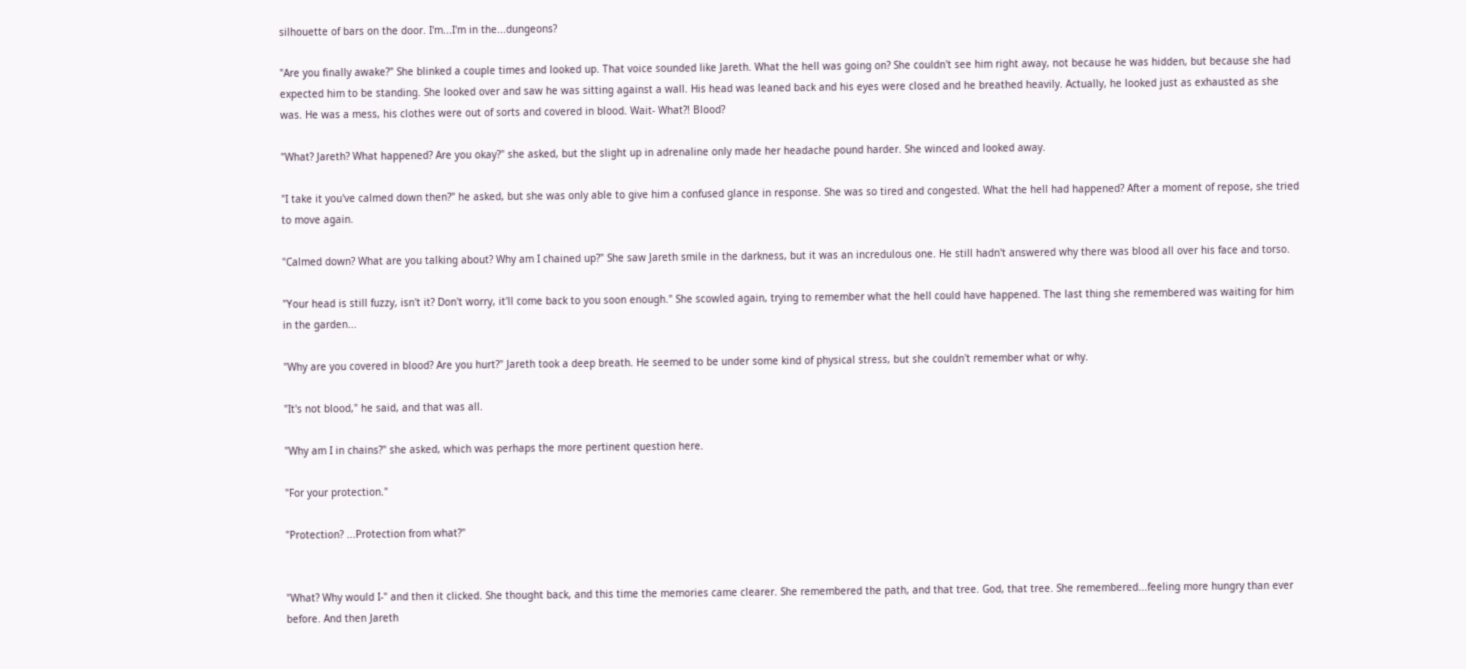silhouette of bars on the door. I'm...I'm in the...dungeons?

"Are you finally awake?" She blinked a couple times and looked up. That voice sounded like Jareth. What the hell was going on? She couldn't see him right away, not because he was hidden, but because she had expected him to be standing. She looked over and saw he was sitting against a wall. His head was leaned back and his eyes were closed and he breathed heavily. Actually, he looked just as exhausted as she was. He was a mess, his clothes were out of sorts and covered in blood. Wait- What?! Blood?

"What? Jareth? What happened? Are you okay?" she asked, but the slight up in adrenaline only made her headache pound harder. She winced and looked away.

"I take it you've calmed down then?" he asked, but she was only able to give him a confused glance in response. She was so tired and congested. What the hell had happened? After a moment of repose, she tried to move again.

"Calmed down? What are you talking about? Why am I chained up?" She saw Jareth smile in the darkness, but it was an incredulous one. He still hadn't answered why there was blood all over his face and torso.

"Your head is still fuzzy, isn't it? Don't worry, it'll come back to you soon enough." She scowled again, trying to remember what the hell could have happened. The last thing she remembered was waiting for him in the garden...

"Why are you covered in blood? Are you hurt?" Jareth took a deep breath. He seemed to be under some kind of physical stress, but she couldn't remember what or why.

"It's not blood," he said, and that was all.

"Why am I in chains?" she asked, which was perhaps the more pertinent question here.

"For your protection."

"Protection? ...Protection from what?"


"What? Why would I-" and then it clicked. She thought back, and this time the memories came clearer. She remembered the path, and that tree. God, that tree. She remembered...feeling more hungry than ever before. And then Jareth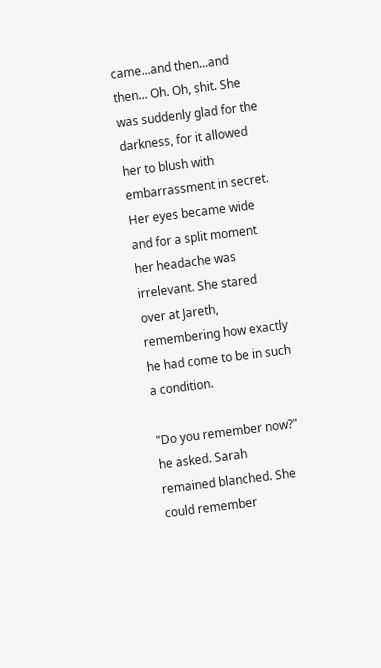came...and then...and then... Oh. Oh, shit. She was suddenly glad for the darkness, for it allowed her to blush with embarrassment in secret. Her eyes became wide and for a split moment her headache was irrelevant. She stared over at Jareth, remembering how exactly he had come to be in such a condition.

"Do you remember now?" he asked. Sarah remained blanched. She could remember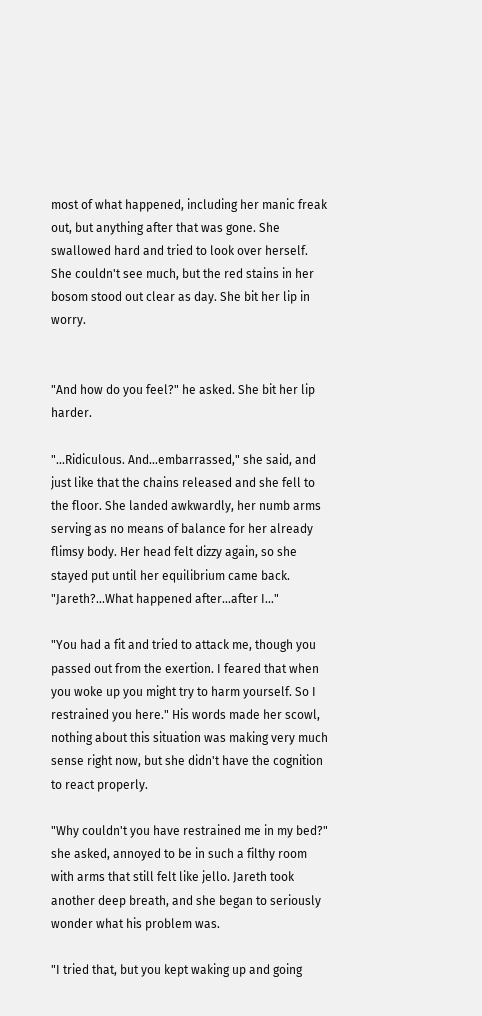most of what happened, including her manic freak out, but anything after that was gone. She swallowed hard and tried to look over herself. She couldn't see much, but the red stains in her bosom stood out clear as day. She bit her lip in worry.


"And how do you feel?" he asked. She bit her lip harder.

"...Ridiculous. And...embarrassed," she said, and just like that the chains released and she fell to the floor. She landed awkwardly, her numb arms serving as no means of balance for her already flimsy body. Her head felt dizzy again, so she stayed put until her equilibrium came back. "Jareth?...What happened after...after I..."

"You had a fit and tried to attack me, though you passed out from the exertion. I feared that when you woke up you might try to harm yourself. So I restrained you here." His words made her scowl, nothing about this situation was making very much sense right now, but she didn't have the cognition to react properly.

"Why couldn't you have restrained me in my bed?" she asked, annoyed to be in such a filthy room with arms that still felt like jello. Jareth took another deep breath, and she began to seriously wonder what his problem was.

"I tried that, but you kept waking up and going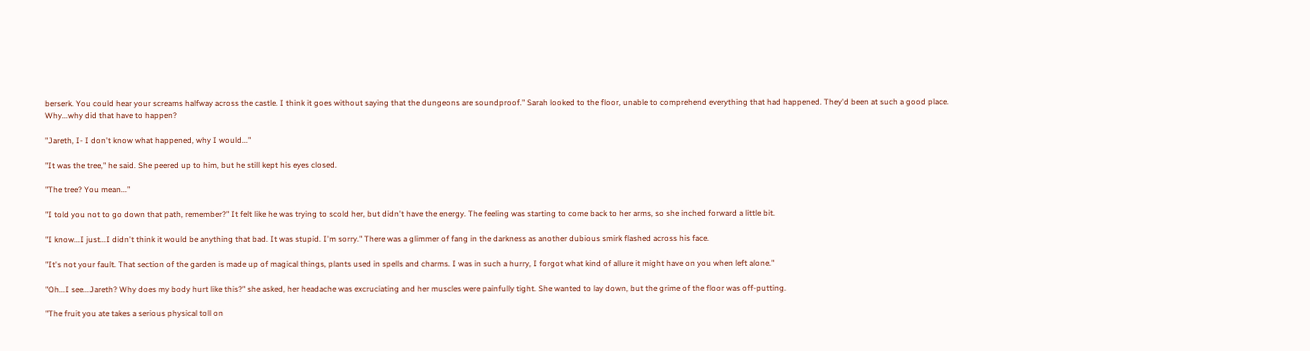berserk. You could hear your screams halfway across the castle. I think it goes without saying that the dungeons are soundproof." Sarah looked to the floor, unable to comprehend everything that had happened. They'd been at such a good place. Why...why did that have to happen?

"Jareth, I- I don't know what happened, why I would..."

"It was the tree," he said. She peered up to him, but he still kept his eyes closed.

"The tree? You mean..."

"I told you not to go down that path, remember?" It felt like he was trying to scold her, but didn't have the energy. The feeling was starting to come back to her arms, so she inched forward a little bit.

"I know...I just...I didn't think it would be anything that bad. It was stupid. I'm sorry." There was a glimmer of fang in the darkness as another dubious smirk flashed across his face.

"It's not your fault. That section of the garden is made up of magical things, plants used in spells and charms. I was in such a hurry, I forgot what kind of allure it might have on you when left alone."

"Oh...I see...Jareth? Why does my body hurt like this?" she asked, her headache was excruciating and her muscles were painfully tight. She wanted to lay down, but the grime of the floor was off-putting.

"The fruit you ate takes a serious physical toll on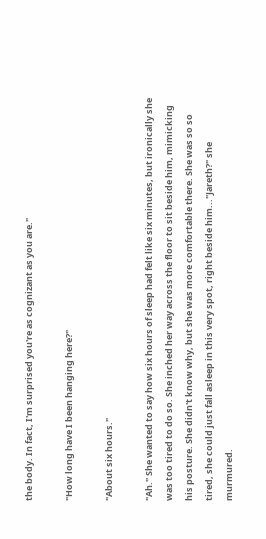the body. In fact, I'm surprised you're as cognizant as you are."

"How long have I been hanging here?"

"About six hours."

"Ah." She wanted to say how six hours of sleep had felt like six minutes, but ironically she was too tired to do so. She inched her way across the floor to sit beside him, mimicking his posture. She didn't know why, but she was more comfortable there. She was so so tired, she could just fall asleep in this very spot, right beside him..."Jareth?" she murmured.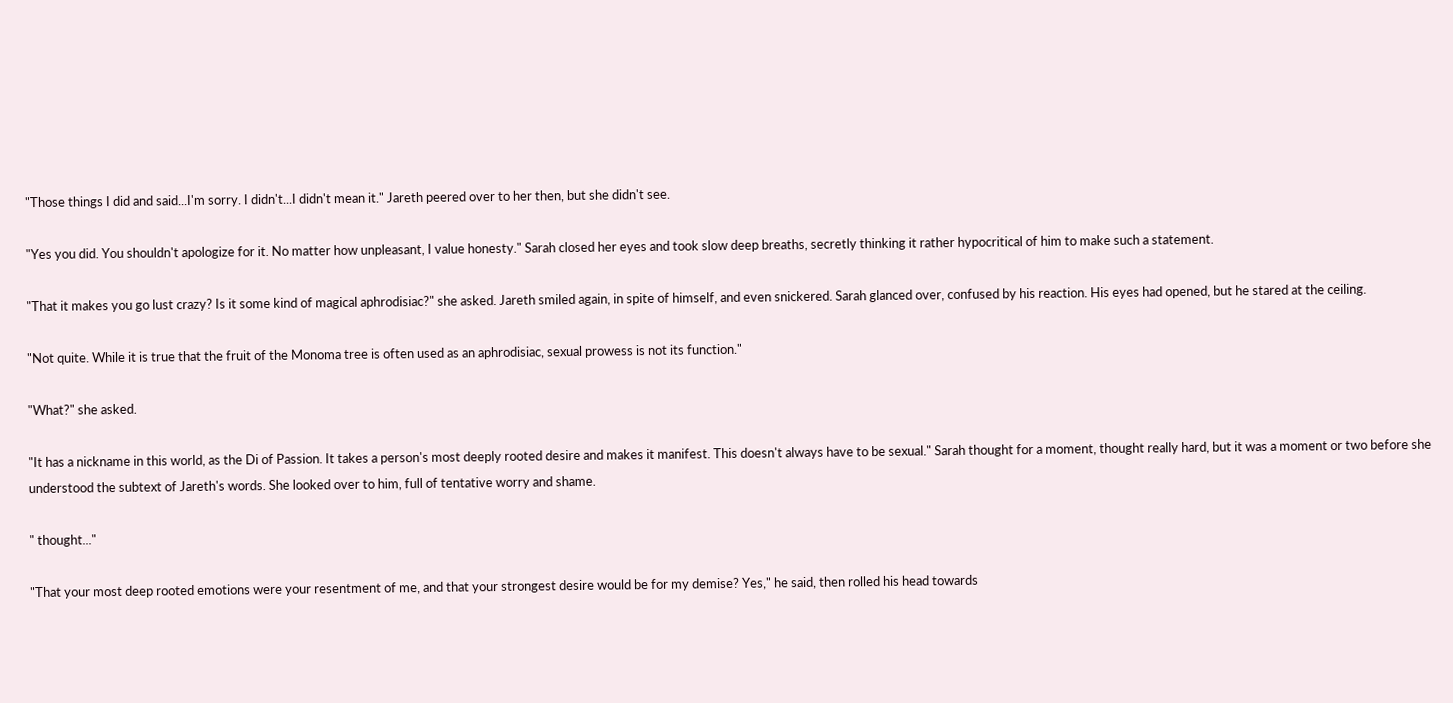"Those things I did and said...I'm sorry. I didn't...I didn't mean it." Jareth peered over to her then, but she didn't see.

"Yes you did. You shouldn't apologize for it. No matter how unpleasant, I value honesty." Sarah closed her eyes and took slow deep breaths, secretly thinking it rather hypocritical of him to make such a statement.

"That it makes you go lust crazy? Is it some kind of magical aphrodisiac?" she asked. Jareth smiled again, in spite of himself, and even snickered. Sarah glanced over, confused by his reaction. His eyes had opened, but he stared at the ceiling.

"Not quite. While it is true that the fruit of the Monoma tree is often used as an aphrodisiac, sexual prowess is not its function."

"What?" she asked.

"It has a nickname in this world, as the Di of Passion. It takes a person's most deeply rooted desire and makes it manifest. This doesn't always have to be sexual." Sarah thought for a moment, thought really hard, but it was a moment or two before she understood the subtext of Jareth's words. She looked over to him, full of tentative worry and shame.

" thought..."

"That your most deep rooted emotions were your resentment of me, and that your strongest desire would be for my demise? Yes," he said, then rolled his head towards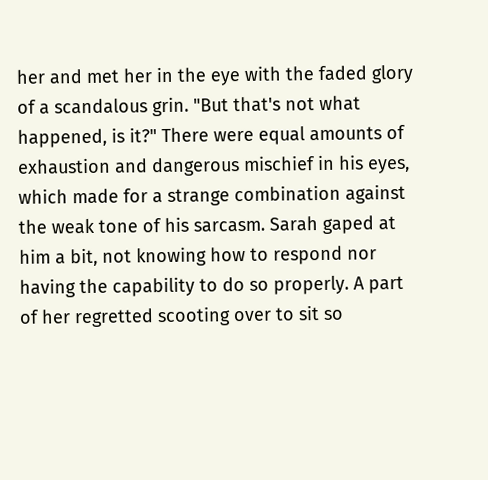her and met her in the eye with the faded glory of a scandalous grin. "But that's not what happened, is it?" There were equal amounts of exhaustion and dangerous mischief in his eyes, which made for a strange combination against the weak tone of his sarcasm. Sarah gaped at him a bit, not knowing how to respond nor having the capability to do so properly. A part of her regretted scooting over to sit so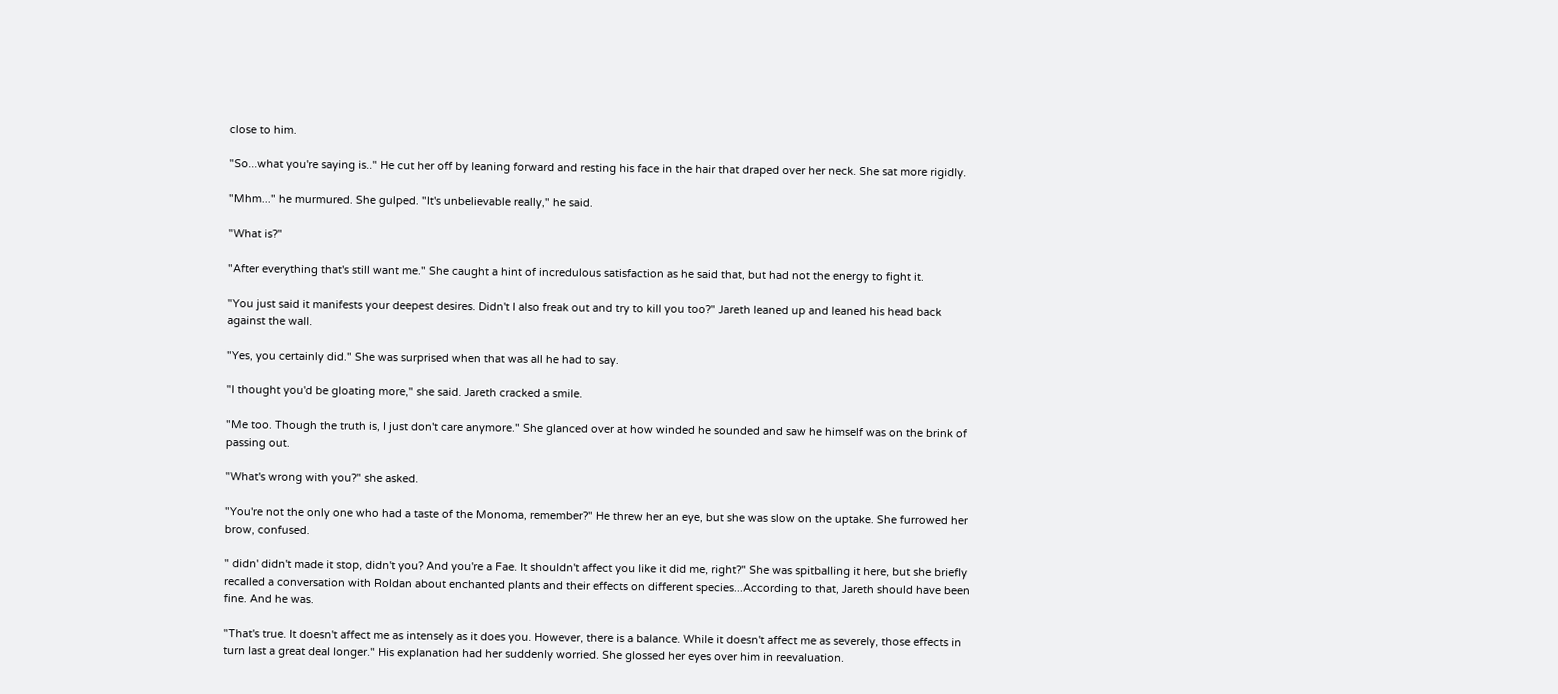close to him.

"So...what you're saying is.." He cut her off by leaning forward and resting his face in the hair that draped over her neck. She sat more rigidly.

"Mhm..." he murmured. She gulped. "It's unbelievable really," he said.

"What is?"

"After everything that's still want me." She caught a hint of incredulous satisfaction as he said that, but had not the energy to fight it.

"You just said it manifests your deepest desires. Didn't I also freak out and try to kill you too?" Jareth leaned up and leaned his head back against the wall.

"Yes, you certainly did." She was surprised when that was all he had to say.

"I thought you'd be gloating more," she said. Jareth cracked a smile.

"Me too. Though the truth is, I just don't care anymore." She glanced over at how winded he sounded and saw he himself was on the brink of passing out.

"What's wrong with you?" she asked.

"You're not the only one who had a taste of the Monoma, remember?" He threw her an eye, but she was slow on the uptake. She furrowed her brow, confused.

" didn' didn't made it stop, didn't you? And you're a Fae. It shouldn't affect you like it did me, right?" She was spitballing it here, but she briefly recalled a conversation with Roldan about enchanted plants and their effects on different species...According to that, Jareth should have been fine. And he was.

"That's true. It doesn't affect me as intensely as it does you. However, there is a balance. While it doesn't affect me as severely, those effects in turn last a great deal longer." His explanation had her suddenly worried. She glossed her eyes over him in reevaluation.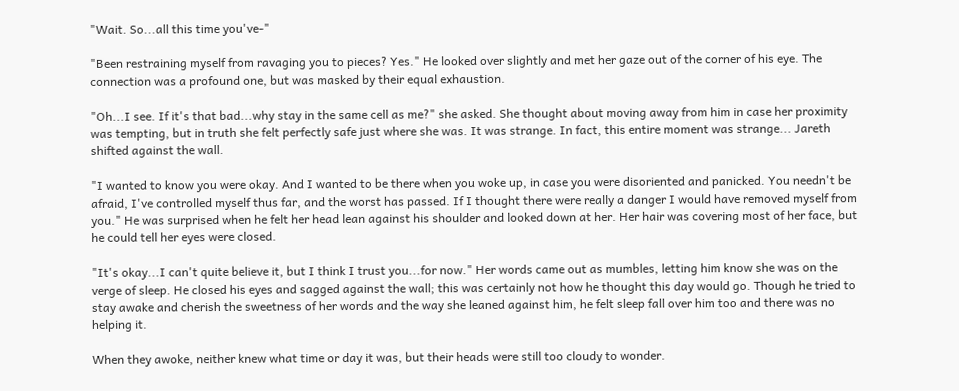"Wait. So...all this time you've-"

"Been restraining myself from ravaging you to pieces? Yes." He looked over slightly and met her gaze out of the corner of his eye. The connection was a profound one, but was masked by their equal exhaustion.

"Oh...I see. If it's that bad...why stay in the same cell as me?" she asked. She thought about moving away from him in case her proximity was tempting, but in truth she felt perfectly safe just where she was. It was strange. In fact, this entire moment was strange... Jareth shifted against the wall.

"I wanted to know you were okay. And I wanted to be there when you woke up, in case you were disoriented and panicked. You needn't be afraid, I've controlled myself thus far, and the worst has passed. If I thought there were really a danger I would have removed myself from you." He was surprised when he felt her head lean against his shoulder and looked down at her. Her hair was covering most of her face, but he could tell her eyes were closed.

"It's okay...I can't quite believe it, but I think I trust you...for now." Her words came out as mumbles, letting him know she was on the verge of sleep. He closed his eyes and sagged against the wall; this was certainly not how he thought this day would go. Though he tried to stay awake and cherish the sweetness of her words and the way she leaned against him, he felt sleep fall over him too and there was no helping it.

When they awoke, neither knew what time or day it was, but their heads were still too cloudy to wonder.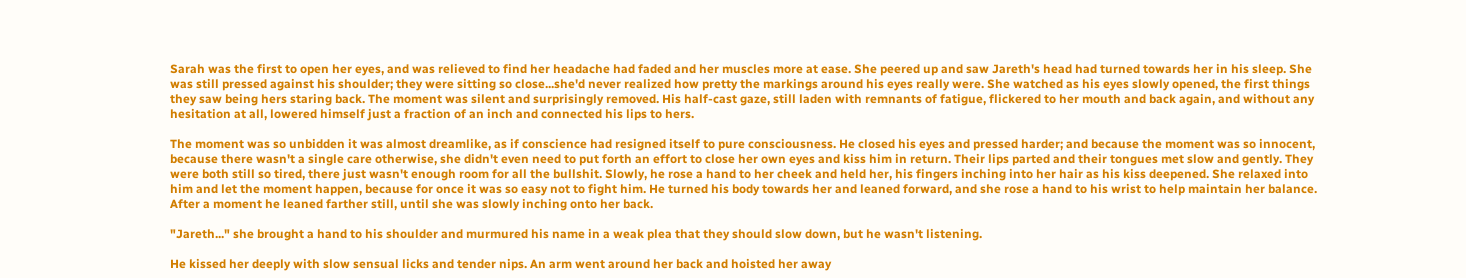Sarah was the first to open her eyes, and was relieved to find her headache had faded and her muscles more at ease. She peered up and saw Jareth's head had turned towards her in his sleep. She was still pressed against his shoulder; they were sitting so close...she'd never realized how pretty the markings around his eyes really were. She watched as his eyes slowly opened, the first things they saw being hers staring back. The moment was silent and surprisingly removed. His half-cast gaze, still laden with remnants of fatigue, flickered to her mouth and back again, and without any hesitation at all, lowered himself just a fraction of an inch and connected his lips to hers.

The moment was so unbidden it was almost dreamlike, as if conscience had resigned itself to pure consciousness. He closed his eyes and pressed harder; and because the moment was so innocent, because there wasn't a single care otherwise, she didn't even need to put forth an effort to close her own eyes and kiss him in return. Their lips parted and their tongues met slow and gently. They were both still so tired, there just wasn't enough room for all the bullshit. Slowly, he rose a hand to her cheek and held her, his fingers inching into her hair as his kiss deepened. She relaxed into him and let the moment happen, because for once it was so easy not to fight him. He turned his body towards her and leaned forward, and she rose a hand to his wrist to help maintain her balance. After a moment he leaned farther still, until she was slowly inching onto her back.

"Jareth..." she brought a hand to his shoulder and murmured his name in a weak plea that they should slow down, but he wasn't listening.

He kissed her deeply with slow sensual licks and tender nips. An arm went around her back and hoisted her away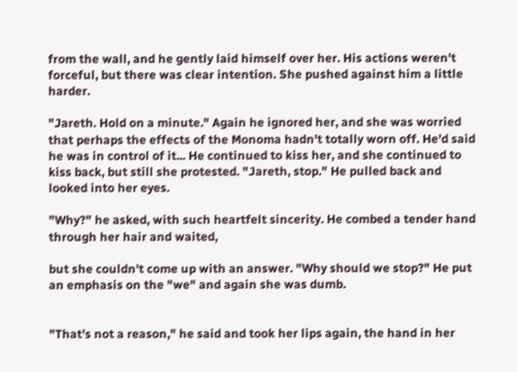from the wall, and he gently laid himself over her. His actions weren't forceful, but there was clear intention. She pushed against him a little harder.

"Jareth. Hold on a minute." Again he ignored her, and she was worried that perhaps the effects of the Monoma hadn't totally worn off. He'd said he was in control of it... He continued to kiss her, and she continued to kiss back, but still she protested. "Jareth, stop." He pulled back and looked into her eyes.

"Why?" he asked, with such heartfelt sincerity. He combed a tender hand through her hair and waited,

but she couldn't come up with an answer. "Why should we stop?" He put an emphasis on the "we" and again she was dumb.


"That's not a reason," he said and took her lips again, the hand in her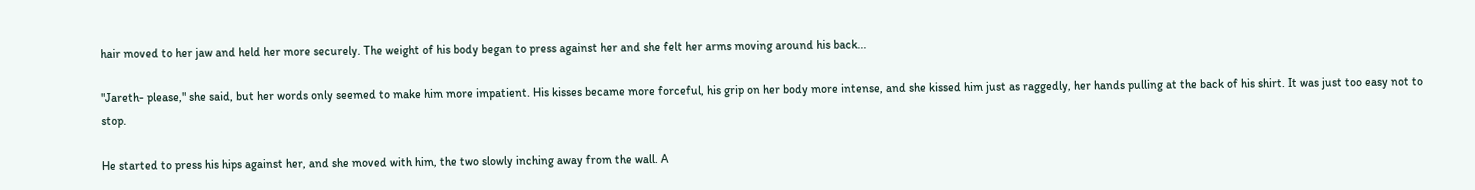hair moved to her jaw and held her more securely. The weight of his body began to press against her and she felt her arms moving around his back...

"Jareth- please," she said, but her words only seemed to make him more impatient. His kisses became more forceful, his grip on her body more intense, and she kissed him just as raggedly, her hands pulling at the back of his shirt. It was just too easy not to stop.

He started to press his hips against her, and she moved with him, the two slowly inching away from the wall. A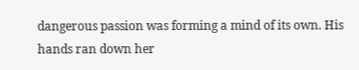dangerous passion was forming a mind of its own. His hands ran down her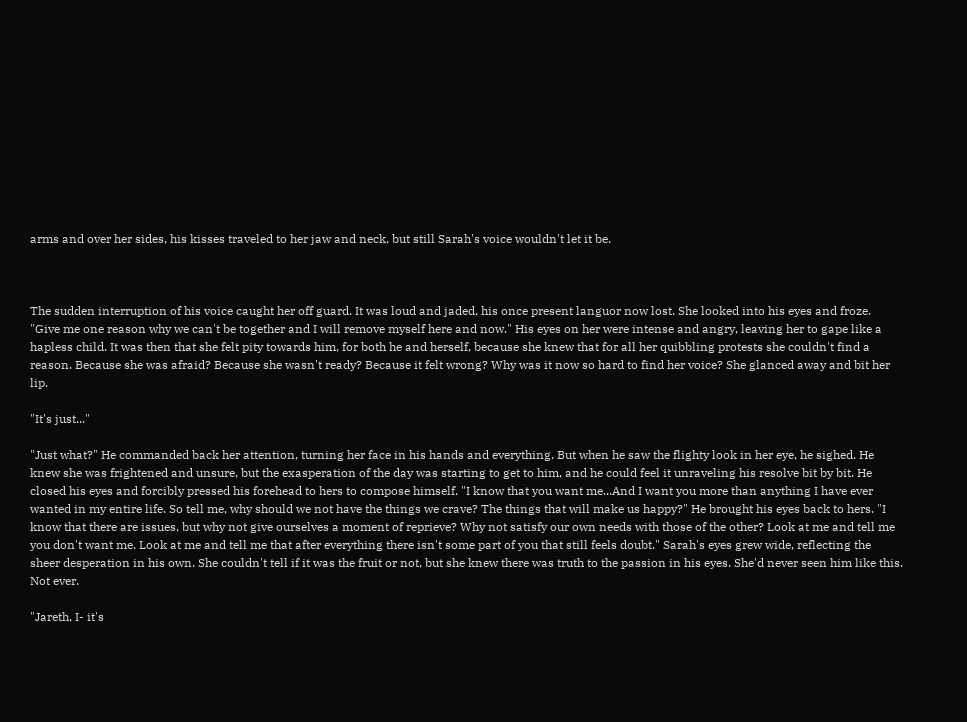arms and over her sides, his kisses traveled to her jaw and neck, but still Sarah's voice wouldn't let it be.



The sudden interruption of his voice caught her off guard. It was loud and jaded, his once present languor now lost. She looked into his eyes and froze. "Give me one reason why we can't be together and I will remove myself here and now." His eyes on her were intense and angry, leaving her to gape like a hapless child. It was then that she felt pity towards him, for both he and herself, because she knew that for all her quibbling protests she couldn't find a reason. Because she was afraid? Because she wasn't ready? Because it felt wrong? Why was it now so hard to find her voice? She glanced away and bit her lip.

"It's just..."

"Just what?" He commanded back her attention, turning her face in his hands and everything. But when he saw the flighty look in her eye, he sighed. He knew she was frightened and unsure, but the exasperation of the day was starting to get to him, and he could feel it unraveling his resolve bit by bit. He closed his eyes and forcibly pressed his forehead to hers to compose himself. "I know that you want me...And I want you more than anything I have ever wanted in my entire life. So tell me, why should we not have the things we crave? The things that will make us happy?" He brought his eyes back to hers. "I know that there are issues, but why not give ourselves a moment of reprieve? Why not satisfy our own needs with those of the other? Look at me and tell me you don't want me. Look at me and tell me that after everything there isn't some part of you that still feels doubt." Sarah's eyes grew wide, reflecting the sheer desperation in his own. She couldn't tell if it was the fruit or not, but she knew there was truth to the passion in his eyes. She'd never seen him like this. Not ever.

"Jareth, I- it's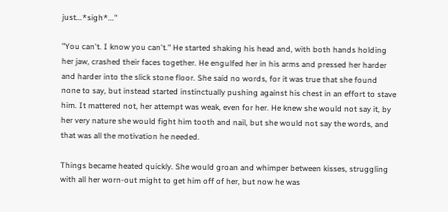just...*sigh*..."

"You can't. I know you can't." He started shaking his head and, with both hands holding her jaw, crashed their faces together. He engulfed her in his arms and pressed her harder and harder into the slick stone floor. She said no words, for it was true that she found none to say, but instead started instinctually pushing against his chest in an effort to stave him. It mattered not, her attempt was weak, even for her. He knew she would not say it, by her very nature she would fight him tooth and nail, but she would not say the words, and that was all the motivation he needed.

Things became heated quickly. She would groan and whimper between kisses, struggling with all her worn-out might to get him off of her, but now he was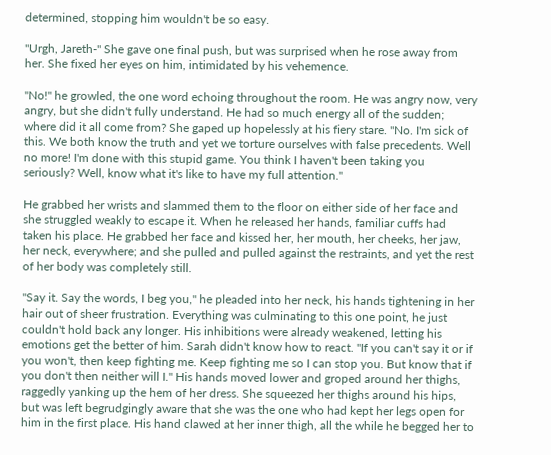determined, stopping him wouldn't be so easy.

"Urgh, Jareth-" She gave one final push, but was surprised when he rose away from her. She fixed her eyes on him, intimidated by his vehemence.

"No!" he growled, the one word echoing throughout the room. He was angry now, very angry, but she didn't fully understand. He had so much energy all of the sudden; where did it all come from? She gaped up hopelessly at his fiery stare. "No. I'm sick of this. We both know the truth and yet we torture ourselves with false precedents. Well no more! I'm done with this stupid game. You think I haven't been taking you seriously? Well, know what it's like to have my full attention."

He grabbed her wrists and slammed them to the floor on either side of her face and she struggled weakly to escape it. When he released her hands, familiar cuffs had taken his place. He grabbed her face and kissed her, her mouth, her cheeks, her jaw, her neck, everywhere; and she pulled and pulled against the restraints, and yet the rest of her body was completely still.

"Say it. Say the words, I beg you," he pleaded into her neck, his hands tightening in her hair out of sheer frustration. Everything was culminating to this one point, he just couldn't hold back any longer. His inhibitions were already weakened, letting his emotions get the better of him. Sarah didn't know how to react. "If you can't say it or if you won't, then keep fighting me. Keep fighting me so I can stop you. But know that if you don't then neither will I." His hands moved lower and groped around her thighs, raggedly yanking up the hem of her dress. She squeezed her thighs around his hips, but was left begrudgingly aware that she was the one who had kept her legs open for him in the first place. His hand clawed at her inner thigh, all the while he begged her to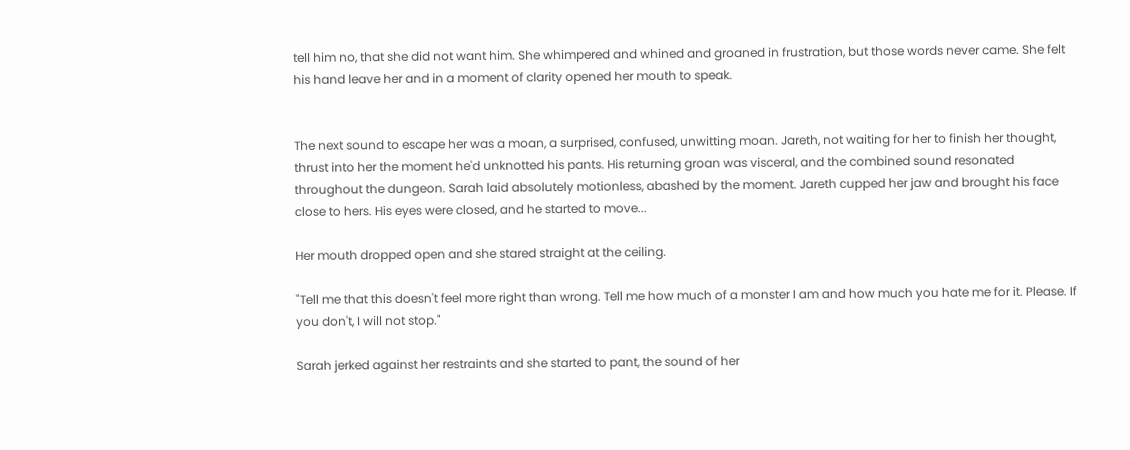tell him no, that she did not want him. She whimpered and whined and groaned in frustration, but those words never came. She felt his hand leave her and in a moment of clarity opened her mouth to speak.


The next sound to escape her was a moan, a surprised, confused, unwitting moan. Jareth, not waiting for her to finish her thought, thrust into her the moment he'd unknotted his pants. His returning groan was visceral, and the combined sound resonated throughout the dungeon. Sarah laid absolutely motionless, abashed by the moment. Jareth cupped her jaw and brought his face close to hers. His eyes were closed, and he started to move...

Her mouth dropped open and she stared straight at the ceiling.

"Tell me that this doesn't feel more right than wrong. Tell me how much of a monster I am and how much you hate me for it. Please. If you don't, I will not stop."

Sarah jerked against her restraints and she started to pant, the sound of her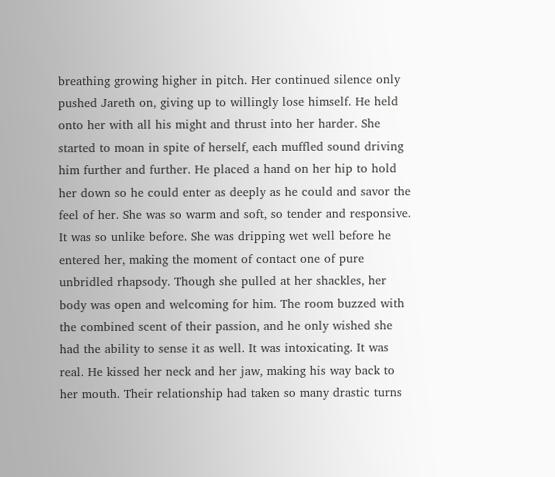breathing growing higher in pitch. Her continued silence only pushed Jareth on, giving up to willingly lose himself. He held onto her with all his might and thrust into her harder. She started to moan in spite of herself, each muffled sound driving him further and further. He placed a hand on her hip to hold her down so he could enter as deeply as he could and savor the feel of her. She was so warm and soft, so tender and responsive. It was so unlike before. She was dripping wet well before he entered her, making the moment of contact one of pure unbridled rhapsody. Though she pulled at her shackles, her body was open and welcoming for him. The room buzzed with the combined scent of their passion, and he only wished she had the ability to sense it as well. It was intoxicating. It was real. He kissed her neck and her jaw, making his way back to her mouth. Their relationship had taken so many drastic turns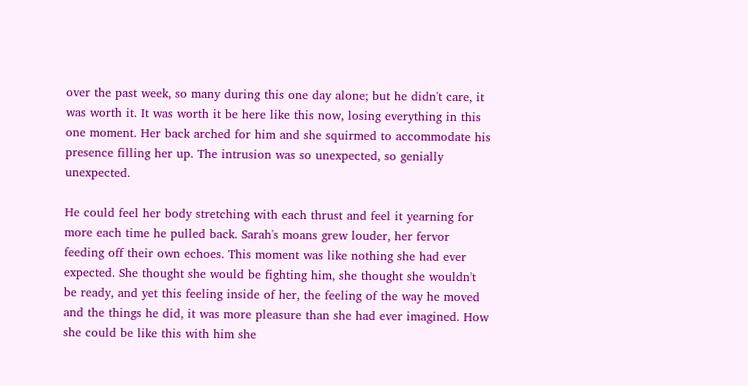over the past week, so many during this one day alone; but he didn't care, it was worth it. It was worth it be here like this now, losing everything in this one moment. Her back arched for him and she squirmed to accommodate his presence filling her up. The intrusion was so unexpected, so genially unexpected.

He could feel her body stretching with each thrust and feel it yearning for more each time he pulled back. Sarah's moans grew louder, her fervor feeding off their own echoes. This moment was like nothing she had ever expected. She thought she would be fighting him, she thought she wouldn't be ready, and yet this feeling inside of her, the feeling of the way he moved and the things he did, it was more pleasure than she had ever imagined. How she could be like this with him she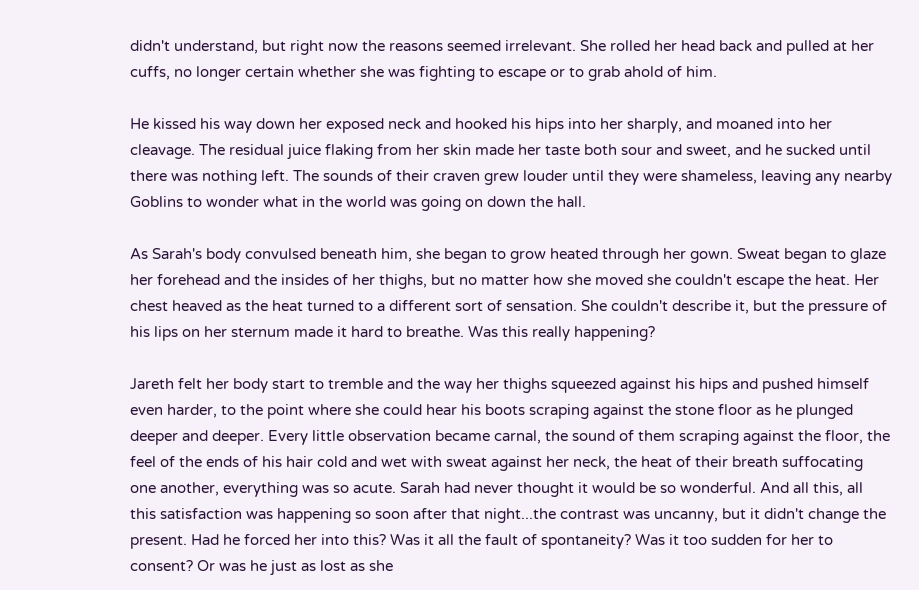didn't understand, but right now the reasons seemed irrelevant. She rolled her head back and pulled at her cuffs, no longer certain whether she was fighting to escape or to grab ahold of him.

He kissed his way down her exposed neck and hooked his hips into her sharply, and moaned into her cleavage. The residual juice flaking from her skin made her taste both sour and sweet, and he sucked until there was nothing left. The sounds of their craven grew louder until they were shameless, leaving any nearby Goblins to wonder what in the world was going on down the hall.

As Sarah's body convulsed beneath him, she began to grow heated through her gown. Sweat began to glaze her forehead and the insides of her thighs, but no matter how she moved she couldn't escape the heat. Her chest heaved as the heat turned to a different sort of sensation. She couldn't describe it, but the pressure of his lips on her sternum made it hard to breathe. Was this really happening?

Jareth felt her body start to tremble and the way her thighs squeezed against his hips and pushed himself even harder, to the point where she could hear his boots scraping against the stone floor as he plunged deeper and deeper. Every little observation became carnal, the sound of them scraping against the floor, the feel of the ends of his hair cold and wet with sweat against her neck, the heat of their breath suffocating one another, everything was so acute. Sarah had never thought it would be so wonderful. And all this, all this satisfaction was happening so soon after that night...the contrast was uncanny, but it didn't change the present. Had he forced her into this? Was it all the fault of spontaneity? Was it too sudden for her to consent? Or was he just as lost as she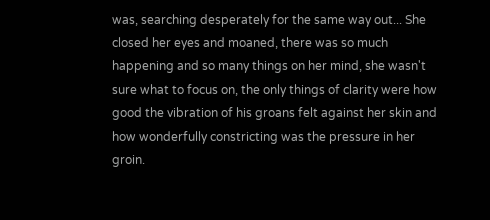was, searching desperately for the same way out... She closed her eyes and moaned, there was so much happening and so many things on her mind, she wasn't sure what to focus on, the only things of clarity were how good the vibration of his groans felt against her skin and how wonderfully constricting was the pressure in her groin.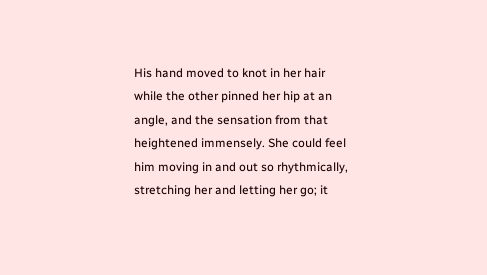His hand moved to knot in her hair while the other pinned her hip at an angle, and the sensation from that heightened immensely. She could feel him moving in and out so rhythmically, stretching her and letting her go; it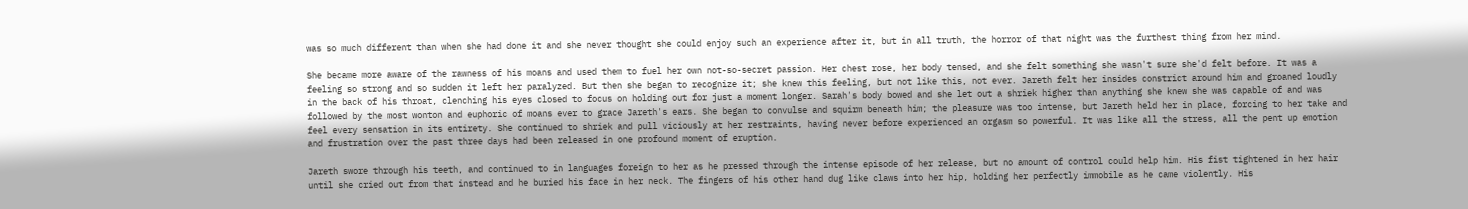was so much different than when she had done it and she never thought she could enjoy such an experience after it, but in all truth, the horror of that night was the furthest thing from her mind.

She became more aware of the rawness of his moans and used them to fuel her own not-so-secret passion. Her chest rose, her body tensed, and she felt something she wasn't sure she'd felt before. It was a feeling so strong and so sudden it left her paralyzed. But then she began to recognize it; she knew this feeling, but not like this, not ever. Jareth felt her insides constrict around him and groaned loudly in the back of his throat, clenching his eyes closed to focus on holding out for just a moment longer. Sarah's body bowed and she let out a shriek higher than anything she knew she was capable of and was followed by the most wonton and euphoric of moans ever to grace Jareth's ears. She began to convulse and squirm beneath him; the pleasure was too intense, but Jareth held her in place, forcing to her take and feel every sensation in its entirety. She continued to shriek and pull viciously at her restraints, having never before experienced an orgasm so powerful. It was like all the stress, all the pent up emotion and frustration over the past three days had been released in one profound moment of eruption.

Jareth swore through his teeth, and continued to in languages foreign to her as he pressed through the intense episode of her release, but no amount of control could help him. His fist tightened in her hair until she cried out from that instead and he buried his face in her neck. The fingers of his other hand dug like claws into her hip, holding her perfectly immobile as he came violently. His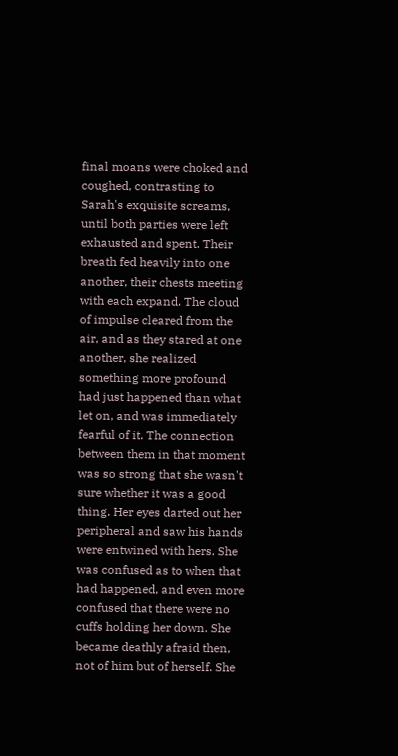final moans were choked and coughed, contrasting to Sarah's exquisite screams, until both parties were left exhausted and spent. Their breath fed heavily into one another, their chests meeting with each expand. The cloud of impulse cleared from the air, and as they stared at one another, she realized something more profound had just happened than what let on, and was immediately fearful of it. The connection between them in that moment was so strong that she wasn't sure whether it was a good thing. Her eyes darted out her peripheral and saw his hands were entwined with hers. She was confused as to when that had happened, and even more confused that there were no cuffs holding her down. She became deathly afraid then, not of him but of herself. She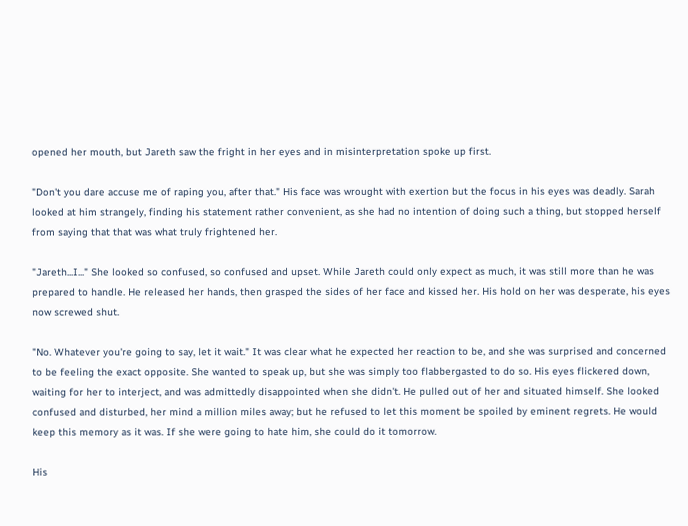opened her mouth, but Jareth saw the fright in her eyes and in misinterpretation spoke up first.

"Don't you dare accuse me of raping you, after that." His face was wrought with exertion but the focus in his eyes was deadly. Sarah looked at him strangely, finding his statement rather convenient, as she had no intention of doing such a thing, but stopped herself from saying that that was what truly frightened her.

"Jareth...I..." She looked so confused, so confused and upset. While Jareth could only expect as much, it was still more than he was prepared to handle. He released her hands, then grasped the sides of her face and kissed her. His hold on her was desperate, his eyes now screwed shut.

"No. Whatever you're going to say, let it wait." It was clear what he expected her reaction to be, and she was surprised and concerned to be feeling the exact opposite. She wanted to speak up, but she was simply too flabbergasted to do so. His eyes flickered down, waiting for her to interject, and was admittedly disappointed when she didn't. He pulled out of her and situated himself. She looked confused and disturbed, her mind a million miles away; but he refused to let this moment be spoiled by eminent regrets. He would keep this memory as it was. If she were going to hate him, she could do it tomorrow.

His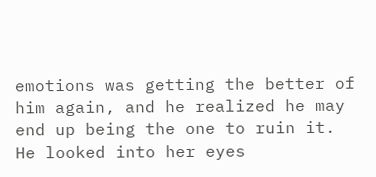emotions was getting the better of him again, and he realized he may end up being the one to ruin it. He looked into her eyes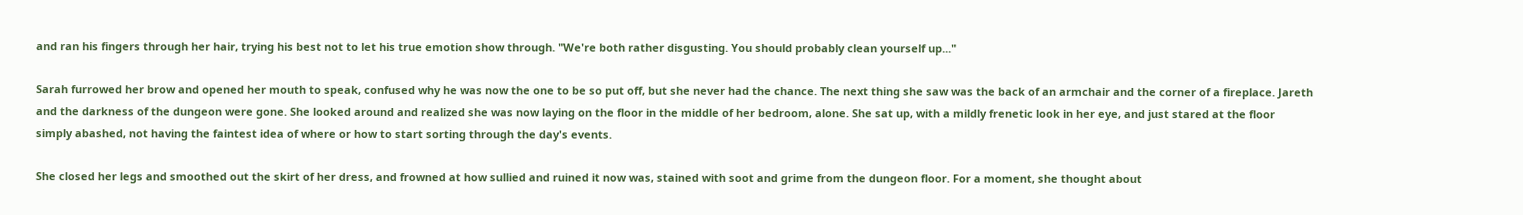and ran his fingers through her hair, trying his best not to let his true emotion show through. "We're both rather disgusting. You should probably clean yourself up..."

Sarah furrowed her brow and opened her mouth to speak, confused why he was now the one to be so put off, but she never had the chance. The next thing she saw was the back of an armchair and the corner of a fireplace. Jareth and the darkness of the dungeon were gone. She looked around and realized she was now laying on the floor in the middle of her bedroom, alone. She sat up, with a mildly frenetic look in her eye, and just stared at the floor simply abashed, not having the faintest idea of where or how to start sorting through the day's events.

She closed her legs and smoothed out the skirt of her dress, and frowned at how sullied and ruined it now was, stained with soot and grime from the dungeon floor. For a moment, she thought about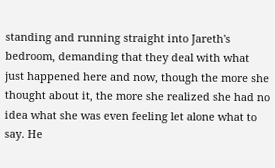standing and running straight into Jareth's bedroom, demanding that they deal with what just happened here and now, though the more she thought about it, the more she realized she had no idea what she was even feeling let alone what to say. He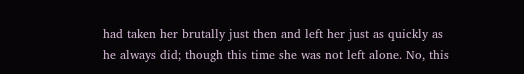had taken her brutally just then and left her just as quickly as he always did; though this time she was not left alone. No, this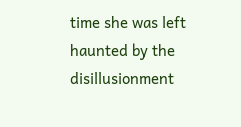time she was left haunted by the disillusionment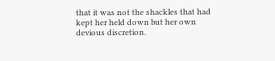that it was not the shackles that had kept her held down but her own devious discretion.